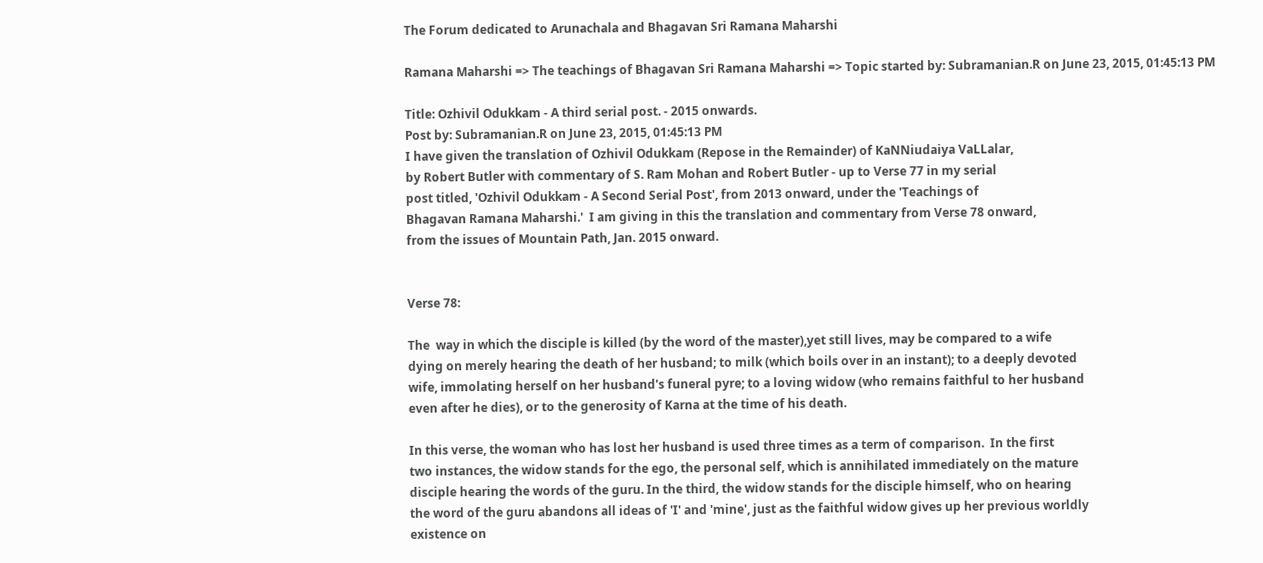The Forum dedicated to Arunachala and Bhagavan Sri Ramana Maharshi

Ramana Maharshi => The teachings of Bhagavan Sri Ramana Maharshi => Topic started by: Subramanian.R on June 23, 2015, 01:45:13 PM

Title: Ozhivil Odukkam - A third serial post. - 2015 onwards.
Post by: Subramanian.R on June 23, 2015, 01:45:13 PM
I have given the translation of Ozhivil Odukkam (Repose in the Remainder) of KaNNiudaiya VaLLalar,
by Robert Butler with commentary of S. Ram Mohan and Robert Butler - up to Verse 77 in my serial
post titled, 'Ozhivil Odukkam - A Second Serial Post', from 2013 onward, under the 'Teachings of
Bhagavan Ramana Maharshi.'  I am giving in this the translation and commentary from Verse 78 onward,
from the issues of Mountain Path, Jan. 2015 onward.


Verse 78:

The  way in which the disciple is killed (by the word of the master),yet still lives, may be compared to a wife
dying on merely hearing the death of her husband; to milk (which boils over in an instant); to a deeply devoted
wife, immolating herself on her husband's funeral pyre; to a loving widow (who remains faithful to her husband
even after he dies), or to the generosity of Karna at the time of his death.

In this verse, the woman who has lost her husband is used three times as a term of comparison.  In the first
two instances, the widow stands for the ego, the personal self, which is annihilated immediately on the mature
disciple hearing the words of the guru. In the third, the widow stands for the disciple himself, who on hearing
the word of the guru abandons all ideas of 'I' and 'mine', just as the faithful widow gives up her previous worldly
existence on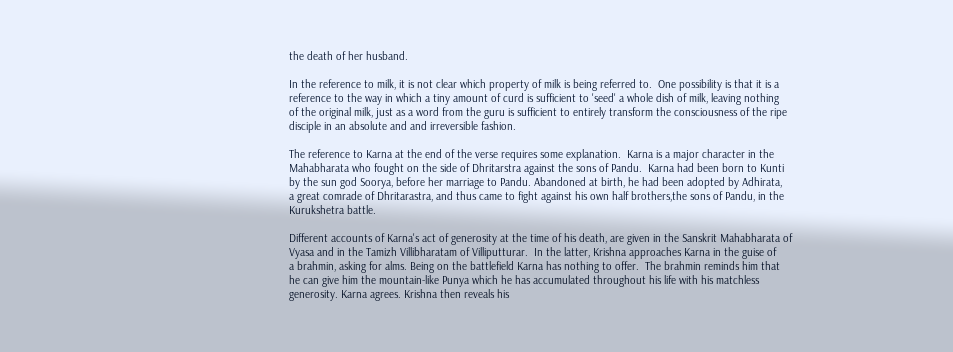the death of her husband.

In the reference to milk, it is not clear which property of milk is being referred to.  One possibility is that it is a
reference to the way in which a tiny amount of curd is sufficient to 'seed' a whole dish of milk, leaving nothing
of the original milk, just as a word from the guru is sufficient to entirely transform the consciousness of the ripe
disciple in an absolute and and irreversible fashion.

The reference to Karna at the end of the verse requires some explanation.  Karna is a major character in the
Mahabharata who fought on the side of Dhritarstra against the sons of Pandu.  Karna had been born to Kunti
by the sun god Soorya, before her marriage to Pandu. Abandoned at birth, he had been adopted by Adhirata,
a great comrade of Dhritarastra, and thus came to fight against his own half brothers,the sons of Pandu, in the
Kurukshetra battle.

Different accounts of Karna's act of generosity at the time of his death, are given in the Sanskrit Mahabharata of
Vyasa and in the Tamizh Villibharatam of Villiputturar.  In the latter, Krishna approaches Karna in the guise of
a brahmin, asking for alms. Being on the battlefield Karna has nothing to offer.  The brahmin reminds him that
he can give him the mountain-like Punya which he has accumulated throughout his life with his matchless
generosity. Karna agrees. Krishna then reveals his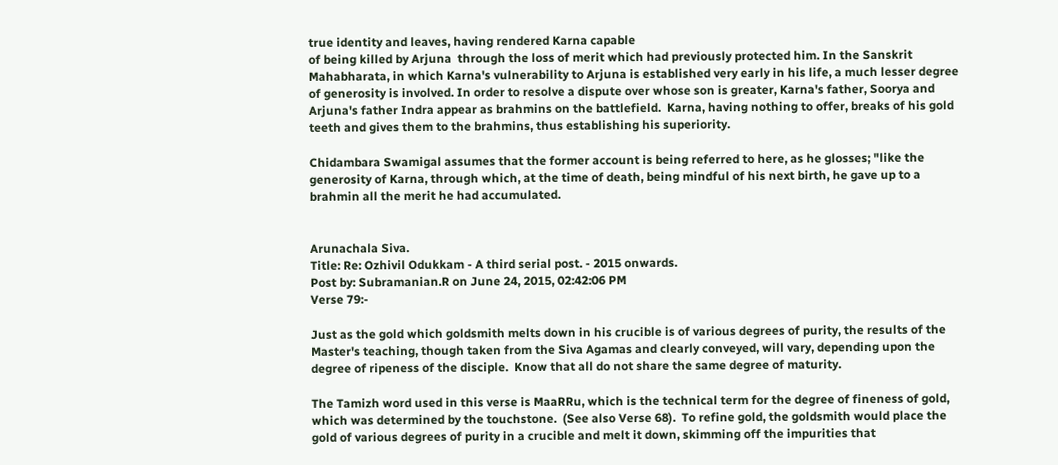true identity and leaves, having rendered Karna capable
of being killed by Arjuna  through the loss of merit which had previously protected him. In the Sanskrit
Mahabharata, in which Karna's vulnerability to Arjuna is established very early in his life, a much lesser degree
of generosity is involved. In order to resolve a dispute over whose son is greater, Karna's father, Soorya and
Arjuna's father Indra appear as brahmins on the battlefield.  Karna, having nothing to offer, breaks of his gold
teeth and gives them to the brahmins, thus establishing his superiority.

Chidambara Swamigal assumes that the former account is being referred to here, as he glosses; "like the
generosity of Karna, through which, at the time of death, being mindful of his next birth, he gave up to a
brahmin all the merit he had accumulated.


Arunachala Siva.
Title: Re: Ozhivil Odukkam - A third serial post. - 2015 onwards.
Post by: Subramanian.R on June 24, 2015, 02:42:06 PM
Verse 79:-

Just as the gold which goldsmith melts down in his crucible is of various degrees of purity, the results of the
Master's teaching, though taken from the Siva Agamas and clearly conveyed, will vary, depending upon the
degree of ripeness of the disciple.  Know that all do not share the same degree of maturity.

The Tamizh word used in this verse is MaaRRu, which is the technical term for the degree of fineness of gold,
which was determined by the touchstone.  (See also Verse 68).  To refine gold, the goldsmith would place the
gold of various degrees of purity in a crucible and melt it down, skimming off the impurities that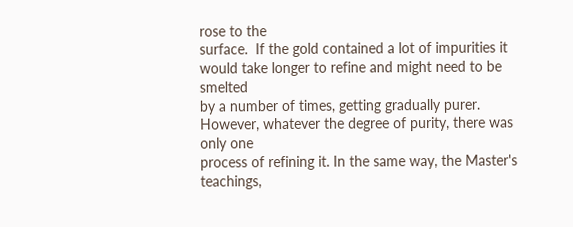rose to the
surface.  If the gold contained a lot of impurities it would take longer to refine and might need to be smelted
by a number of times, getting gradually purer. However, whatever the degree of purity, there was only one
process of refining it. In the same way, the Master's teachings,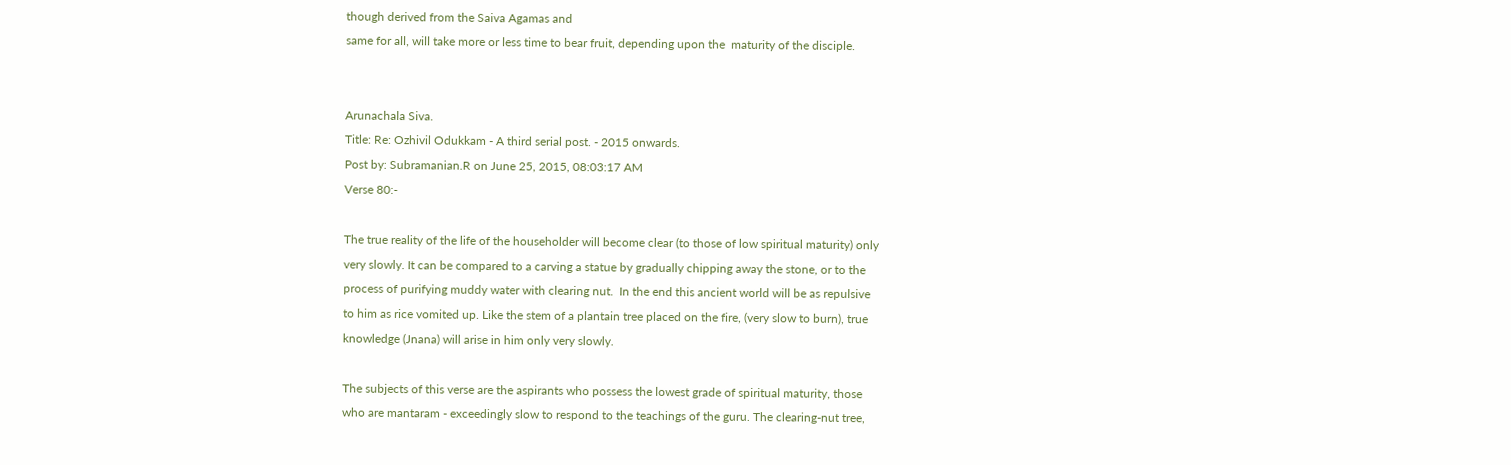though derived from the Saiva Agamas and
same for all, will take more or less time to bear fruit, depending upon the  maturity of the disciple.


Arunachala Siva.
Title: Re: Ozhivil Odukkam - A third serial post. - 2015 onwards.
Post by: Subramanian.R on June 25, 2015, 08:03:17 AM
Verse 80:-

The true reality of the life of the householder will become clear (to those of low spiritual maturity) only
very slowly. It can be compared to a carving a statue by gradually chipping away the stone, or to the
process of purifying muddy water with clearing nut.  In the end this ancient world will be as repulsive
to him as rice vomited up. Like the stem of a plantain tree placed on the fire, (very slow to burn), true
knowledge (Jnana) will arise in him only very slowly.

The subjects of this verse are the aspirants who possess the lowest grade of spiritual maturity, those
who are mantaram - exceedingly slow to respond to the teachings of the guru. The clearing-nut tree,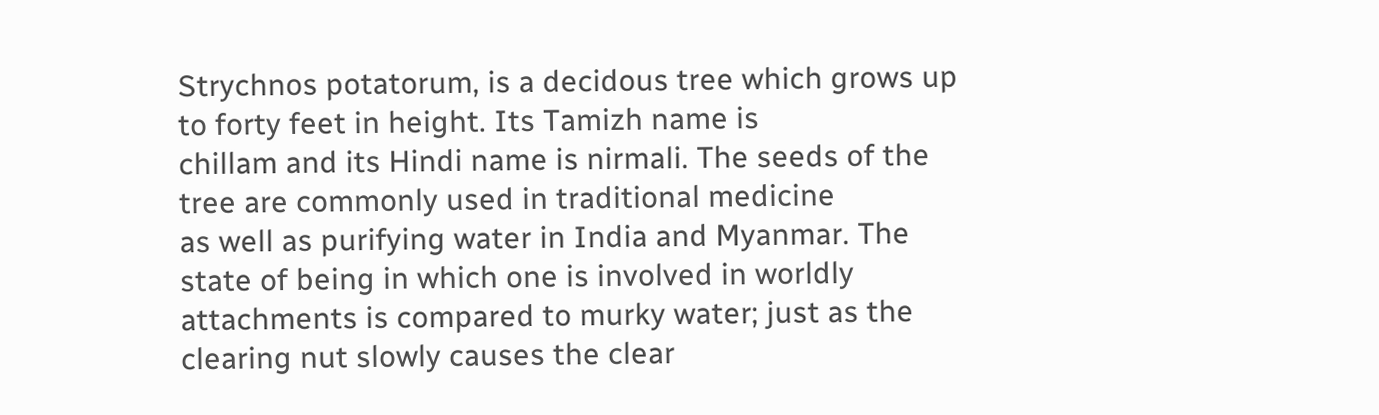Strychnos potatorum, is a decidous tree which grows up to forty feet in height. Its Tamizh name is
chillam and its Hindi name is nirmali. The seeds of the tree are commonly used in traditional medicine
as well as purifying water in India and Myanmar. The state of being in which one is involved in worldly
attachments is compared to murky water; just as the clearing nut slowly causes the clear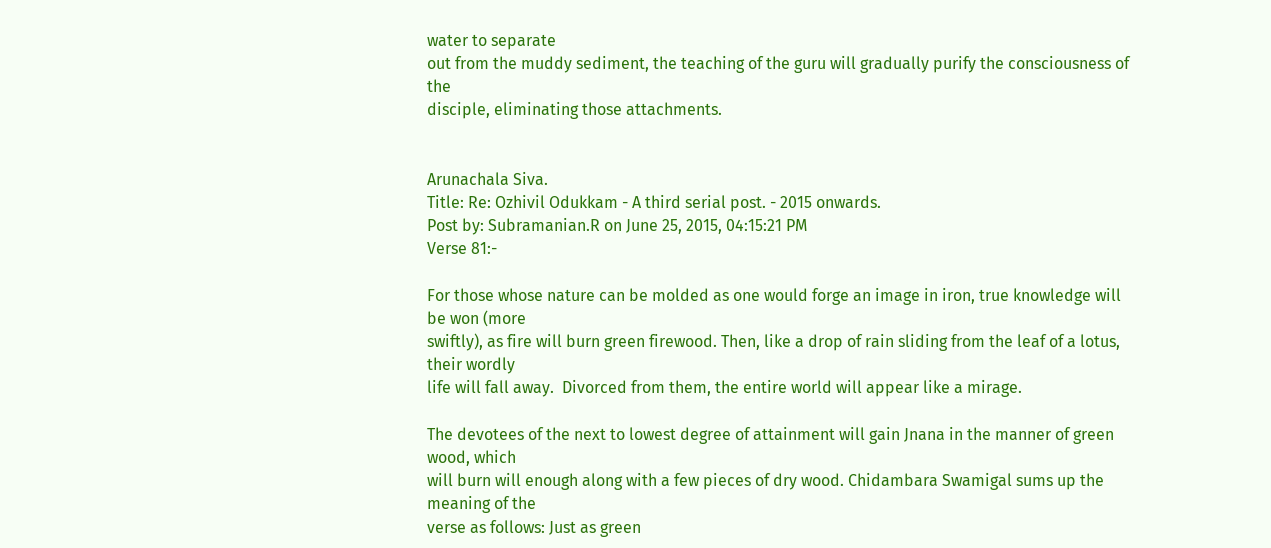water to separate
out from the muddy sediment, the teaching of the guru will gradually purify the consciousness of the
disciple, eliminating those attachments.


Arunachala Siva.
Title: Re: Ozhivil Odukkam - A third serial post. - 2015 onwards.
Post by: Subramanian.R on June 25, 2015, 04:15:21 PM
Verse 81:-

For those whose nature can be molded as one would forge an image in iron, true knowledge will be won (more
swiftly), as fire will burn green firewood. Then, like a drop of rain sliding from the leaf of a lotus, their wordly
life will fall away.  Divorced from them, the entire world will appear like a mirage.

The devotees of the next to lowest degree of attainment will gain Jnana in the manner of green wood, which
will burn will enough along with a few pieces of dry wood. Chidambara Swamigal sums up the meaning of the
verse as follows: Just as green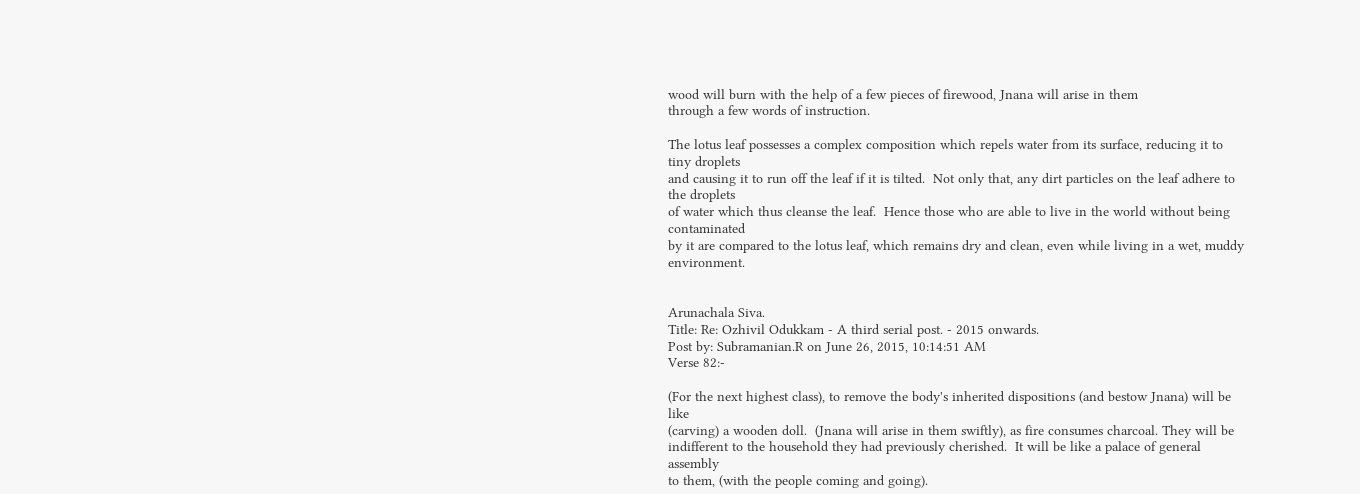wood will burn with the help of a few pieces of firewood, Jnana will arise in them
through a few words of instruction.

The lotus leaf possesses a complex composition which repels water from its surface, reducing it to tiny droplets
and causing it to run off the leaf if it is tilted.  Not only that, any dirt particles on the leaf adhere to the droplets
of water which thus cleanse the leaf.  Hence those who are able to live in the world without being contaminated
by it are compared to the lotus leaf, which remains dry and clean, even while living in a wet, muddy environment.


Arunachala Siva.
Title: Re: Ozhivil Odukkam - A third serial post. - 2015 onwards.
Post by: Subramanian.R on June 26, 2015, 10:14:51 AM
Verse 82:-

(For the next highest class), to remove the body's inherited dispositions (and bestow Jnana) will be like
(carving) a wooden doll.  (Jnana will arise in them swiftly), as fire consumes charcoal. They will be
indifferent to the household they had previously cherished.  It will be like a palace of general assembly
to them, (with the people coming and going).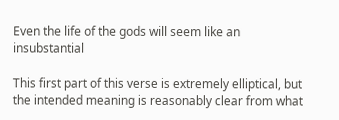Even the life of the gods will seem like an insubstantial

This first part of this verse is extremely elliptical, but the intended meaning is reasonably clear from what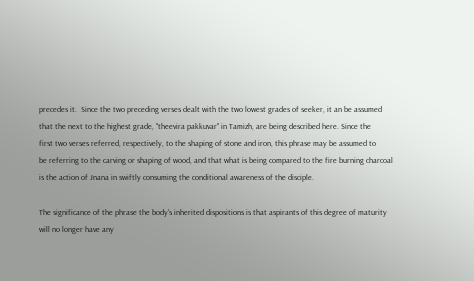precedes it.  Since the two preceding verses dealt with the two lowest grades of seeker, it an be assumed
that the next to the highest grade, "theevira pakkuvar" in Tamizh, are being described here. Since the
first two verses referred, respectively, to the shaping of stone and iron, this phrase may be assumed to
be referring to the carving or shaping of wood, and that what is being compared to the fire burning charcoal
is the action of Jnana in swiftly consuming the conditional awareness of the disciple.

The significance of the phrase the body's inherited dispositions is that aspirants of this degree of maturity
will no longer have any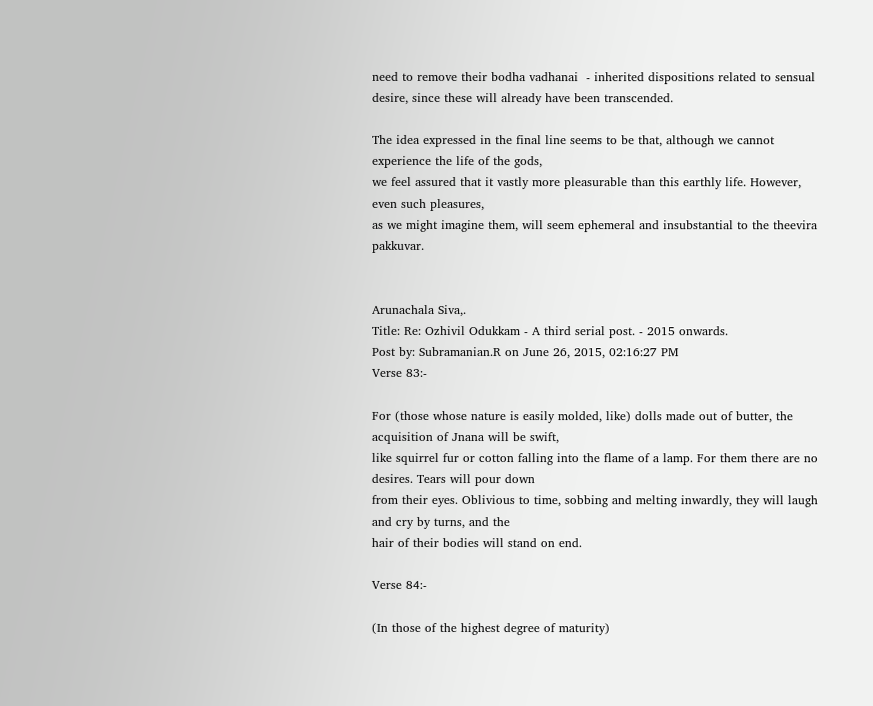need to remove their bodha vadhanai  - inherited dispositions related to sensual
desire, since these will already have been transcended.

The idea expressed in the final line seems to be that, although we cannot experience the life of the gods,
we feel assured that it vastly more pleasurable than this earthly life. However, even such pleasures,
as we might imagine them, will seem ephemeral and insubstantial to the theevira pakkuvar.


Arunachala Siva,.
Title: Re: Ozhivil Odukkam - A third serial post. - 2015 onwards.
Post by: Subramanian.R on June 26, 2015, 02:16:27 PM
Verse 83:-

For (those whose nature is easily molded, like) dolls made out of butter, the acquisition of Jnana will be swift,
like squirrel fur or cotton falling into the flame of a lamp. For them there are no desires. Tears will pour down
from their eyes. Oblivious to time, sobbing and melting inwardly, they will laugh and cry by turns, and the
hair of their bodies will stand on end.

Verse 84:-

(In those of the highest degree of maturity)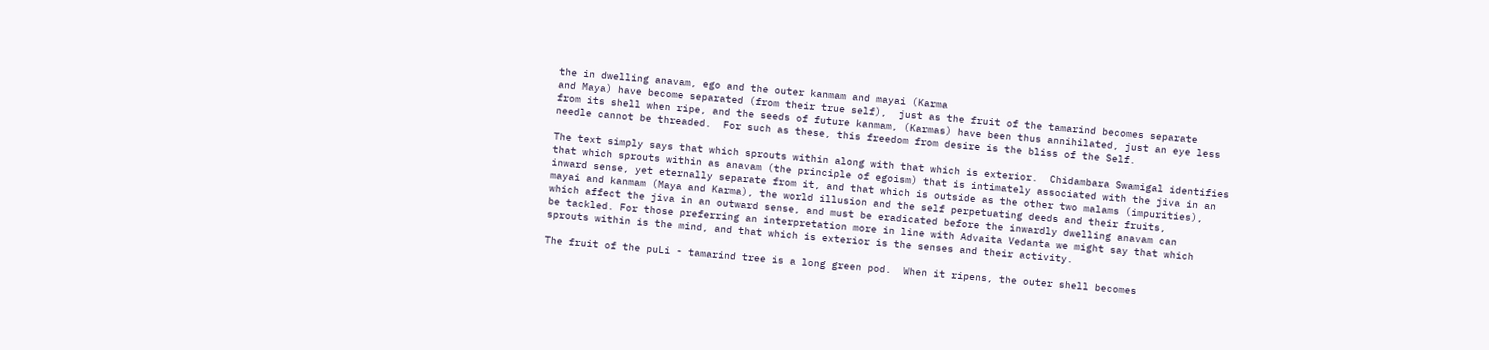the in dwelling anavam, ego and the outer kanmam and mayai (Karma
and Maya) have become separated (from their true self),  just as the fruit of the tamarind becomes separate
from its shell when ripe, and the seeds of future kanmam, (Karmas) have been thus annihilated, just an eye less
needle cannot be threaded.  For such as these, this freedom from desire is the bliss of the Self.

The text simply says that which sprouts within along with that which is exterior.  Chidambara Swamigal identifies
that which sprouts within as anavam (the principle of egoism) that is intimately associated with the jiva in an
inward sense, yet eternally separate from it, and that which is outside as the other two malams (impurities),
mayai and kanmam (Maya and Karma), the world illusion and the self perpetuating deeds and their fruits,
which affect the jiva in an outward sense, and must be eradicated before the inwardly dwelling anavam can
be tackled. For those preferring an interpretation more in line with Advaita Vedanta we might say that which
sprouts within is the mind, and that which is exterior is the senses and their activity.

The fruit of the puLi - tamarind tree is a long green pod.  When it ripens, the outer shell becomes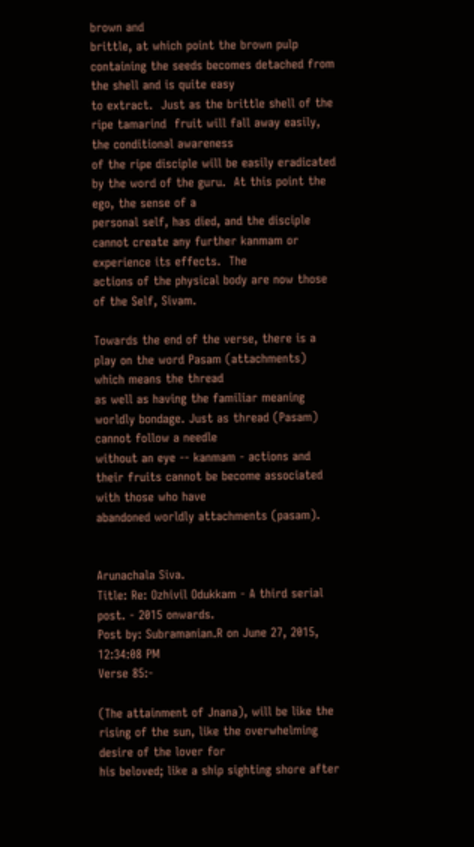brown and
brittle, at which point the brown pulp containing the seeds becomes detached from the shell and is quite easy
to extract.  Just as the brittle shell of the ripe tamarind  fruit will fall away easily, the conditional awareness
of the ripe disciple will be easily eradicated by the word of the guru.  At this point the ego, the sense of a
personal self, has died, and the disciple cannot create any further kanmam or experience its effects.  The
actions of the physical body are now those of the Self, Sivam.

Towards the end of the verse, there is a play on the word Pasam (attachments) which means the thread
as well as having the familiar meaning worldly bondage. Just as thread (Pasam) cannot follow a needle
without an eye -- kanmam - actions and their fruits cannot be become associated with those who have
abandoned worldly attachments (pasam).


Arunachala Siva.
Title: Re: Ozhivil Odukkam - A third serial post. - 2015 onwards.
Post by: Subramanian.R on June 27, 2015, 12:34:08 PM
Verse 85:-

(The attainment of Jnana), will be like the rising of the sun, like the overwhelming desire of the lover for
his beloved; like a ship sighting shore after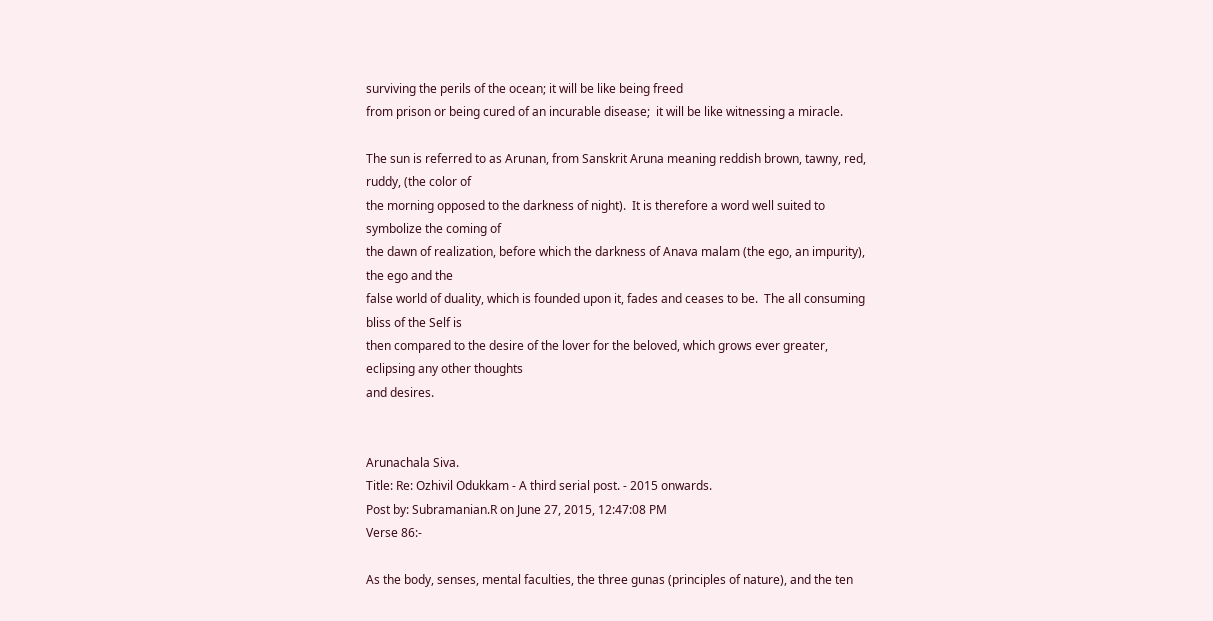surviving the perils of the ocean; it will be like being freed
from prison or being cured of an incurable disease;  it will be like witnessing a miracle.

The sun is referred to as Arunan, from Sanskrit Aruna meaning reddish brown, tawny, red, ruddy, (the color of
the morning opposed to the darkness of night).  It is therefore a word well suited to symbolize the coming of
the dawn of realization, before which the darkness of Anava malam (the ego, an impurity), the ego and the
false world of duality, which is founded upon it, fades and ceases to be.  The all consuming bliss of the Self is
then compared to the desire of the lover for the beloved, which grows ever greater, eclipsing any other thoughts
and desires.


Arunachala Siva.
Title: Re: Ozhivil Odukkam - A third serial post. - 2015 onwards.
Post by: Subramanian.R on June 27, 2015, 12:47:08 PM
Verse 86:-

As the body, senses, mental faculties, the three gunas (principles of nature), and the ten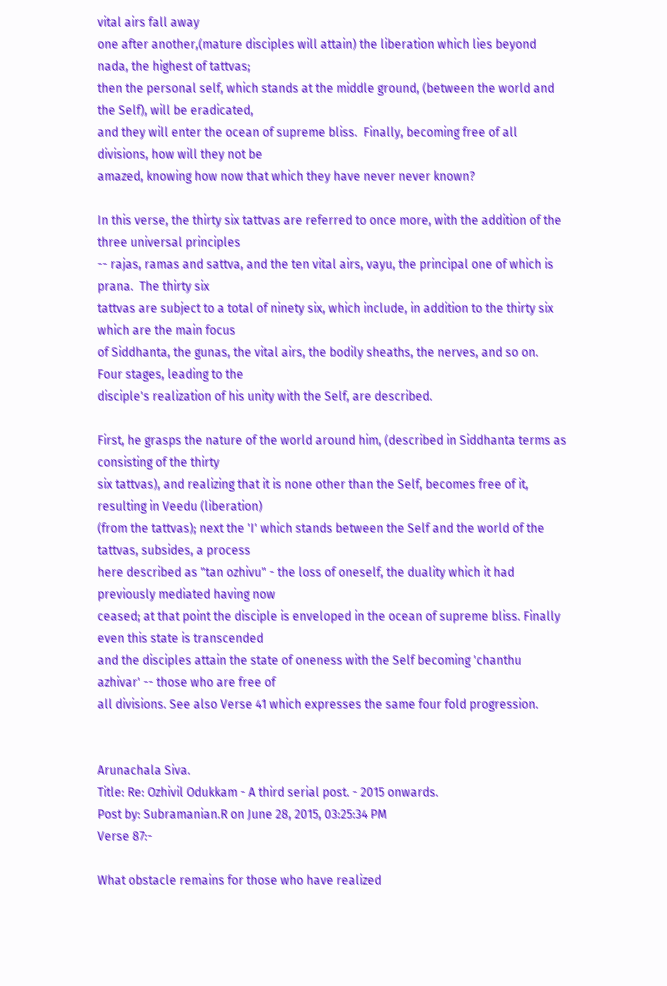vital airs fall away
one after another,(mature disciples will attain) the liberation which lies beyond nada, the highest of tattvas;
then the personal self, which stands at the middle ground, (between the world and the Self), will be eradicated,
and they will enter the ocean of supreme bliss.  Finally, becoming free of all divisions, how will they not be
amazed, knowing how now that which they have never never known?

In this verse, the thirty six tattvas are referred to once more, with the addition of the three universal principles
-- rajas, ramas and sattva, and the ten vital airs, vayu, the principal one of which is prana.  The thirty six
tattvas are subject to a total of ninety six, which include, in addition to the thirty six which are the main focus
of Siddhanta, the gunas, the vital airs, the bodily sheaths, the nerves, and so on.  Four stages, leading to the
disciple's realization of his unity with the Self, are described.

First, he grasps the nature of the world around him, (described in Siddhanta terms as consisting of the thirty
six tattvas), and realizing that it is none other than the Self, becomes free of it, resulting in Veedu (liberation)
(from the tattvas); next the 'I' which stands between the Self and the world of the tattvas, subsides, a process
here described as "tan ozhivu" - the loss of oneself, the duality which it had previously mediated having now
ceased; at that point the disciple is enveloped in the ocean of supreme bliss. Finally even this state is transcended
and the disciples attain the state of oneness with the Self becoming 'chanthu azhivar' -- those who are free of
all divisions. See also Verse 41 which expresses the same four fold progression.


Arunachala Siva.
Title: Re: Ozhivil Odukkam - A third serial post. - 2015 onwards.
Post by: Subramanian.R on June 28, 2015, 03:25:34 PM
Verse 87:-

What obstacle remains for those who have realized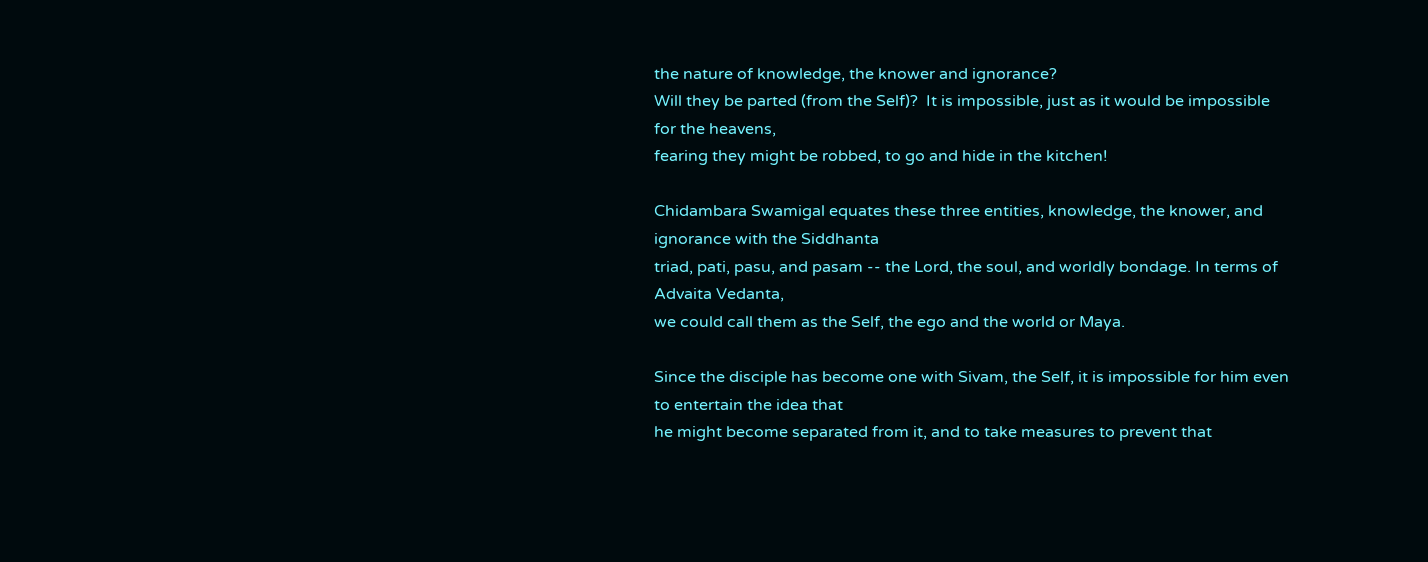the nature of knowledge, the knower and ignorance?
Will they be parted (from the Self)?  It is impossible, just as it would be impossible for the heavens,
fearing they might be robbed, to go and hide in the kitchen!

Chidambara Swamigal equates these three entities, knowledge, the knower, and ignorance with the Siddhanta
triad, pati, pasu, and pasam -- the Lord, the soul, and worldly bondage. In terms of Advaita Vedanta,
we could call them as the Self, the ego and the world or Maya.

Since the disciple has become one with Sivam, the Self, it is impossible for him even to entertain the idea that
he might become separated from it, and to take measures to prevent that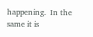happening.  In the same it is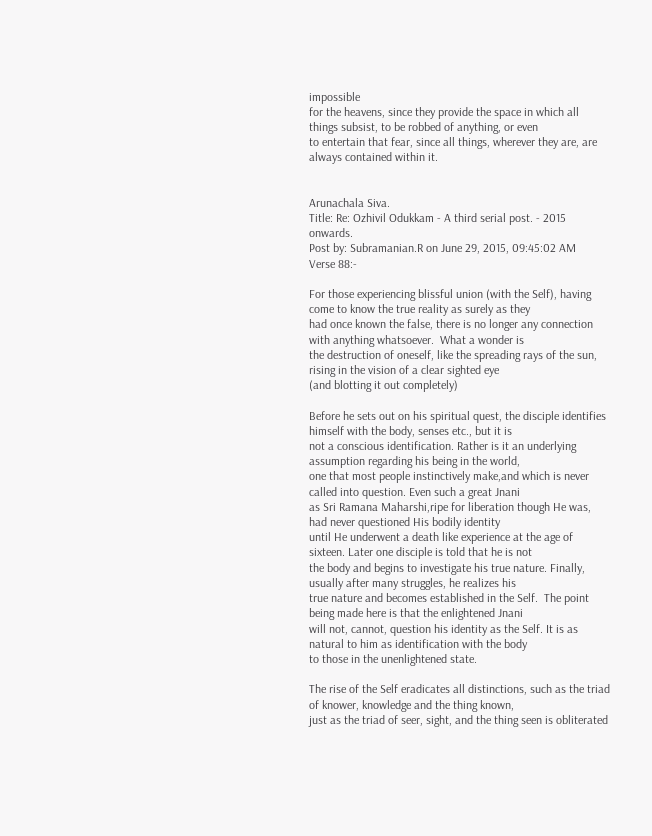impossible
for the heavens, since they provide the space in which all things subsist, to be robbed of anything, or even
to entertain that fear, since all things, wherever they are, are always contained within it.


Arunachala Siva.
Title: Re: Ozhivil Odukkam - A third serial post. - 2015 onwards.
Post by: Subramanian.R on June 29, 2015, 09:45:02 AM
Verse 88:-

For those experiencing blissful union (with the Self), having come to know the true reality as surely as they
had once known the false, there is no longer any connection with anything whatsoever.  What a wonder is
the destruction of oneself, like the spreading rays of the sun, rising in the vision of a clear sighted eye
(and blotting it out completely)

Before he sets out on his spiritual quest, the disciple identifies himself with the body, senses etc., but it is
not a conscious identification. Rather is it an underlying assumption regarding his being in the world,
one that most people instinctively make,and which is never called into question. Even such a great Jnani
as Sri Ramana Maharshi,ripe for liberation though He was, had never questioned His bodily identity
until He underwent a death like experience at the age of sixteen. Later one disciple is told that he is not
the body and begins to investigate his true nature. Finally, usually after many struggles, he realizes his
true nature and becomes established in the Self.  The point being made here is that the enlightened Jnani
will not, cannot, question his identity as the Self. It is as natural to him as identification with the body
to those in the unenlightened state.

The rise of the Self eradicates all distinctions, such as the triad of knower, knowledge and the thing known,
just as the triad of seer, sight, and the thing seen is obliterated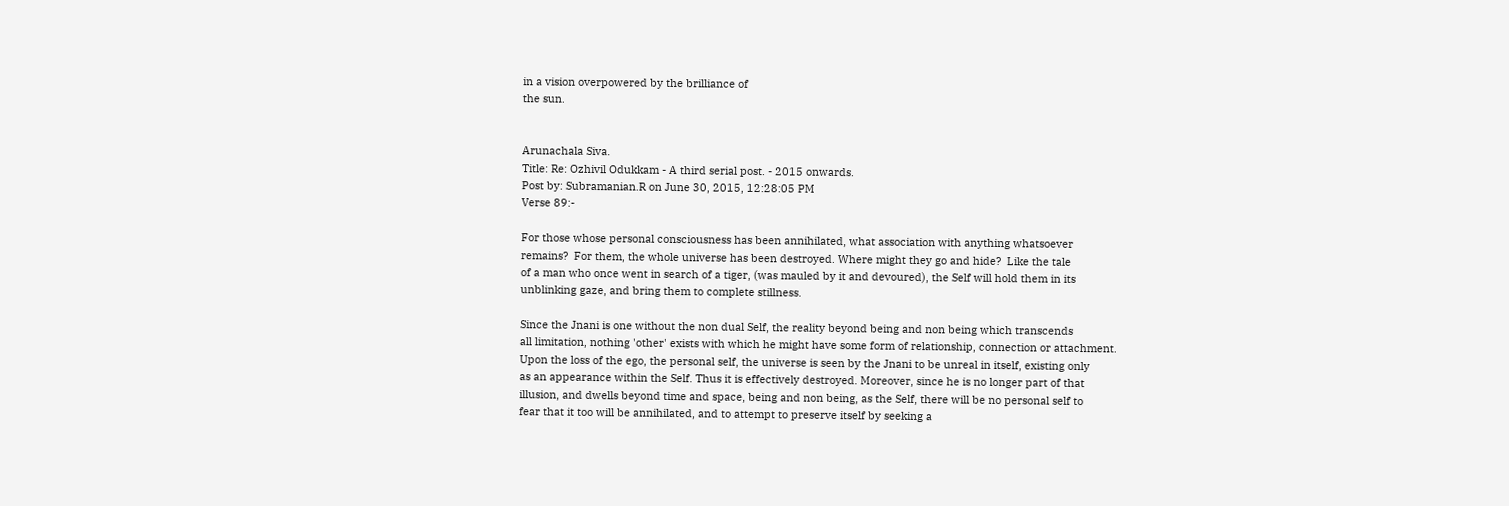in a vision overpowered by the brilliance of
the sun.


Arunachala Siva.
Title: Re: Ozhivil Odukkam - A third serial post. - 2015 onwards.
Post by: Subramanian.R on June 30, 2015, 12:28:05 PM
Verse 89:-

For those whose personal consciousness has been annihilated, what association with anything whatsoever
remains?  For them, the whole universe has been destroyed. Where might they go and hide?  Like the tale
of a man who once went in search of a tiger, (was mauled by it and devoured), the Self will hold them in its
unblinking gaze, and bring them to complete stillness.

Since the Jnani is one without the non dual Self, the reality beyond being and non being which transcends
all limitation, nothing 'other' exists with which he might have some form of relationship, connection or attachment.
Upon the loss of the ego, the personal self, the universe is seen by the Jnani to be unreal in itself, existing only
as an appearance within the Self. Thus it is effectively destroyed. Moreover, since he is no longer part of that
illusion, and dwells beyond time and space, being and non being, as the Self, there will be no personal self to
fear that it too will be annihilated, and to attempt to preserve itself by seeking a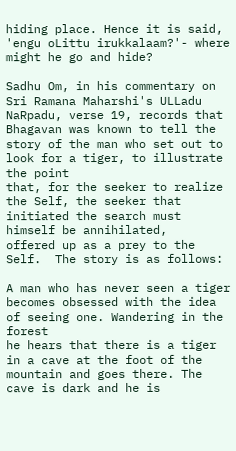hiding place. Hence it is said,
'engu oLittu irukkalaam?'- where might he go and hide?

Sadhu Om, in his commentary on Sri Ramana Maharshi's ULLadu NaRpadu, verse 19, records that
Bhagavan was known to tell the story of the man who set out to look for a tiger, to illustrate the point
that, for the seeker to realize the Self, the seeker that initiated the search must himself be annihilated,
offered up as a prey to the Self.  The story is as follows:

A man who has never seen a tiger becomes obsessed with the idea of seeing one. Wandering in the forest
he hears that there is a tiger in a cave at the foot of the mountain and goes there. The cave is dark and he is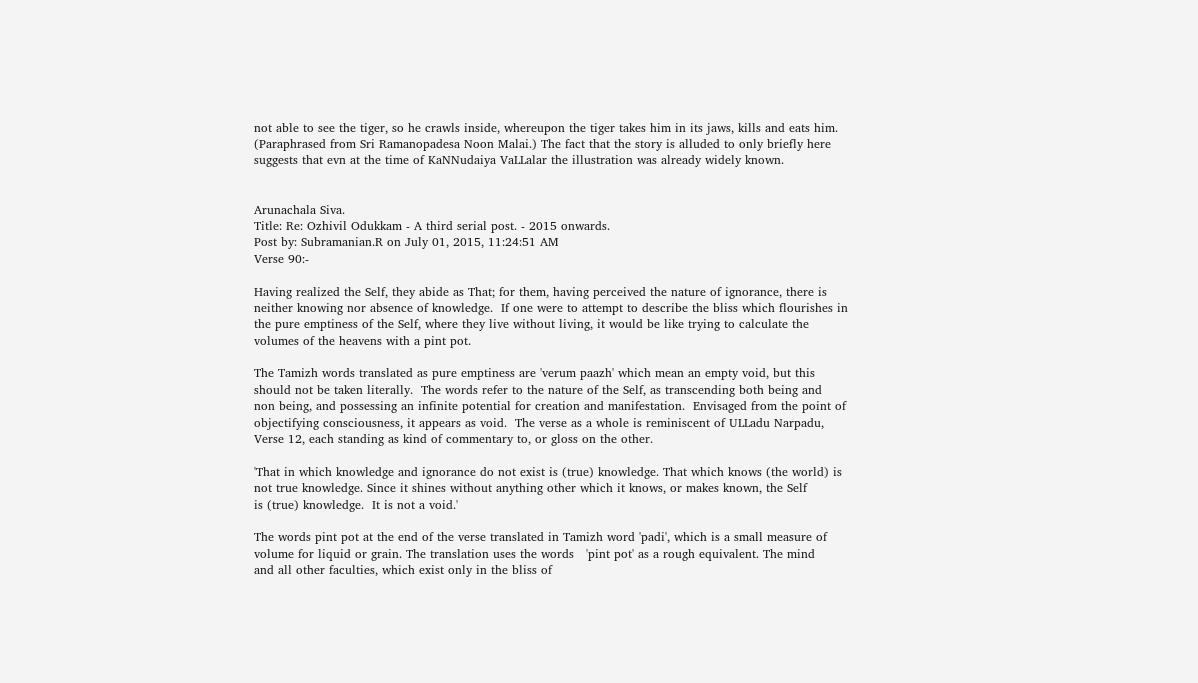not able to see the tiger, so he crawls inside, whereupon the tiger takes him in its jaws, kills and eats him.
(Paraphrased from Sri Ramanopadesa Noon Malai.) The fact that the story is alluded to only briefly here
suggests that evn at the time of KaNNudaiya VaLLalar the illustration was already widely known.


Arunachala Siva.
Title: Re: Ozhivil Odukkam - A third serial post. - 2015 onwards.
Post by: Subramanian.R on July 01, 2015, 11:24:51 AM
Verse 90:-

Having realized the Self, they abide as That; for them, having perceived the nature of ignorance, there is
neither knowing nor absence of knowledge.  If one were to attempt to describe the bliss which flourishes in
the pure emptiness of the Self, where they live without living, it would be like trying to calculate the
volumes of the heavens with a pint pot.

The Tamizh words translated as pure emptiness are 'verum paazh' which mean an empty void, but this
should not be taken literally.  The words refer to the nature of the Self, as transcending both being and
non being, and possessing an infinite potential for creation and manifestation.  Envisaged from the point of
objectifying consciousness, it appears as void.  The verse as a whole is reminiscent of ULLadu Narpadu,
Verse 12, each standing as kind of commentary to, or gloss on the other.

'That in which knowledge and ignorance do not exist is (true) knowledge. That which knows (the world) is
not true knowledge. Since it shines without anything other which it knows, or makes known, the Self
is (true) knowledge.  It is not a void.'

The words pint pot at the end of the verse translated in Tamizh word 'padi', which is a small measure of
volume for liquid or grain. The translation uses the words   'pint pot' as a rough equivalent. The mind
and all other faculties, which exist only in the bliss of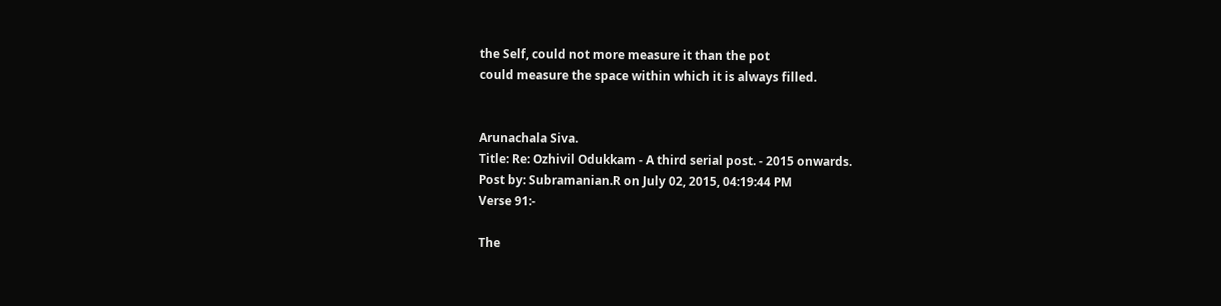the Self, could not more measure it than the pot
could measure the space within which it is always filled.


Arunachala Siva.
Title: Re: Ozhivil Odukkam - A third serial post. - 2015 onwards.
Post by: Subramanian.R on July 02, 2015, 04:19:44 PM
Verse 91:-

The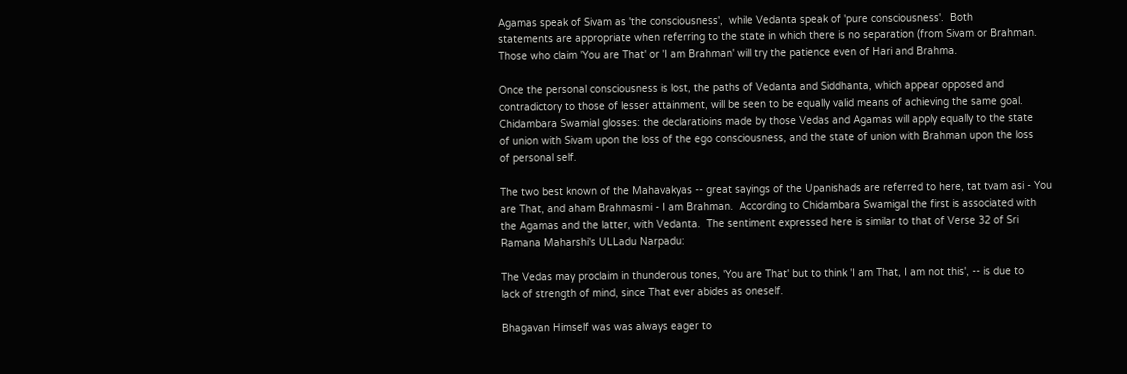Agamas speak of Sivam as 'the consciousness',  while Vedanta speak of 'pure consciousness'.  Both
statements are appropriate when referring to the state in which there is no separation (from Sivam or Brahman.
Those who claim 'You are That' or 'I am Brahman' will try the patience even of Hari and Brahma.

Once the personal consciousness is lost, the paths of Vedanta and Siddhanta, which appear opposed and
contradictory to those of lesser attainment, will be seen to be equally valid means of achieving the same goal.
Chidambara Swamial glosses: the declaratioins made by those Vedas and Agamas will apply equally to the state
of union with Sivam upon the loss of the ego consciousness, and the state of union with Brahman upon the loss
of personal self.

The two best known of the Mahavakyas -- great sayings of the Upanishads are referred to here, tat tvam asi - You
are That, and aham Brahmasmi - I am Brahman.  According to Chidambara Swamigal the first is associated with
the Agamas and the latter, with Vedanta.  The sentiment expressed here is similar to that of Verse 32 of Sri
Ramana Maharshi's ULLadu Narpadu:

The Vedas may proclaim in thunderous tones, 'You are That' but to think 'I am That, I am not this', -- is due to
lack of strength of mind, since That ever abides as oneself.

Bhagavan Himself was was always eager to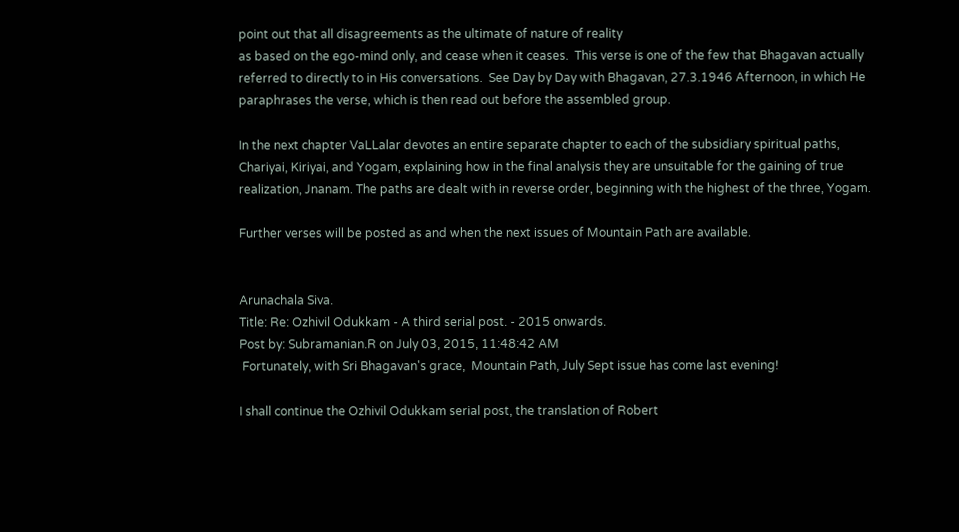point out that all disagreements as the ultimate of nature of reality
as based on the ego-mind only, and cease when it ceases.  This verse is one of the few that Bhagavan actually
referred to directly to in His conversations.  See Day by Day with Bhagavan, 27.3.1946 Afternoon, in which He
paraphrases the verse, which is then read out before the assembled group.

In the next chapter VaLLalar devotes an entire separate chapter to each of the subsidiary spiritual paths,
Chariyai, Kiriyai, and Yogam, explaining how in the final analysis they are unsuitable for the gaining of true
realization, Jnanam. The paths are dealt with in reverse order, beginning with the highest of the three, Yogam.

Further verses will be posted as and when the next issues of Mountain Path are available.


Arunachala Siva.
Title: Re: Ozhivil Odukkam - A third serial post. - 2015 onwards.
Post by: Subramanian.R on July 03, 2015, 11:48:42 AM
 Fortunately, with Sri Bhagavan's grace,  Mountain Path, July Sept issue has come last evening!

I shall continue the Ozhivil Odukkam serial post, the translation of Robert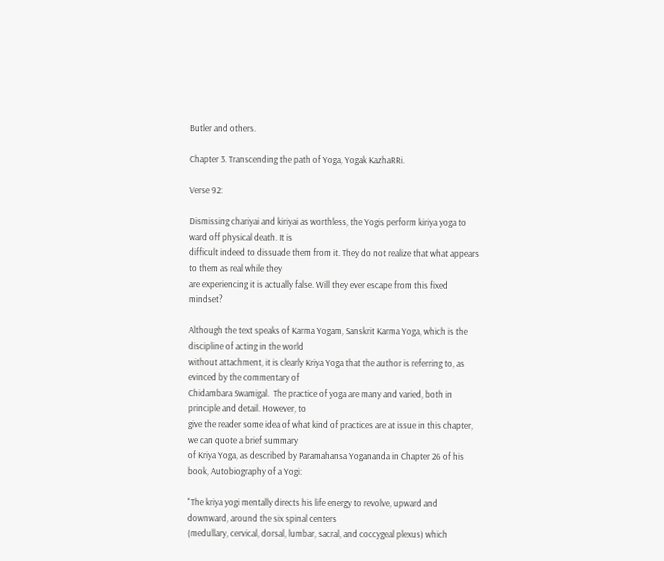Butler and others.

Chapter 3. Transcending the path of Yoga, Yogak KazhaRRi.

Verse 92:

Dismissing chariyai and kiriyai as worthless, the Yogis perform kiriya yoga to ward off physical death. It is
difficult indeed to dissuade them from it. They do not realize that what appears to them as real while they
are experiencing it is actually false. Will they ever escape from this fixed mindset?

Although the text speaks of Karma Yogam, Sanskrit Karma Yoga, which is the discipline of acting in the world
without attachment, it is clearly Kriya Yoga that the author is referring to, as evinced by the commentary of
Chidambara Swamigal.  The practice of yoga are many and varied, both in principle and detail. However, to
give the reader some idea of what kind of practices are at issue in this chapter, we can quote a brief summary
of Kriya Yoga, as described by Paramahansa Yogananda in Chapter 26 of his book, Autobiography of a Yogi:

"The kriya yogi mentally directs his life energy to revolve, upward and downward, around the six spinal centers
(medullary, cervical, dorsal, lumbar, sacral, and coccygeal plexus) which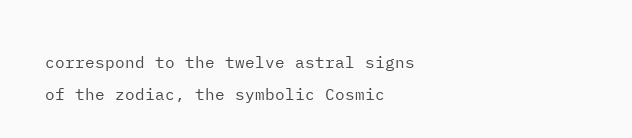correspond to the twelve astral signs
of the zodiac, the symbolic Cosmic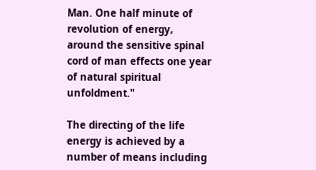Man. One half minute of revolution of energy, around the sensitive spinal
cord of man effects one year of natural spiritual unfoldment."

The directing of the life energy is achieved by a number of means including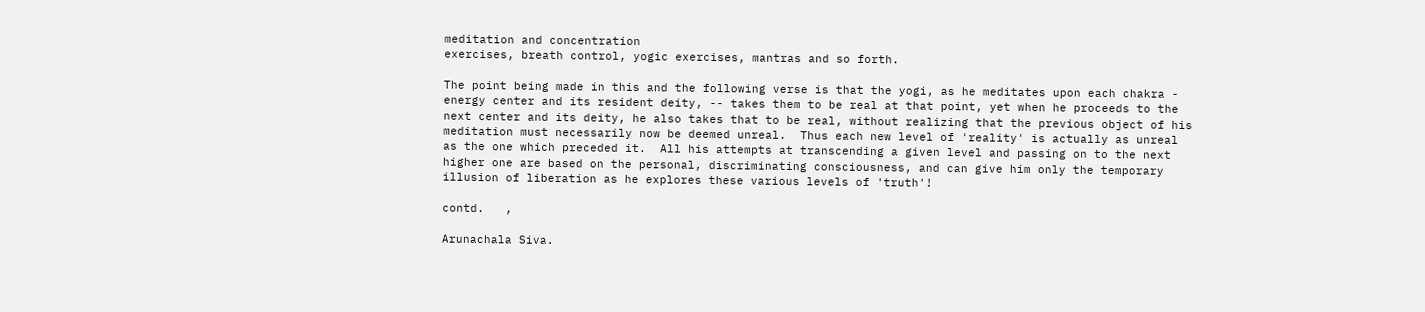meditation and concentration
exercises, breath control, yogic exercises, mantras and so forth.

The point being made in this and the following verse is that the yogi, as he meditates upon each chakra -
energy center and its resident deity, -- takes them to be real at that point, yet when he proceeds to the
next center and its deity, he also takes that to be real, without realizing that the previous object of his
meditation must necessarily now be deemed unreal.  Thus each new level of 'reality' is actually as unreal
as the one which preceded it.  All his attempts at transcending a given level and passing on to the next
higher one are based on the personal, discriminating consciousness, and can give him only the temporary
illusion of liberation as he explores these various levels of 'truth'!

contd.   ,

Arunachala Siva.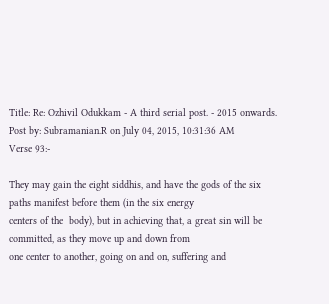Title: Re: Ozhivil Odukkam - A third serial post. - 2015 onwards.
Post by: Subramanian.R on July 04, 2015, 10:31:36 AM
Verse 93:-

They may gain the eight siddhis, and have the gods of the six paths manifest before them (in the six energy
centers of the  body), but in achieving that, a great sin will be committed, as they move up and down from
one center to another, going on and on, suffering and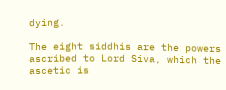dying.

The eight siddhis are the powers ascribed to Lord Siva, which the ascetic is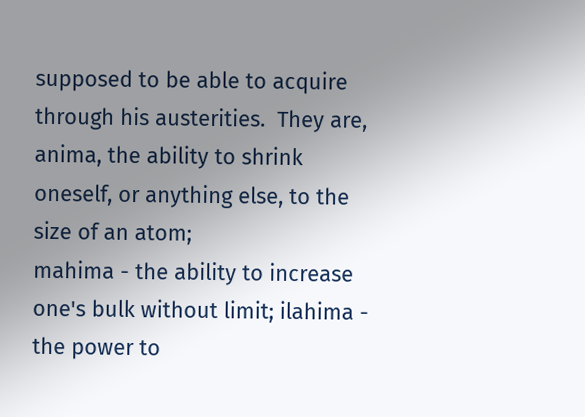supposed to be able to acquire
through his austerities.  They are, anima, the ability to shrink oneself, or anything else, to the size of an atom;
mahima - the ability to increase one's bulk without limit; ilahima - the power to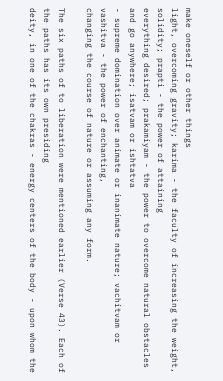make oneself or other things
light, overcoming gravity; karima - the faculty of increasing the weight, solidity; prapti - the power of attaining
everything desired; prakamiyam - the power to overcome natural obstacles and go anywhere; isatvam or ishtatva
- supreme domination over animate or inanimate nature; vachitvam or vashitva - the power of enchanting,
changing the course of nature or assuming any form.

The six paths of to liberation were mentioned earlier (Verse 43). Each of the paths has its own presiding
deity, in one of the chakras - energy centers of the body - upon whom the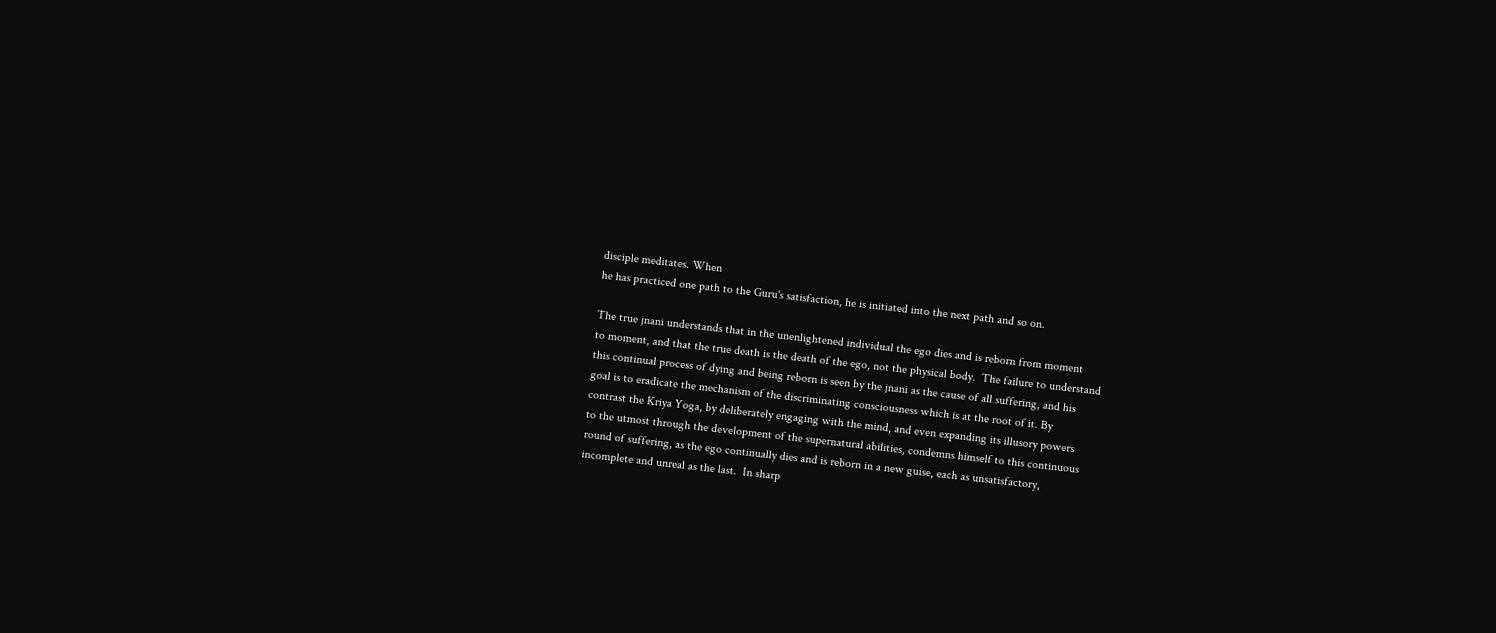disciple meditates. When
he has practiced one path to the Guru's satisfaction, he is initiated into the next path and so on.

The true jnani understands that in the unenlightened individual the ego dies and is reborn from moment
to moment, and that the true death is the death of the ego, not the physical body.  The failure to understand
this continual process of dying and being reborn is seen by the jnani as the cause of all suffering, and his
goal is to eradicate the mechanism of the discriminating consciousness which is at the root of it. By
contrast the Kriya Yoga, by deliberately engaging with the mind, and even expanding its illusory powers
to the utmost through the development of the supernatural abilities, condemns himself to this continuous
round of suffering, as the ego continually dies and is reborn in a new guise, each as unsatisfactory,
incomplete and unreal as the last.  In sharp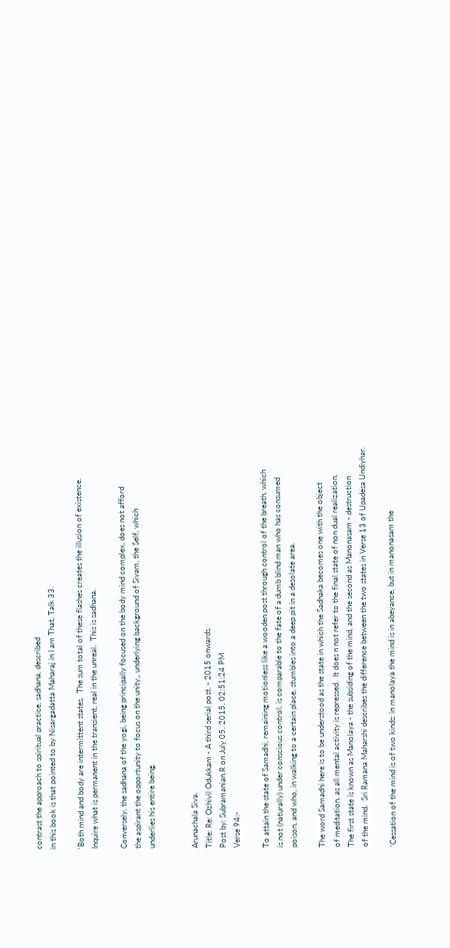contrast the approach to spiritual practice, sadhana, described
in this book is that pointed to by Nisargadatta Maharaj in I am That, Talk 33.

'Both mind and body are intermittent states.  The sum total of these flashes creates the illusion of existence.
Inquire what is permanent in the transient, real in the unreal.  This is sadhana.

Conversely, the sadhana of the yogi, being principally focused on the body mind complex, does not afford
the aspirant the opportunity to focus on the unity,, underlying background of Sivam, the Self, which
underlies his entire being.


Arunachala Siva.
Title: Re: Ozhivil Odukkam - A third serial post. - 2015 onwards.
Post by: Subramanian.R on July 05, 2015, 02:51:24 PM
Verse 94:-

To attain the state of Samadhi, remaining motionless like a wooden post through control of the breath, which
is not (naturally) under conscious control, is comparable to the fate of a dumb blind man who has consumed
poison, and who, in walking to a certain place, stumbles into a deep pit in a desolate area.

The word Samadhi here is to be understood as the state in which the Sadhaka becomes one with the object
of meditation, as all mental activity is repressed.  It does n not refer to the final state of non dual realization.
The first state is known as Manolaya - the subsiding of the mind, and the second as Manonasam - destruction
of the mind.  Sri Ramana Maharshi describes the difference between the two states in Verse 13 of Upadesa Undiyhar.

'Cessation of the mind is of two kinds: in manolaya the mind is in abeyance, but in manonasam the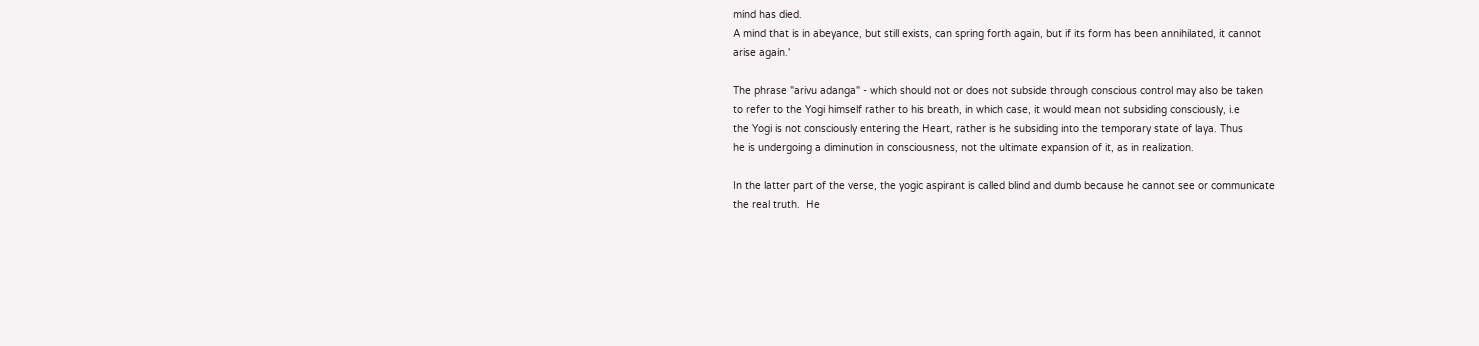mind has died.
A mind that is in abeyance, but still exists, can spring forth again, but if its form has been annihilated, it cannot
arise again.'

The phrase "arivu adanga" - which should not or does not subside through conscious control may also be taken
to refer to the Yogi himself rather to his breath, in which case, it would mean not subsiding consciously, i.e
the Yogi is not consciously entering the Heart, rather is he subsiding into the temporary state of laya. Thus
he is undergoing a diminution in consciousness, not the ultimate expansion of it, as in realization.

In the latter part of the verse, the yogic aspirant is called blind and dumb because he cannot see or communicate
the real truth.  He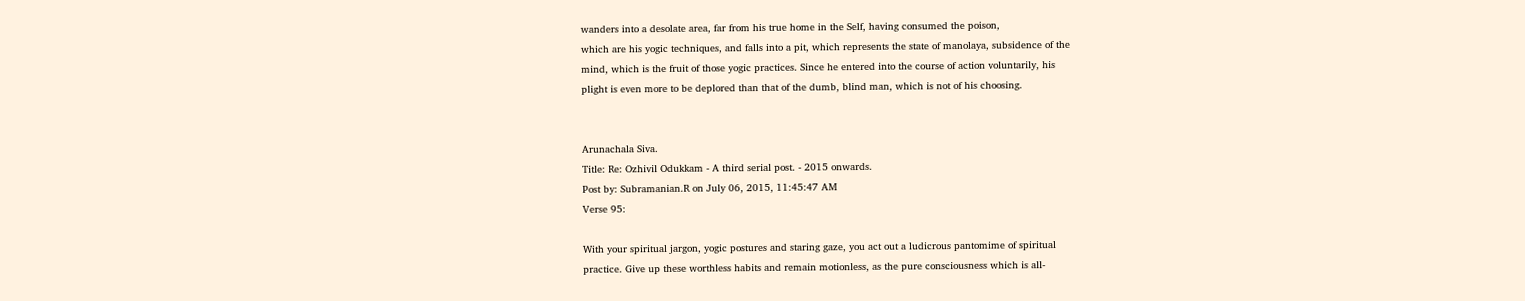wanders into a desolate area, far from his true home in the Self, having consumed the poison,
which are his yogic techniques, and falls into a pit, which represents the state of manolaya, subsidence of the
mind, which is the fruit of those yogic practices. Since he entered into the course of action voluntarily, his
plight is even more to be deplored than that of the dumb, blind man, which is not of his choosing.


Arunachala Siva.
Title: Re: Ozhivil Odukkam - A third serial post. - 2015 onwards.
Post by: Subramanian.R on July 06, 2015, 11:45:47 AM
Verse 95:

With your spiritual jargon, yogic postures and staring gaze, you act out a ludicrous pantomime of spiritual
practice. Give up these worthless habits and remain motionless, as the pure consciousness which is all-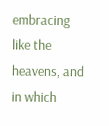embracing like the heavens, and in which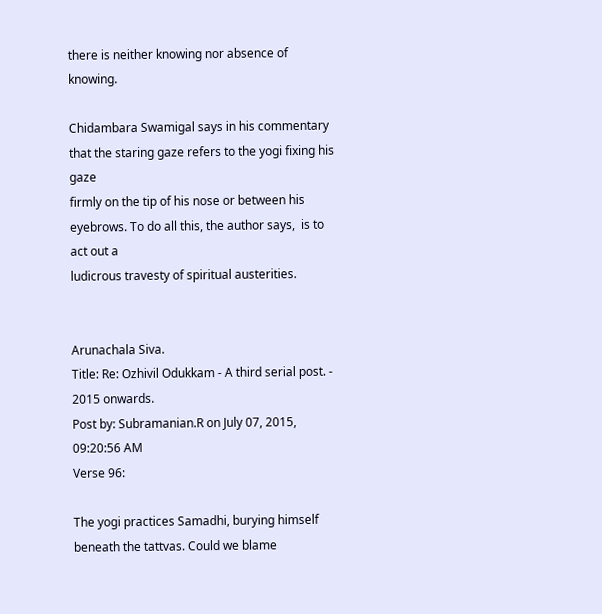there is neither knowing nor absence of knowing.

Chidambara Swamigal says in his commentary that the staring gaze refers to the yogi fixing his gaze
firmly on the tip of his nose or between his eyebrows. To do all this, the author says,  is to act out a
ludicrous travesty of spiritual austerities.


Arunachala Siva.
Title: Re: Ozhivil Odukkam - A third serial post. - 2015 onwards.
Post by: Subramanian.R on July 07, 2015, 09:20:56 AM
Verse 96:

The yogi practices Samadhi, burying himself beneath the tattvas. Could we blame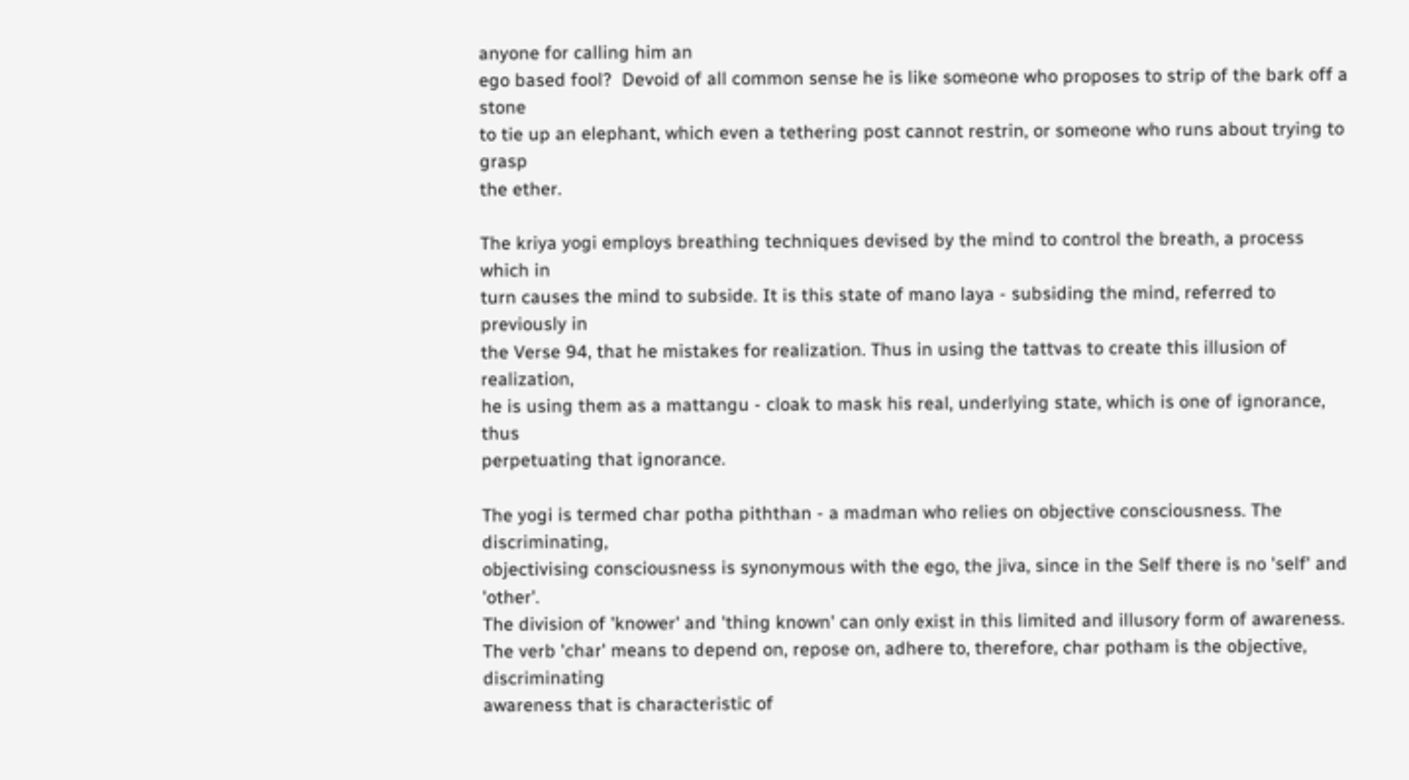anyone for calling him an
ego based fool?  Devoid of all common sense he is like someone who proposes to strip of the bark off a stone
to tie up an elephant, which even a tethering post cannot restrin, or someone who runs about trying to grasp
the ether.

The kriya yogi employs breathing techniques devised by the mind to control the breath, a process which in
turn causes the mind to subside. It is this state of mano laya - subsiding the mind, referred to previously in
the Verse 94, that he mistakes for realization. Thus in using the tattvas to create this illusion of realization,
he is using them as a mattangu - cloak to mask his real, underlying state, which is one of ignorance, thus
perpetuating that ignorance.

The yogi is termed char potha piththan - a madman who relies on objective consciousness. The discriminating,
objectivising consciousness is synonymous with the ego, the jiva, since in the Self there is no 'self' and 'other'.
The division of 'knower' and 'thing known' can only exist in this limited and illusory form of awareness.
The verb 'char' means to depend on, repose on, adhere to, therefore, char potham is the objective, discriminating
awareness that is characteristic of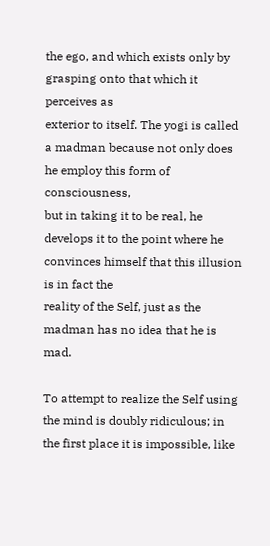the ego, and which exists only by grasping onto that which it perceives as
exterior to itself. The yogi is called a madman because not only does he employ this form of consciousness,
but in taking it to be real, he develops it to the point where he convinces himself that this illusion is in fact the
reality of the Self, just as the madman has no idea that he is mad.

To attempt to realize the Self using the mind is doubly ridiculous; in the first place it is impossible, like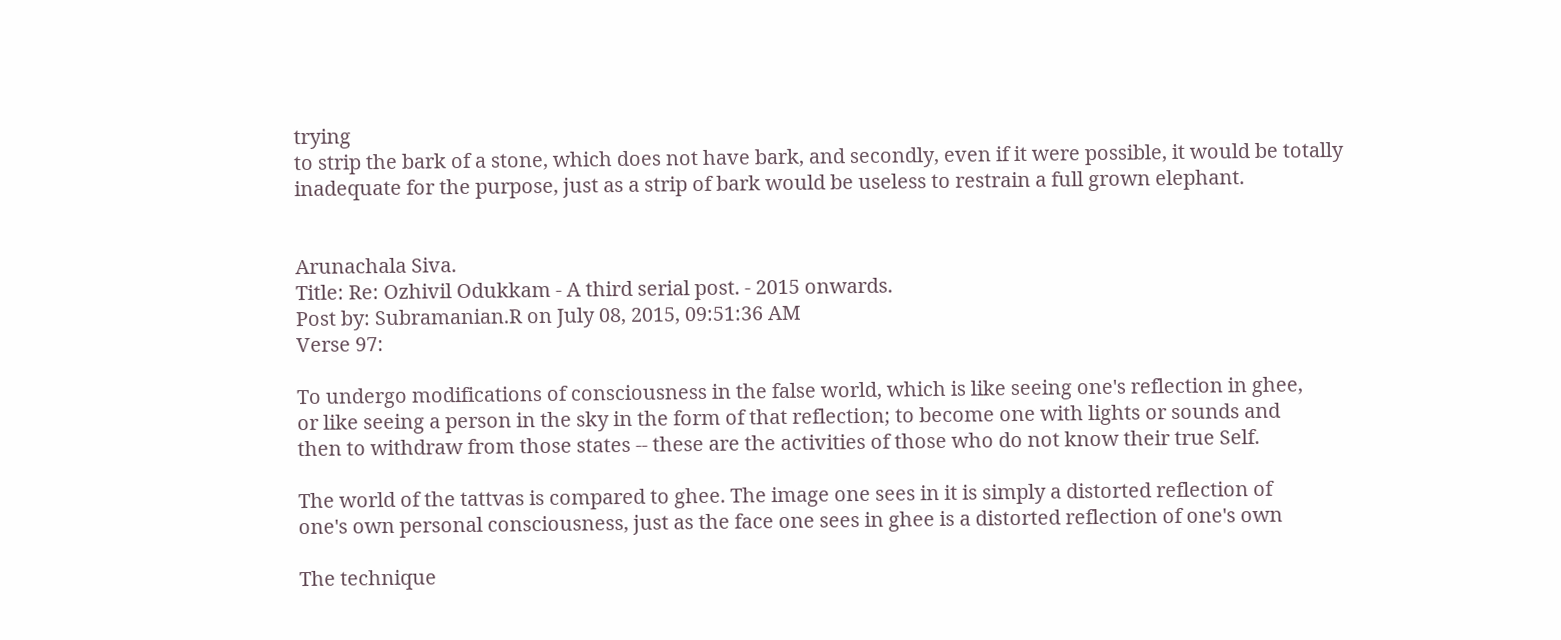trying
to strip the bark of a stone, which does not have bark, and secondly, even if it were possible, it would be totally
inadequate for the purpose, just as a strip of bark would be useless to restrain a full grown elephant.


Arunachala Siva.
Title: Re: Ozhivil Odukkam - A third serial post. - 2015 onwards.
Post by: Subramanian.R on July 08, 2015, 09:51:36 AM
Verse 97:

To undergo modifications of consciousness in the false world, which is like seeing one's reflection in ghee,
or like seeing a person in the sky in the form of that reflection; to become one with lights or sounds and
then to withdraw from those states -- these are the activities of those who do not know their true Self.

The world of the tattvas is compared to ghee. The image one sees in it is simply a distorted reflection of
one's own personal consciousness, just as the face one sees in ghee is a distorted reflection of one's own

The technique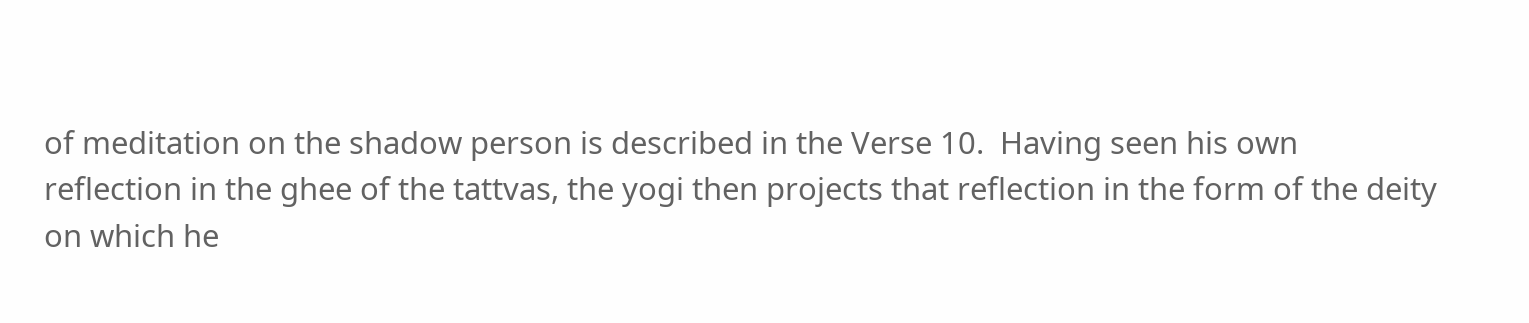of meditation on the shadow person is described in the Verse 10.  Having seen his own
reflection in the ghee of the tattvas, the yogi then projects that reflection in the form of the deity
on which he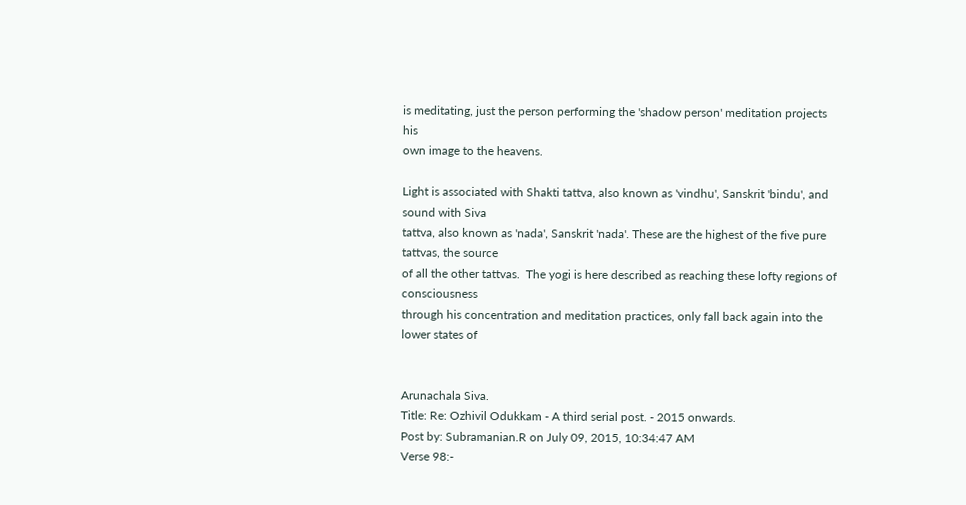is meditating, just the person performing the 'shadow person' meditation projects his
own image to the heavens.

Light is associated with Shakti tattva, also known as 'vindhu', Sanskrit 'bindu', and sound with Siva
tattva, also known as 'nada', Sanskrit 'nada'. These are the highest of the five pure tattvas, the source
of all the other tattvas.  The yogi is here described as reaching these lofty regions of consciousness
through his concentration and meditation practices, only fall back again into the lower states of


Arunachala Siva.
Title: Re: Ozhivil Odukkam - A third serial post. - 2015 onwards.
Post by: Subramanian.R on July 09, 2015, 10:34:47 AM
Verse 98:-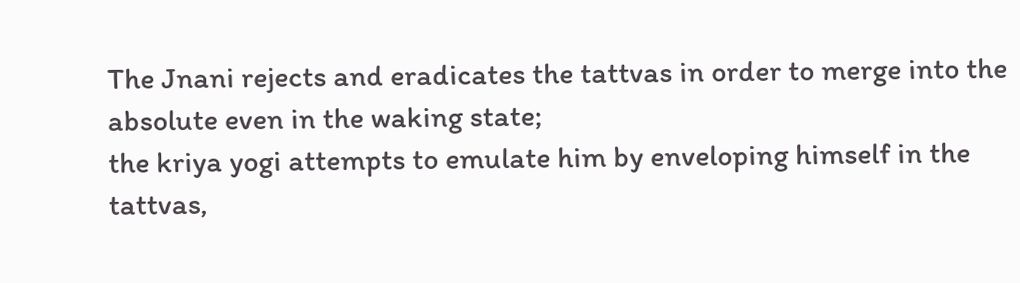The Jnani rejects and eradicates the tattvas in order to merge into the absolute even in the waking state;
the kriya yogi attempts to emulate him by enveloping himself in the tattvas,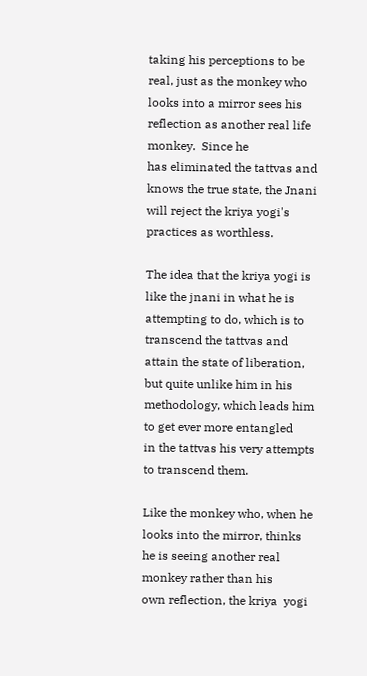taking his perceptions to be
real, just as the monkey who looks into a mirror sees his reflection as another real life monkey.  Since he
has eliminated the tattvas and knows the true state, the Jnani will reject the kriya yogi's practices as worthless.

The idea that the kriya yogi is like the jnani in what he is attempting to do, which is to transcend the tattvas and
attain the state of liberation, but quite unlike him in his methodology, which leads him to get ever more entangled
in the tattvas his very attempts to transcend them.

Like the monkey who, when he looks into the mirror, thinks he is seeing another real monkey rather than his
own reflection, the kriya  yogi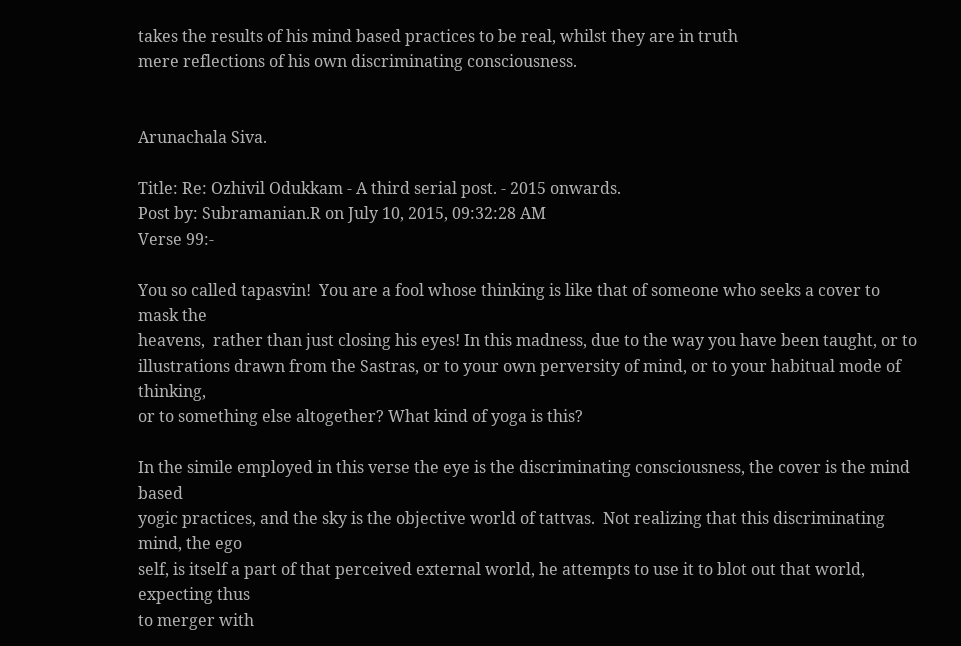takes the results of his mind based practices to be real, whilst they are in truth
mere reflections of his own discriminating consciousness.


Arunachala Siva.

Title: Re: Ozhivil Odukkam - A third serial post. - 2015 onwards.
Post by: Subramanian.R on July 10, 2015, 09:32:28 AM
Verse 99:-

You so called tapasvin!  You are a fool whose thinking is like that of someone who seeks a cover to mask the
heavens,  rather than just closing his eyes! In this madness, due to the way you have been taught, or to
illustrations drawn from the Sastras, or to your own perversity of mind, or to your habitual mode of thinking,
or to something else altogether? What kind of yoga is this?

In the simile employed in this verse the eye is the discriminating consciousness, the cover is the mind based
yogic practices, and the sky is the objective world of tattvas.  Not realizing that this discriminating mind, the ego
self, is itself a part of that perceived external world, he attempts to use it to blot out that world, expecting thus
to merger with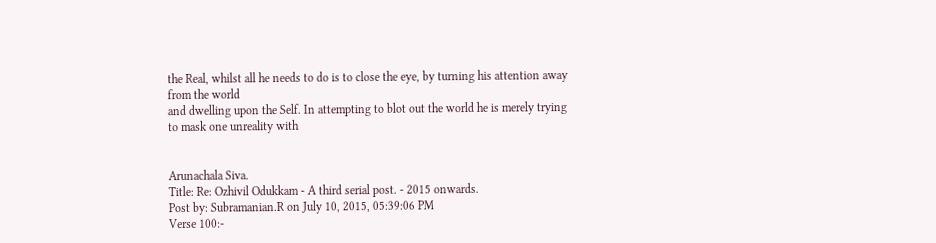the Real, whilst all he needs to do is to close the eye, by turning his attention away from the world
and dwelling upon the Self. In attempting to blot out the world he is merely trying to mask one unreality with


Arunachala Siva.
Title: Re: Ozhivil Odukkam - A third serial post. - 2015 onwards.
Post by: Subramanian.R on July 10, 2015, 05:39:06 PM
Verse 100:-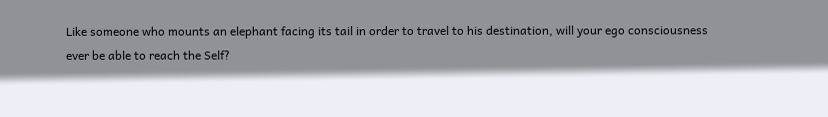Like someone who mounts an elephant facing its tail in order to travel to his destination, will your ego consciousness
ever be able to reach the Self?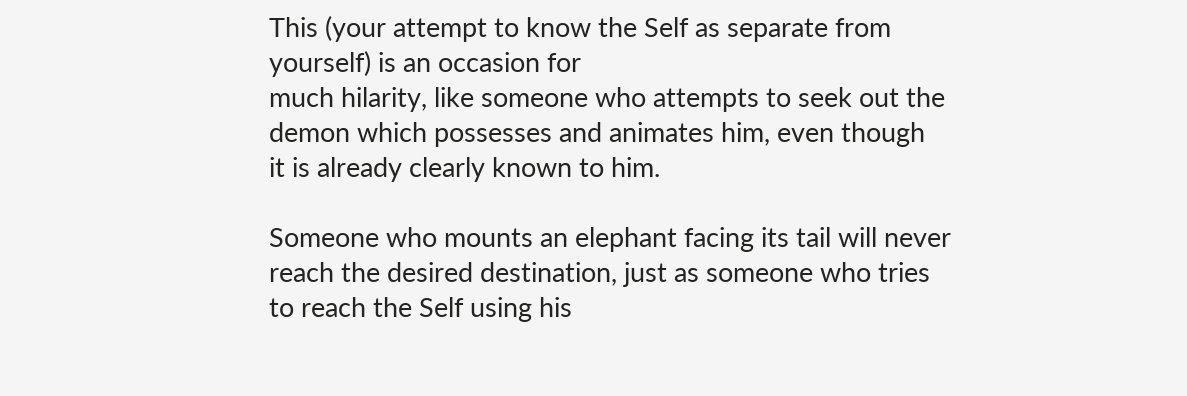This (your attempt to know the Self as separate from yourself) is an occasion for
much hilarity, like someone who attempts to seek out the demon which possesses and animates him, even though
it is already clearly known to him.

Someone who mounts an elephant facing its tail will never reach the desired destination, just as someone who tries
to reach the Self using his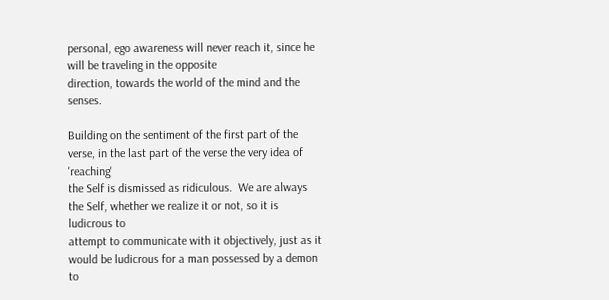personal, ego awareness will never reach it, since he will be traveling in the opposite
direction, towards the world of the mind and the senses.

Building on the sentiment of the first part of the verse, in the last part of the verse the very idea of 'reaching'
the Self is dismissed as ridiculous.  We are always the Self, whether we realize it or not, so it is ludicrous to
attempt to communicate with it objectively, just as it would be ludicrous for a man possessed by a demon to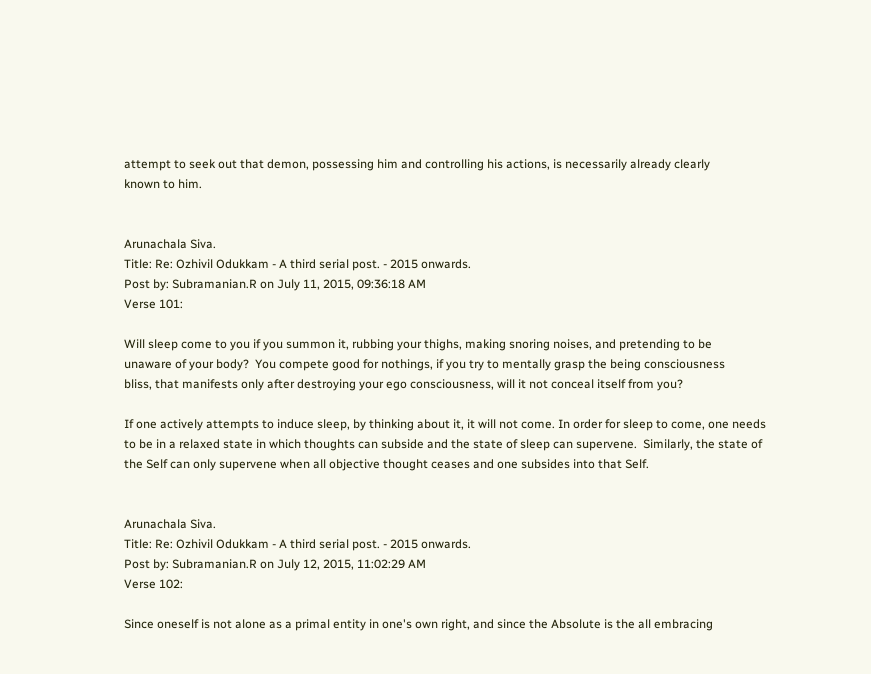attempt to seek out that demon, possessing him and controlling his actions, is necessarily already clearly
known to him.


Arunachala Siva.
Title: Re: Ozhivil Odukkam - A third serial post. - 2015 onwards.
Post by: Subramanian.R on July 11, 2015, 09:36:18 AM
Verse 101:

Will sleep come to you if you summon it, rubbing your thighs, making snoring noises, and pretending to be
unaware of your body?  You compete good for nothings, if you try to mentally grasp the being consciousness
bliss, that manifests only after destroying your ego consciousness, will it not conceal itself from you?

If one actively attempts to induce sleep, by thinking about it, it will not come. In order for sleep to come, one needs
to be in a relaxed state in which thoughts can subside and the state of sleep can supervene.  Similarly, the state of
the Self can only supervene when all objective thought ceases and one subsides into that Self.


Arunachala Siva.
Title: Re: Ozhivil Odukkam - A third serial post. - 2015 onwards.
Post by: Subramanian.R on July 12, 2015, 11:02:29 AM
Verse 102:

Since oneself is not alone as a primal entity in one's own right, and since the Absolute is the all embracing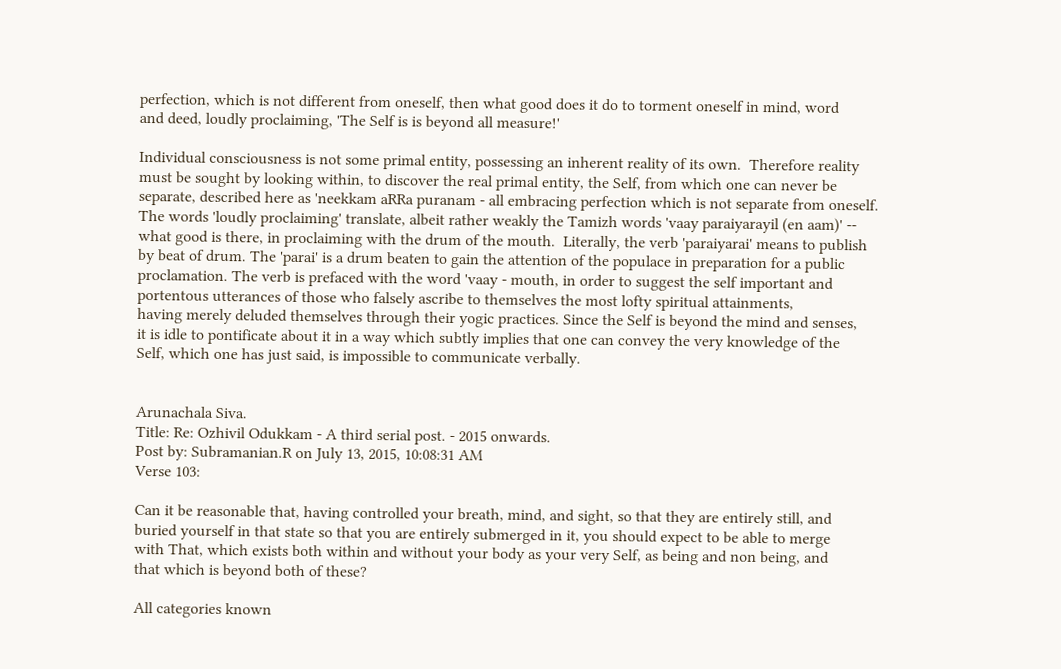perfection, which is not different from oneself, then what good does it do to torment oneself in mind, word
and deed, loudly proclaiming, 'The Self is is beyond all measure!'

Individual consciousness is not some primal entity, possessing an inherent reality of its own.  Therefore reality
must be sought by looking within, to discover the real primal entity, the Self, from which one can never be
separate, described here as 'neekkam aRRa puranam - all embracing perfection which is not separate from oneself.
The words 'loudly proclaiming' translate, albeit rather weakly the Tamizh words 'vaay paraiyarayil (en aam)' --
what good is there, in proclaiming with the drum of the mouth.  Literally, the verb 'paraiyarai' means to publish
by beat of drum. The 'parai' is a drum beaten to gain the attention of the populace in preparation for a public
proclamation. The verb is prefaced with the word 'vaay - mouth, in order to suggest the self important and
portentous utterances of those who falsely ascribe to themselves the most lofty spiritual attainments,
having merely deluded themselves through their yogic practices. Since the Self is beyond the mind and senses,
it is idle to pontificate about it in a way which subtly implies that one can convey the very knowledge of the
Self, which one has just said, is impossible to communicate verbally.


Arunachala Siva.
Title: Re: Ozhivil Odukkam - A third serial post. - 2015 onwards.
Post by: Subramanian.R on July 13, 2015, 10:08:31 AM
Verse 103:

Can it be reasonable that, having controlled your breath, mind, and sight, so that they are entirely still, and
buried yourself in that state so that you are entirely submerged in it, you should expect to be able to merge
with That, which exists both within and without your body as your very Self, as being and non being, and
that which is beyond both of these?

All categories known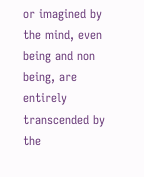or imagined by the mind, even being and non being, are entirely transcended by the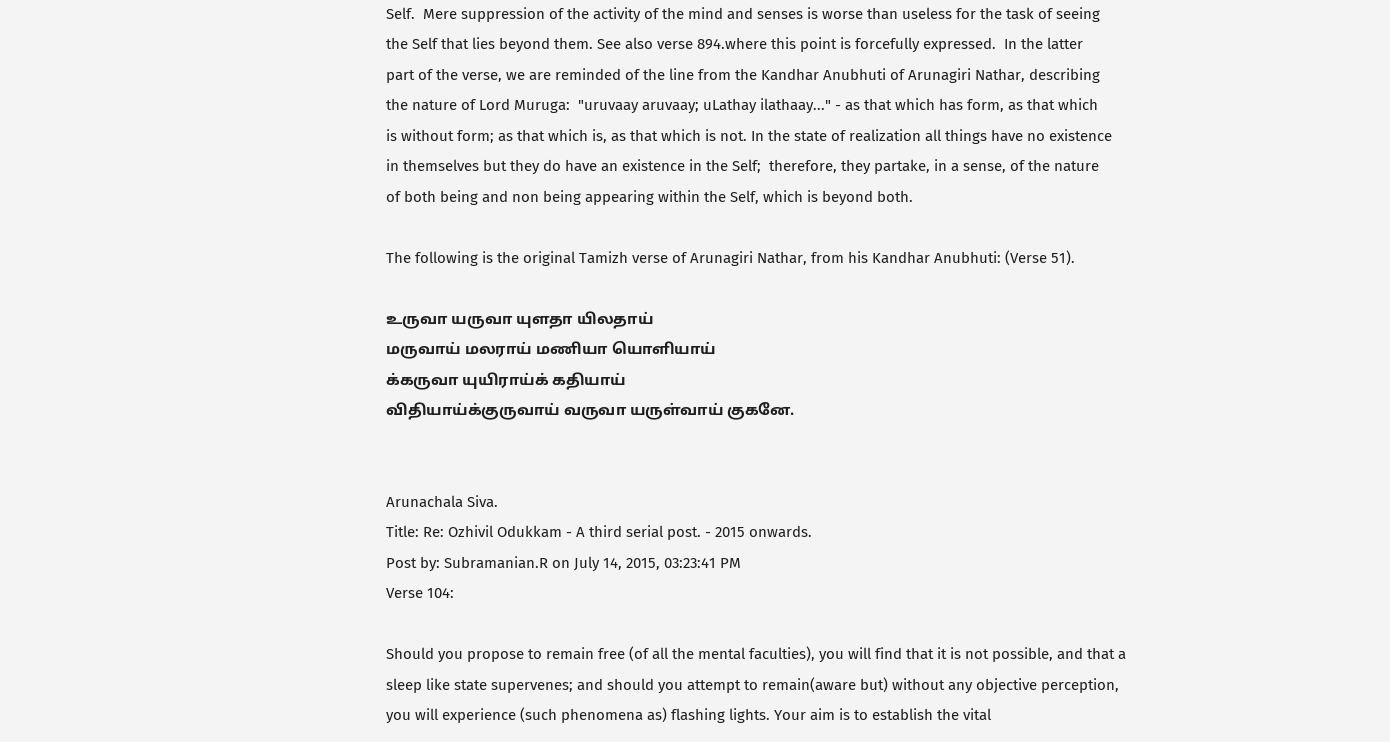Self.  Mere suppression of the activity of the mind and senses is worse than useless for the task of seeing
the Self that lies beyond them. See also verse 894.where this point is forcefully expressed.  In the latter
part of the verse, we are reminded of the line from the Kandhar Anubhuti of Arunagiri Nathar, describing
the nature of Lord Muruga:  "uruvaay aruvaay; uLathay ilathaay..." - as that which has form, as that which
is without form; as that which is, as that which is not. In the state of realization all things have no existence
in themselves but they do have an existence in the Self;  therefore, they partake, in a sense, of the nature
of both being and non being appearing within the Self, which is beyond both.

The following is the original Tamizh verse of Arunagiri Nathar, from his Kandhar Anubhuti: (Verse 51).

உருவா யருவா யுளதா யிலதாய்
மருவாய் மலராய் மணியா யொளியாய்
க்கருவா யுயிராய்க் கதியாய்
விதியாய்க்குருவாய் வருவா யருள்வாய் குகனே.


Arunachala Siva.
Title: Re: Ozhivil Odukkam - A third serial post. - 2015 onwards.
Post by: Subramanian.R on July 14, 2015, 03:23:41 PM
Verse 104:

Should you propose to remain free (of all the mental faculties), you will find that it is not possible, and that a
sleep like state supervenes; and should you attempt to remain(aware but) without any objective perception,
you will experience (such phenomena as) flashing lights. Your aim is to establish the vital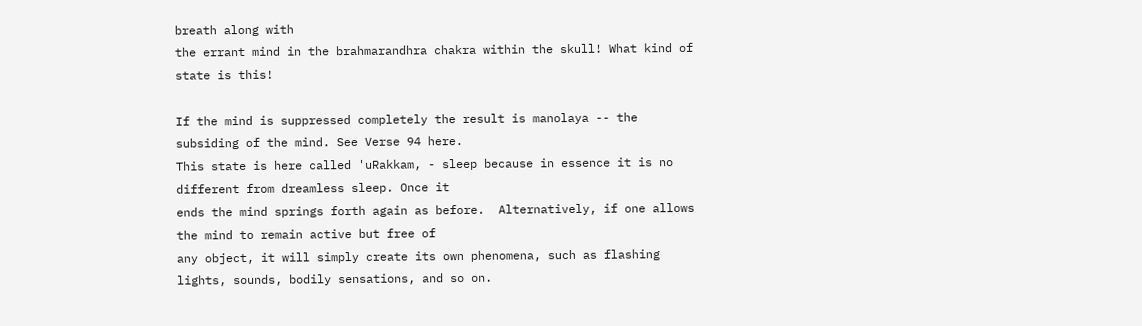breath along with
the errant mind in the brahmarandhra chakra within the skull! What kind of state is this!

If the mind is suppressed completely the result is manolaya -- the subsiding of the mind. See Verse 94 here.
This state is here called 'uRakkam, - sleep because in essence it is no different from dreamless sleep. Once it
ends the mind springs forth again as before.  Alternatively, if one allows the mind to remain active but free of
any object, it will simply create its own phenomena, such as flashing lights, sounds, bodily sensations, and so on.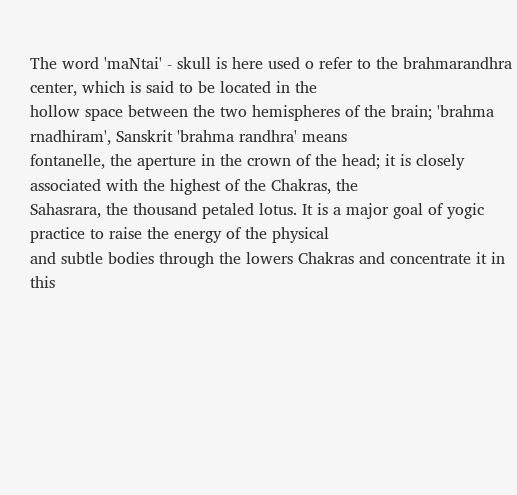The word 'maNtai' - skull is here used o refer to the brahmarandhra center, which is said to be located in the
hollow space between the two hemispheres of the brain; 'brahma rnadhiram', Sanskrit 'brahma randhra' means
fontanelle, the aperture in the crown of the head; it is closely associated with the highest of the Chakras, the
Sahasrara, the thousand petaled lotus. It is a major goal of yogic practice to raise the energy of the physical
and subtle bodies through the lowers Chakras and concentrate it in this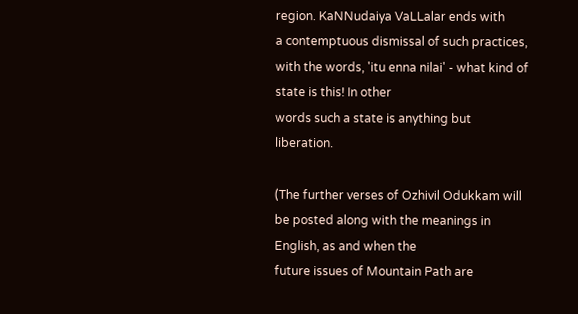region. KaNNudaiya VaLLalar ends with
a contemptuous dismissal of such practices, with the words, 'itu enna nilai' - what kind of state is this! In other
words such a state is anything but liberation.

(The further verses of Ozhivil Odukkam will be posted along with the meanings in English, as and when the
future issues of Mountain Path are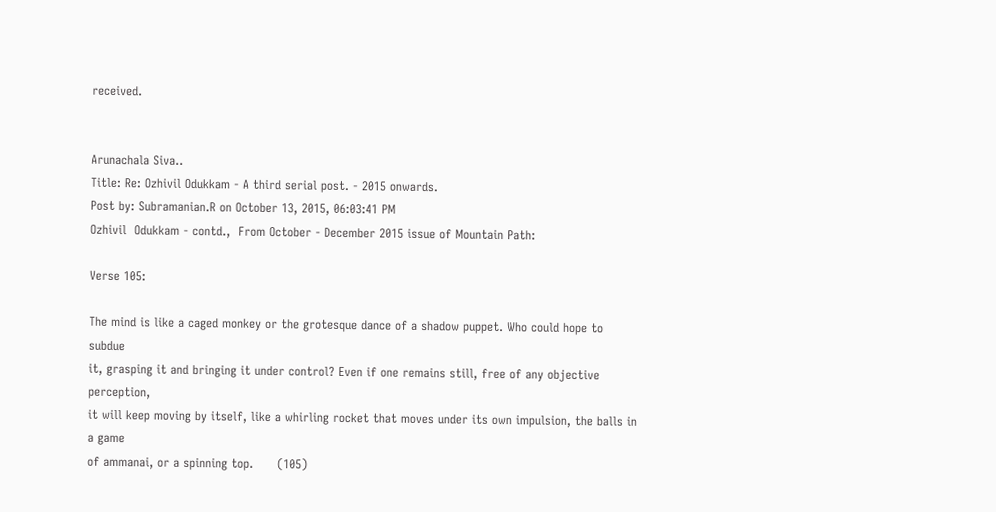received.


Arunachala Siva..
Title: Re: Ozhivil Odukkam - A third serial post. - 2015 onwards.
Post by: Subramanian.R on October 13, 2015, 06:03:41 PM
Ozhivil  Odukkam - contd.,  From October - December 2015 issue of Mountain Path:

Verse 105:

The mind is like a caged monkey or the grotesque dance of a shadow puppet. Who could hope to subdue
it, grasping it and bringing it under control? Even if one remains still, free of any objective perception,
it will keep moving by itself, like a whirling rocket that moves under its own impulsion, the balls in a game
of ammanai, or a spinning top.      (105)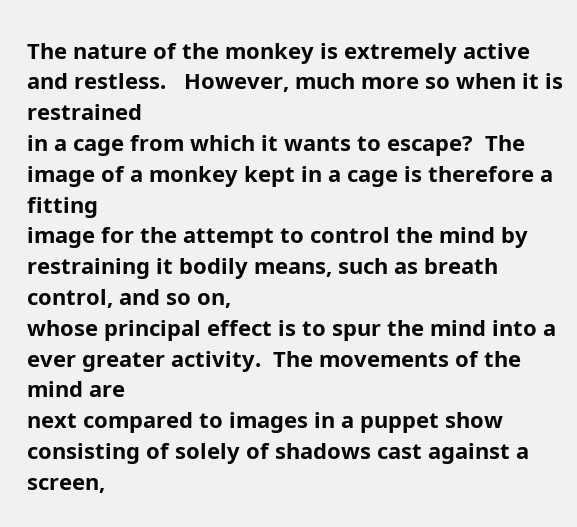The nature of the monkey is extremely active and restless.   However, much more so when it is restrained
in a cage from which it wants to escape?  The image of a monkey kept in a cage is therefore a fitting
image for the attempt to control the mind by restraining it bodily means, such as breath control, and so on,
whose principal effect is to spur the mind into a ever greater activity.  The movements of the mind are
next compared to images in a puppet show consisting of solely of shadows cast against a screen,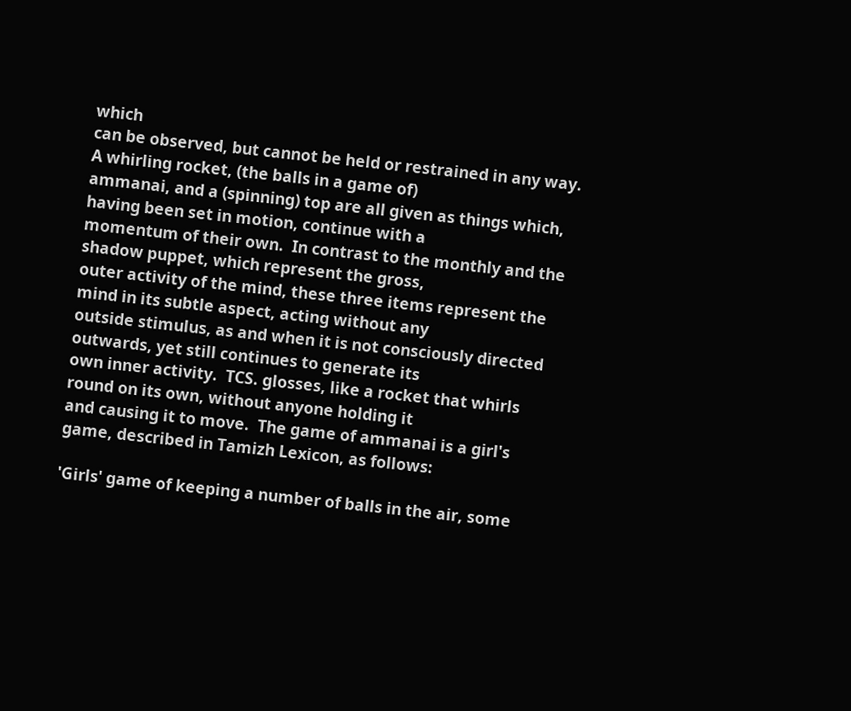which
can be observed, but cannot be held or restrained in any way.  A whirling rocket, (the balls in a game of)
ammanai, and a (spinning) top are all given as things which, having been set in motion, continue with a
momentum of their own.  In contrast to the monthly and the shadow puppet, which represent the gross,
outer activity of the mind, these three items represent the mind in its subtle aspect, acting without any
outside stimulus, as and when it is not consciously directed outwards, yet still continues to generate its
own inner activity.  TCS. glosses, like a rocket that whirls round on its own, without anyone holding it
and causing it to move.  The game of ammanai is a girl's game, described in Tamizh Lexicon, as follows:

'Girls' game of keeping a number of balls in the air, some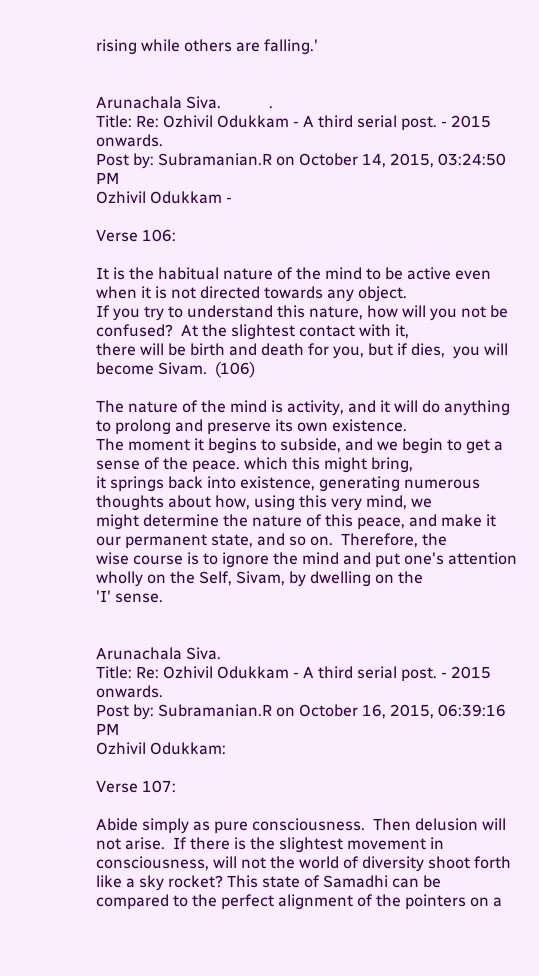rising while others are falling.'


Arunachala Siva.            .
Title: Re: Ozhivil Odukkam - A third serial post. - 2015 onwards.
Post by: Subramanian.R on October 14, 2015, 03:24:50 PM
Ozhivil Odukkam -

Verse 106:

It is the habitual nature of the mind to be active even when it is not directed towards any object.
If you try to understand this nature, how will you not be confused?  At the slightest contact with it,
there will be birth and death for you, but if dies,  you will become Sivam.  (106)

The nature of the mind is activity, and it will do anything to prolong and preserve its own existence.
The moment it begins to subside, and we begin to get a sense of the peace. which this might bring,
it springs back into existence, generating numerous thoughts about how, using this very mind, we
might determine the nature of this peace, and make it our permanent state, and so on.  Therefore, the
wise course is to ignore the mind and put one's attention wholly on the Self, Sivam, by dwelling on the
'I' sense.


Arunachala Siva.
Title: Re: Ozhivil Odukkam - A third serial post. - 2015 onwards.
Post by: Subramanian.R on October 16, 2015, 06:39:16 PM
Ozhivil Odukkam:

Verse 107:

Abide simply as pure consciousness.  Then delusion will not arise.  If there is the slightest movement in
consciousness, will not the world of diversity shoot forth like a sky rocket? This state of Samadhi can be
compared to the perfect alignment of the pointers on a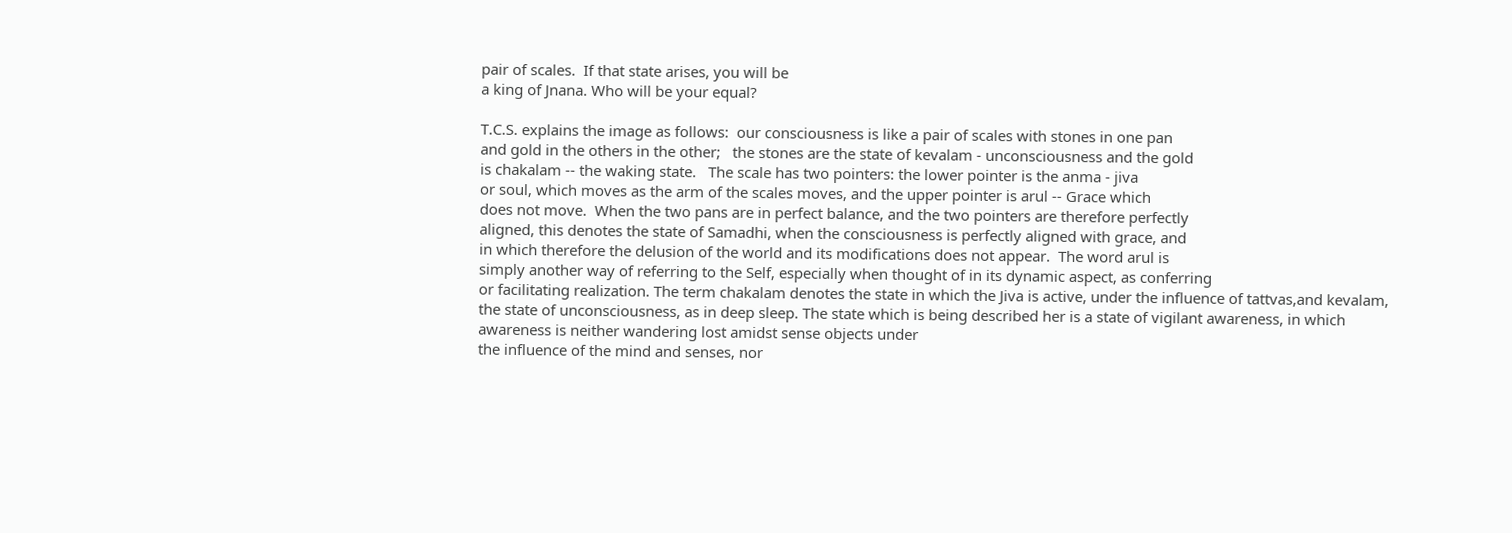pair of scales.  If that state arises, you will be
a king of Jnana. Who will be your equal?

T.C.S. explains the image as follows:  our consciousness is like a pair of scales with stones in one pan
and gold in the others in the other;   the stones are the state of kevalam - unconsciousness and the gold
is chakalam -- the waking state.   The scale has two pointers: the lower pointer is the anma - jiva
or soul, which moves as the arm of the scales moves, and the upper pointer is arul -- Grace which
does not move.  When the two pans are in perfect balance, and the two pointers are therefore perfectly
aligned, this denotes the state of Samadhi, when the consciousness is perfectly aligned with grace, and
in which therefore the delusion of the world and its modifications does not appear.  The word arul is
simply another way of referring to the Self, especially when thought of in its dynamic aspect, as conferring
or facilitating realization. The term chakalam denotes the state in which the Jiva is active, under the influence of tattvas,and kevalam, the state of unconsciousness, as in deep sleep. The state which is being described her is a state of vigilant awareness, in which awareness is neither wandering lost amidst sense objects under
the influence of the mind and senses, nor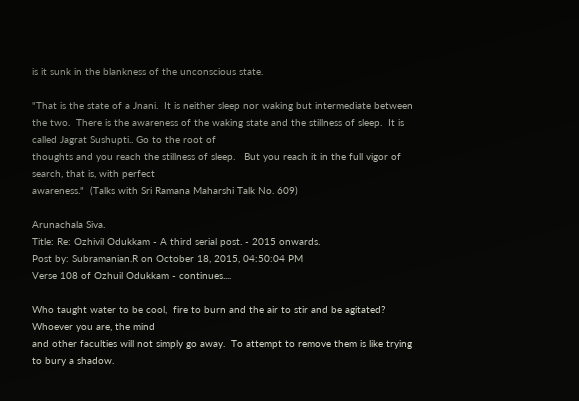is it sunk in the blankness of the unconscious state.

"That is the state of a Jnani.  It is neither sleep nor waking but intermediate between the two.  There is the awareness of the waking state and the stillness of sleep.  It is called Jagrat Sushupti.. Go to the root of
thoughts and you reach the stillness of sleep.   But you reach it in the full vigor of search, that is, with perfect
awareness."  (Talks with Sri Ramana Maharshi Talk No. 609)

Arunachala Siva.
Title: Re: Ozhivil Odukkam - A third serial post. - 2015 onwards.
Post by: Subramanian.R on October 18, 2015, 04:50:04 PM
Verse 108 of Ozhuil Odukkam - continues....

Who taught water to be cool,  fire to burn and the air to stir and be agitated? Whoever you are, the mind
and other faculties will not simply go away.  To attempt to remove them is like trying to bury a shadow.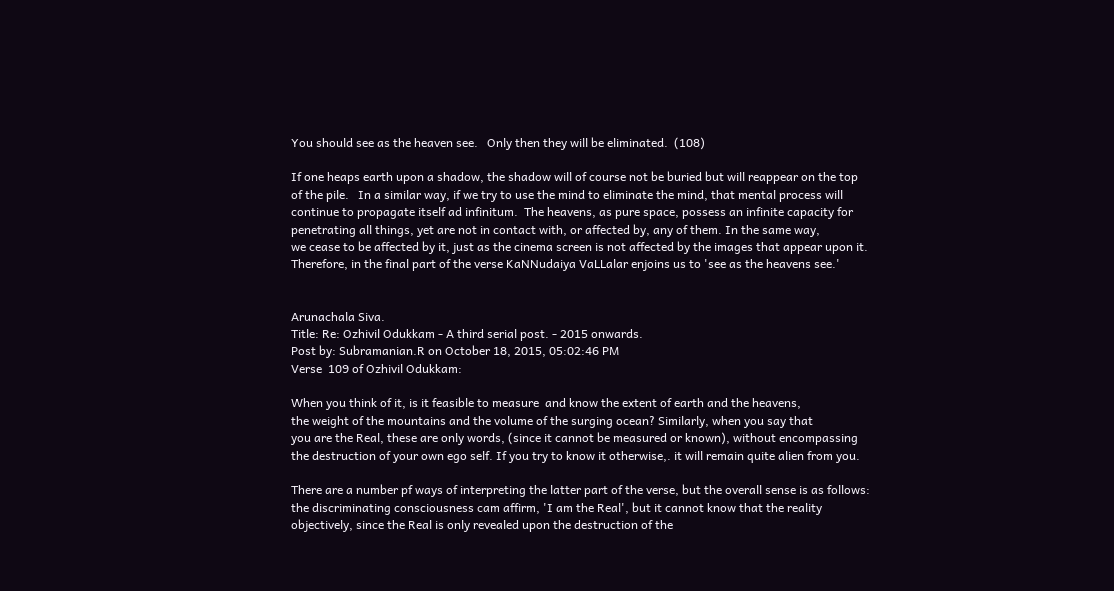You should see as the heaven see.   Only then they will be eliminated.  (108)

If one heaps earth upon a shadow, the shadow will of course not be buried but will reappear on the top
of the pile.   In a similar way, if we try to use the mind to eliminate the mind, that mental process will
continue to propagate itself ad infinitum.  The heavens, as pure space, possess an infinite capacity for
penetrating all things, yet are not in contact with, or affected by, any of them. In the same way,
we cease to be affected by it, just as the cinema screen is not affected by the images that appear upon it.
Therefore, in the final part of the verse KaNNudaiya VaLLalar enjoins us to 'see as the heavens see.'


Arunachala Siva.
Title: Re: Ozhivil Odukkam - A third serial post. - 2015 onwards.
Post by: Subramanian.R on October 18, 2015, 05:02:46 PM
Verse  109 of Ozhivil Odukkam:

When you think of it, is it feasible to measure  and know the extent of earth and the heavens,
the weight of the mountains and the volume of the surging ocean? Similarly, when you say that
you are the Real, these are only words, (since it cannot be measured or known), without encompassing
the destruction of your own ego self. If you try to know it otherwise,. it will remain quite alien from you.

There are a number pf ways of interpreting the latter part of the verse, but the overall sense is as follows:
the discriminating consciousness cam affirm, 'I am the Real', but it cannot know that the reality
objectively, since the Real is only revealed upon the destruction of the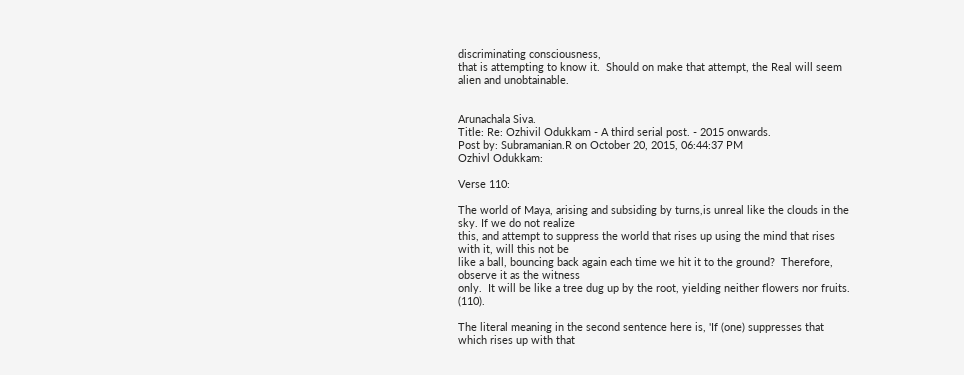discriminating consciousness,
that is attempting to know it.  Should on make that attempt, the Real will seem alien and unobtainable.


Arunachala Siva.
Title: Re: Ozhivil Odukkam - A third serial post. - 2015 onwards.
Post by: Subramanian.R on October 20, 2015, 06:44:37 PM
Ozhivl Odukkam:

Verse 110:

The world of Maya, arising and subsiding by turns,is unreal like the clouds in the sky. If we do not realize
this, and attempt to suppress the world that rises up using the mind that rises with it, will this not be
like a ball, bouncing back again each time we hit it to the ground?  Therefore, observe it as the witness
only.  It will be like a tree dug up by the root, yielding neither flowers nor fruits. (110).

The literal meaning in the second sentence here is, 'If (one) suppresses that which rises up with that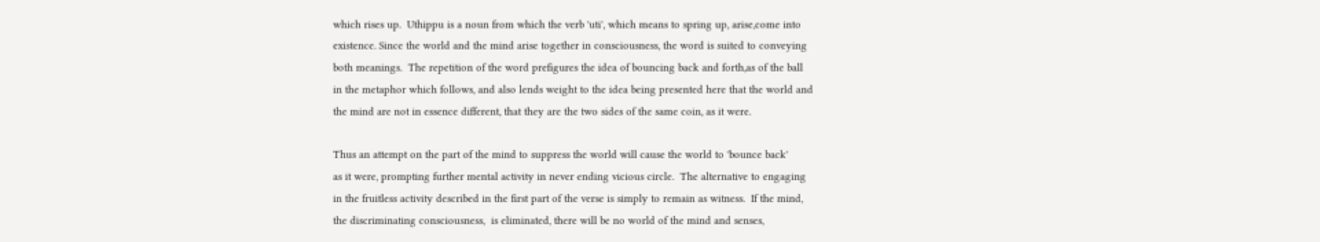which rises up.  Uthippu is a noun from which the verb 'uti', which means to spring up, arise,come into
existence. Since the world and the mind arise together in consciousness, the word is suited to conveying
both meanings.  The repetition of the word prefigures the idea of bouncing back and forth,as of the ball
in the metaphor which follows, and also lends weight to the idea being presented here that the world and
the mind are not in essence different, that they are the two sides of the same coin, as it were.

Thus an attempt on the part of the mind to suppress the world will cause the world to 'bounce back'
as it were, prompting further mental activity in never ending vicious circle.  The alternative to engaging
in the fruitless activity described in the first part of the verse is simply to remain as witness.  If the mind,
the discriminating consciousness,  is eliminated, there will be no world of the mind and senses,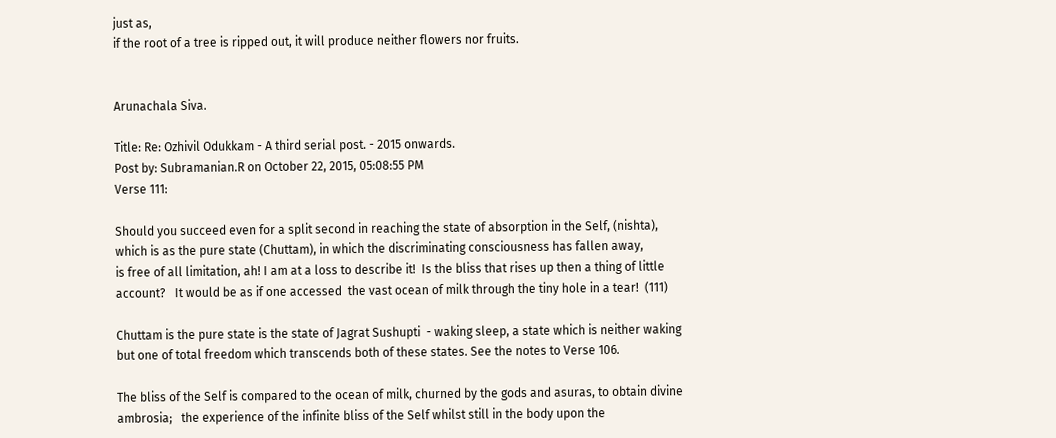just as,
if the root of a tree is ripped out, it will produce neither flowers nor fruits.


Arunachala Siva.

Title: Re: Ozhivil Odukkam - A third serial post. - 2015 onwards.
Post by: Subramanian.R on October 22, 2015, 05:08:55 PM
Verse 111:

Should you succeed even for a split second in reaching the state of absorption in the Self, (nishta),
which is as the pure state (Chuttam), in which the discriminating consciousness has fallen away,
is free of all limitation, ah! I am at a loss to describe it!  Is the bliss that rises up then a thing of little
account?   It would be as if one accessed  the vast ocean of milk through the tiny hole in a tear!  (111)

Chuttam is the pure state is the state of Jagrat Sushupti  - waking sleep, a state which is neither waking
but one of total freedom which transcends both of these states. See the notes to Verse 106.

The bliss of the Self is compared to the ocean of milk, churned by the gods and asuras, to obtain divine
ambrosia;   the experience of the infinite bliss of the Self whilst still in the body upon the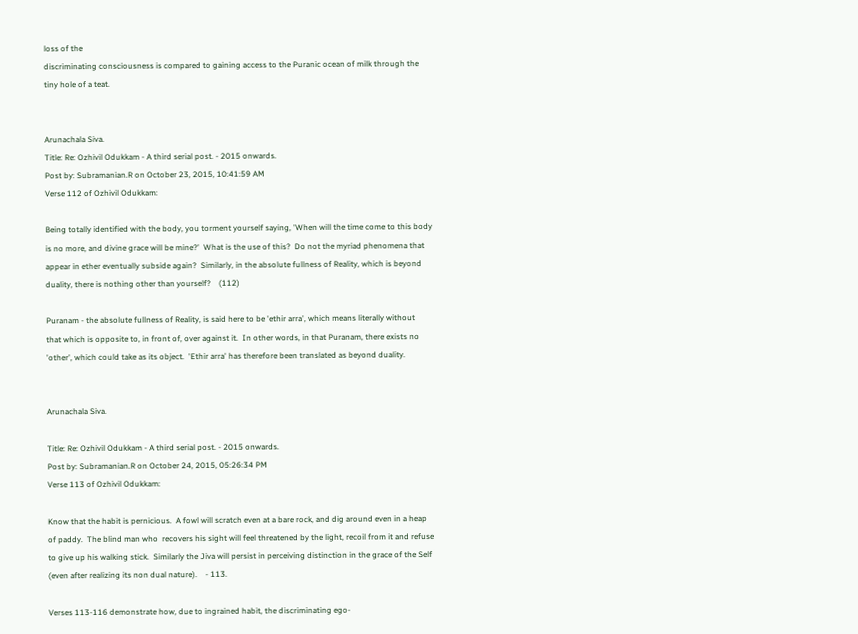loss of the
discriminating consciousness is compared to gaining access to the Puranic ocean of milk through the
tiny hole of a teat.


Arunachala Siva.
Title: Re: Ozhivil Odukkam - A third serial post. - 2015 onwards.
Post by: Subramanian.R on October 23, 2015, 10:41:59 AM
Verse 112 of Ozhivil Odukkam:

Being totally identified with the body, you torment yourself saying, 'When will the time come to this body
is no more, and divine grace will be mine?'  What is the use of this?  Do not the myriad phenomena that
appear in ether eventually subside again?  Similarly, in the absolute fullness of Reality, which is beyond
duality, there is nothing other than yourself?    (112)

Puranam - the absolute fullness of Reality, is said here to be 'ethir arra', which means literally without
that which is opposite to, in front of, over against it.  In other words, in that Puranam, there exists no
'other', which could take as its object.  'Ethir arra' has therefore been translated as beyond duality.


Arunachala Siva.

Title: Re: Ozhivil Odukkam - A third serial post. - 2015 onwards.
Post by: Subramanian.R on October 24, 2015, 05:26:34 PM
Verse 113 of Ozhivil Odukkam:

Know that the habit is pernicious.  A fowl will scratch even at a bare rock, and dig around even in a heap
of paddy.  The blind man who  recovers his sight will feel threatened by the light, recoil from it and refuse
to give up his walking stick.  Similarly the Jiva will persist in perceiving distinction in the grace of the Self
(even after realizing its non dual nature).    - 113.

Verses 113-116 demonstrate how, due to ingrained habit, the discriminating ego-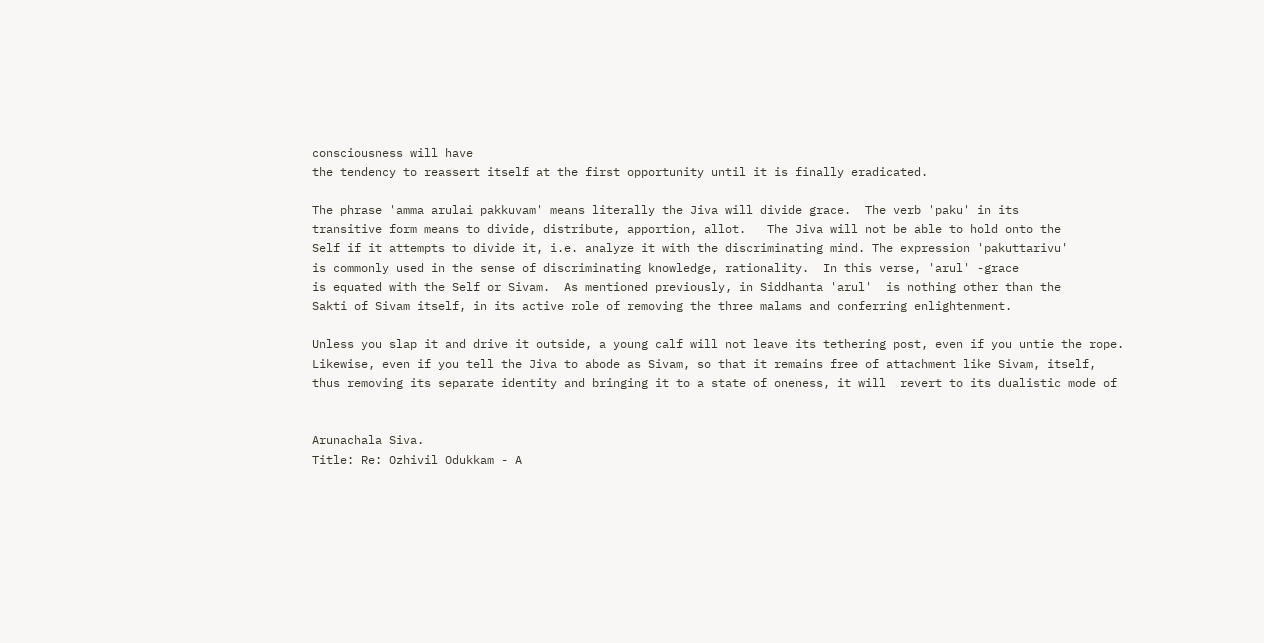consciousness will have
the tendency to reassert itself at the first opportunity until it is finally eradicated.

The phrase 'amma arulai pakkuvam' means literally the Jiva will divide grace.  The verb 'paku' in its
transitive form means to divide, distribute, apportion, allot.   The Jiva will not be able to hold onto the
Self if it attempts to divide it, i.e. analyze it with the discriminating mind. The expression 'pakuttarivu'
is commonly used in the sense of discriminating knowledge, rationality.  In this verse, 'arul' -grace
is equated with the Self or Sivam.  As mentioned previously, in Siddhanta 'arul'  is nothing other than the
Sakti of Sivam itself, in its active role of removing the three malams and conferring enlightenment.

Unless you slap it and drive it outside, a young calf will not leave its tethering post, even if you untie the rope.
Likewise, even if you tell the Jiva to abode as Sivam, so that it remains free of attachment like Sivam, itself,
thus removing its separate identity and bringing it to a state of oneness, it will  revert to its dualistic mode of


Arunachala Siva.
Title: Re: Ozhivil Odukkam - A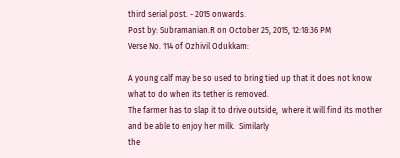third serial post. - 2015 onwards.
Post by: Subramanian.R on October 25, 2015, 12:18:36 PM
Verse No. 114 of Ozhivil Odukkam:

A young calf may be so used to bring tied up that it does not know what to do when its tether is removed.
The farmer has to slap it to drive outside,  where it will find its mother and be able to enjoy her milk.  Similarly
the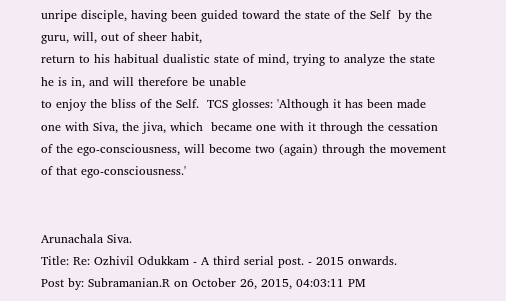unripe disciple, having been guided toward the state of the Self  by the guru, will, out of sheer habit,
return to his habitual dualistic state of mind, trying to analyze the state he is in, and will therefore be unable
to enjoy the bliss of the Self.  TCS glosses: 'Although it has been made one with Siva, the jiva, which  became one with it through the cessation of the ego-consciousness, will become two (again) through the movement of that ego-consciousness.'


Arunachala Siva.
Title: Re: Ozhivil Odukkam - A third serial post. - 2015 onwards.
Post by: Subramanian.R on October 26, 2015, 04:03:11 PM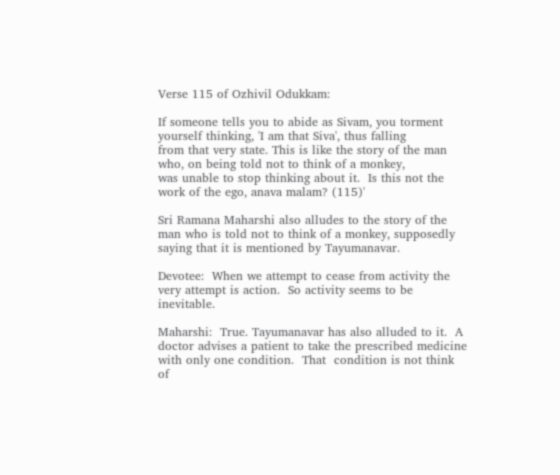Verse 115 of Ozhivil Odukkam:

If someone tells you to abide as Sivam, you torment yourself thinking, 'I am that Siva', thus falling
from that very state. This is like the story of the man who, on being told not to think of a monkey,
was unable to stop thinking about it.  Is this not the work of the ego, anava malam? (115)'

Sri Ramana Maharshi also alludes to the story of the man who is told not to think of a monkey, supposedly
saying that it is mentioned by Tayumanavar.

Devotee:  When we attempt to cease from activity the very attempt is action.  So activity seems to be inevitable.

Maharshi:  True. Tayumanavar has also alluded to it.  A doctor advises a patient to take the prescribed medicine with only one condition.  That  condition is not think of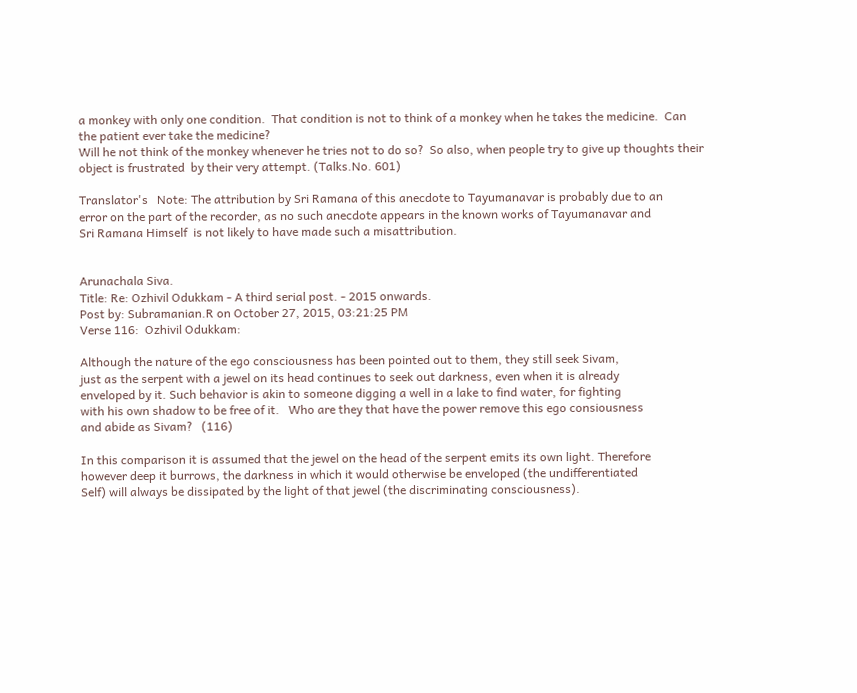a monkey with only one condition.  That condition is not to think of a monkey when he takes the medicine.  Can the patient ever take the medicine?
Will he not think of the monkey whenever he tries not to do so?  So also, when people try to give up thoughts their object is frustrated  by their very attempt. (Talks.No. 601)

Translator's   Note: The attribution by Sri Ramana of this anecdote to Tayumanavar is probably due to an
error on the part of the recorder, as no such anecdote appears in the known works of Tayumanavar and
Sri Ramana Himself  is not likely to have made such a misattribution.


Arunachala Siva.
Title: Re: Ozhivil Odukkam - A third serial post. - 2015 onwards.
Post by: Subramanian.R on October 27, 2015, 03:21:25 PM
Verse 116:  Ozhivil Odukkam:

Although the nature of the ego consciousness has been pointed out to them, they still seek Sivam,
just as the serpent with a jewel on its head continues to seek out darkness, even when it is already
enveloped by it. Such behavior is akin to someone digging a well in a lake to find water, for fighting
with his own shadow to be free of it.   Who are they that have the power remove this ego consiousness
and abide as Sivam?   (116)

In this comparison it is assumed that the jewel on the head of the serpent emits its own light. Therefore
however deep it burrows, the darkness in which it would otherwise be enveloped (the undifferentiated
Self) will always be dissipated by the light of that jewel (the discriminating consciousness).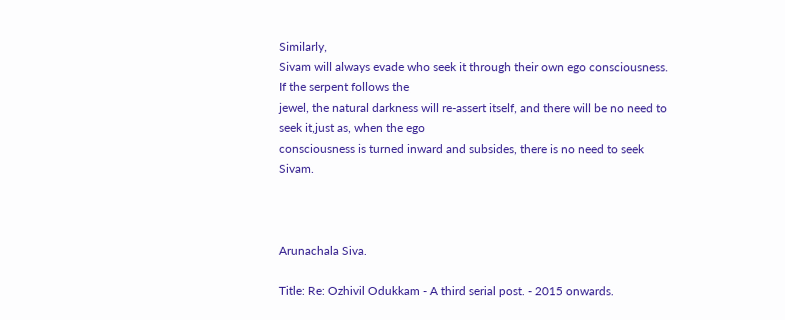Similarly,
Sivam will always evade who seek it through their own ego consciousness.  If the serpent follows the
jewel, the natural darkness will re-assert itself, and there will be no need to seek it,just as, when the ego
consciousness is turned inward and subsides, there is no need to seek Sivam.



Arunachala Siva.

Title: Re: Ozhivil Odukkam - A third serial post. - 2015 onwards.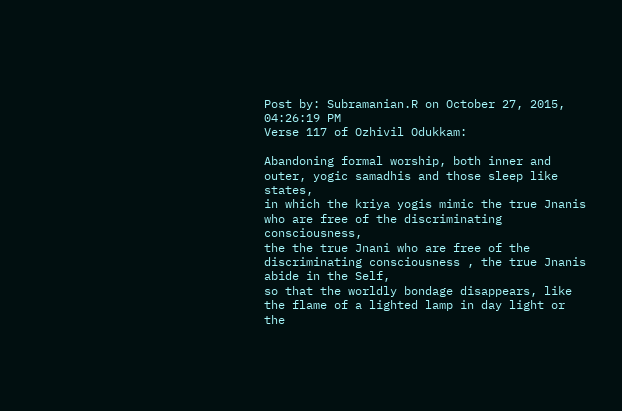Post by: Subramanian.R on October 27, 2015, 04:26:19 PM
Verse 117 of Ozhivil Odukkam:

Abandoning formal worship, both inner and outer, yogic samadhis and those sleep like states,
in which the kriya yogis mimic the true Jnanis who are free of the discriminating consciousness,
the the true Jnani who are free of the discriminating consciousness , the true Jnanis abide in the Self,
so that the worldly bondage disappears, like the flame of a lighted lamp in day light or the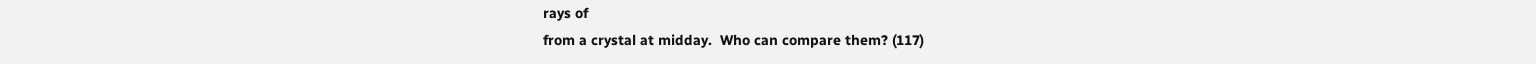rays of
from a crystal at midday.  Who can compare them? (117)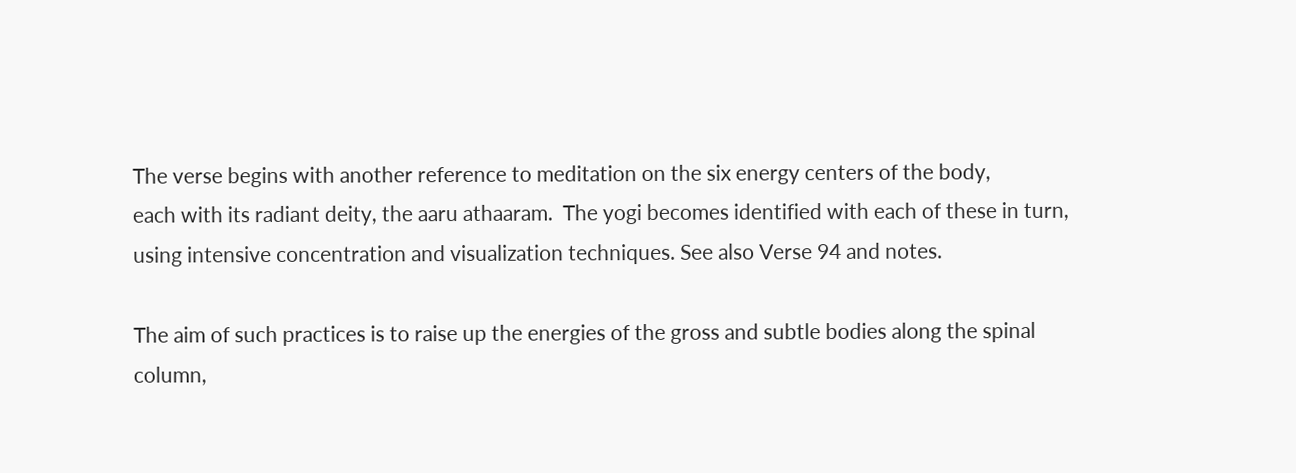The verse begins with another reference to meditation on the six energy centers of the body,
each with its radiant deity, the aaru athaaram.  The yogi becomes identified with each of these in turn,
using intensive concentration and visualization techniques. See also Verse 94 and notes.

The aim of such practices is to raise up the energies of the gross and subtle bodies along the spinal
column,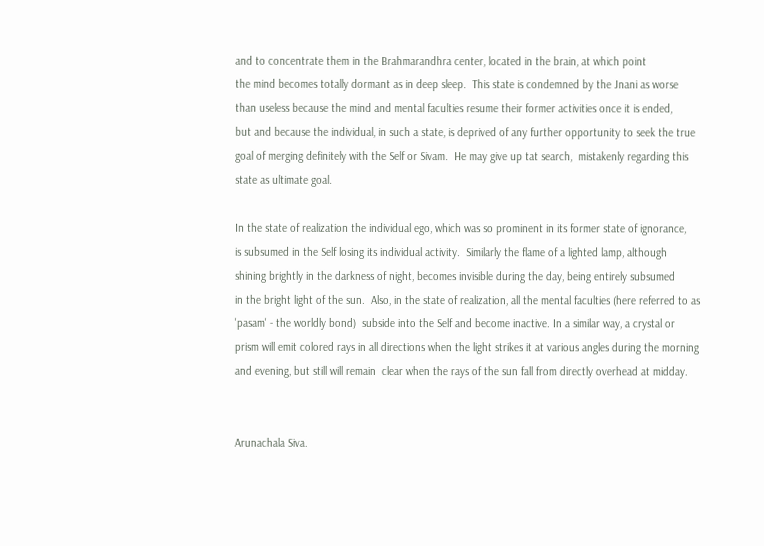and to concentrate them in the Brahmarandhra center, located in the brain, at which point
the mind becomes totally dormant as in deep sleep.  This state is condemned by the Jnani as worse
than useless because the mind and mental faculties resume their former activities once it is ended,
but and because the individual, in such a state, is deprived of any further opportunity to seek the true
goal of merging definitely with the Self or Sivam.  He may give up tat search,  mistakenly regarding this
state as ultimate goal.

In the state of realization the individual ego, which was so prominent in its former state of ignorance,
is subsumed in the Self losing its individual activity.  Similarly the flame of a lighted lamp, although
shining brightly in the darkness of night, becomes invisible during the day, being entirely subsumed
in the bright light of the sun.  Also, in the state of realization, all the mental faculties (here referred to as
'pasam' - the worldly bond)  subside into the Self and become inactive. In a similar way, a crystal or
prism will emit colored rays in all directions when the light strikes it at various angles during the morning
and evening, but still will remain  clear when the rays of the sun fall from directly overhead at midday.


Arunachala Siva.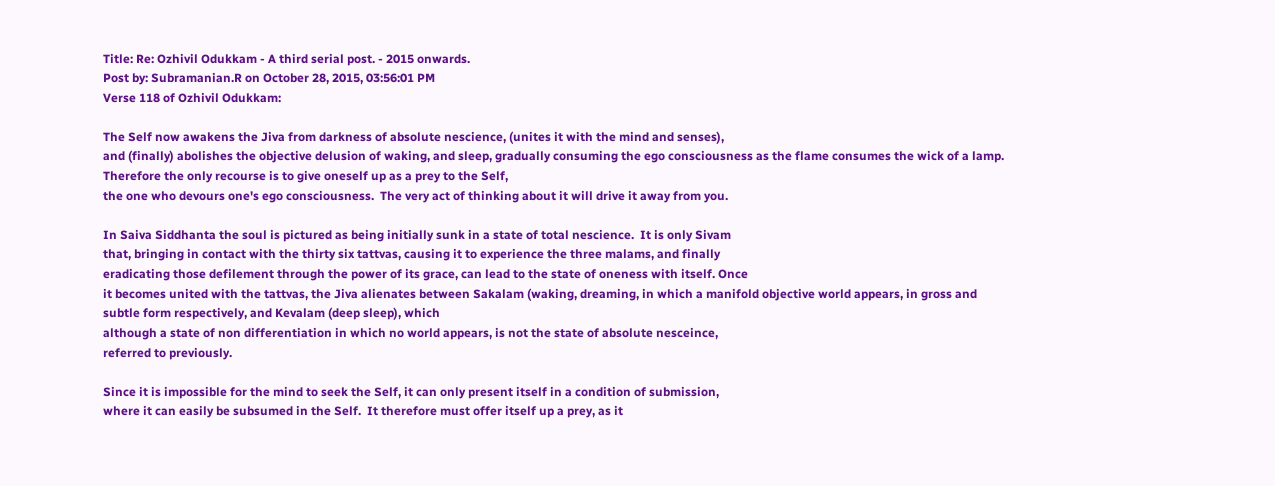Title: Re: Ozhivil Odukkam - A third serial post. - 2015 onwards.
Post by: Subramanian.R on October 28, 2015, 03:56:01 PM
Verse 118 of Ozhivil Odukkam:

The Self now awakens the Jiva from darkness of absolute nescience, (unites it with the mind and senses),
and (finally) abolishes the objective delusion of waking, and sleep, gradually consuming the ego consciousness as the flame consumes the wick of a lamp.  Therefore the only recourse is to give oneself up as a prey to the Self,
the one who devours one's ego consciousness.  The very act of thinking about it will drive it away from you.

In Saiva Siddhanta the soul is pictured as being initially sunk in a state of total nescience.  It is only Sivam
that, bringing in contact with the thirty six tattvas, causing it to experience the three malams, and finally
eradicating those defilement through the power of its grace, can lead to the state of oneness with itself. Once
it becomes united with the tattvas, the Jiva alienates between Sakalam (waking, dreaming, in which a manifold objective world appears, in gross and subtle form respectively, and Kevalam (deep sleep), which
although a state of non differentiation in which no world appears, is not the state of absolute nesceince,
referred to previously.

Since it is impossible for the mind to seek the Self, it can only present itself in a condition of submission,
where it can easily be subsumed in the Self.  It therefore must offer itself up a prey, as it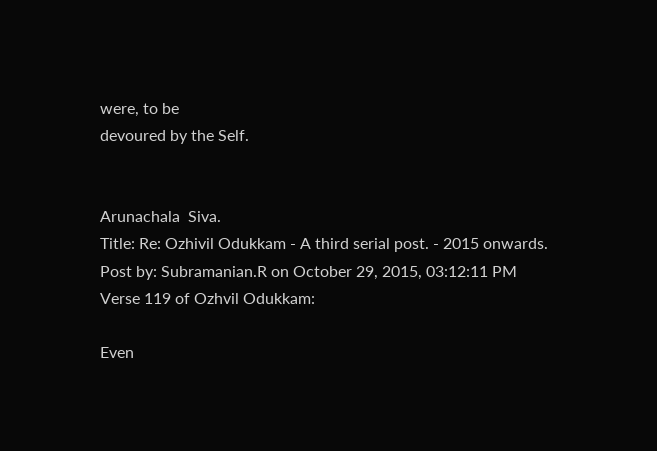were, to be
devoured by the Self.


Arunachala  Siva.
Title: Re: Ozhivil Odukkam - A third serial post. - 2015 onwards.
Post by: Subramanian.R on October 29, 2015, 03:12:11 PM
Verse 119 of Ozhvil Odukkam:

Even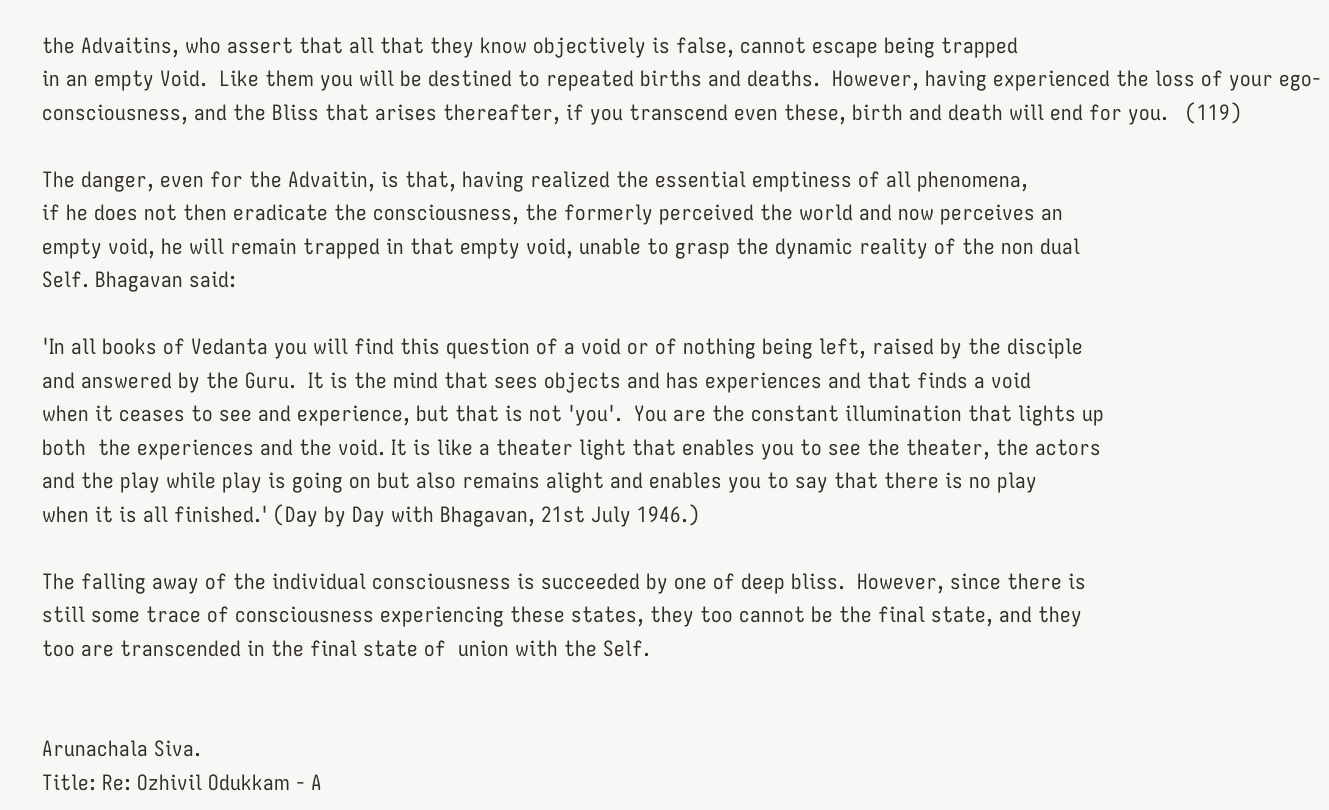the Advaitins, who assert that all that they know objectively is false, cannot escape being trapped
in an empty Void.  Like them you will be destined to repeated births and deaths.  However, having experienced the loss of your ego-consciousness, and the Bliss that arises thereafter, if you transcend even these, birth and death will end for you.   (119)

The danger, even for the Advaitin, is that, having realized the essential emptiness of all phenomena,
if he does not then eradicate the consciousness, the formerly perceived the world and now perceives an
empty void, he will remain trapped in that empty void, unable to grasp the dynamic reality of the non dual
Self. Bhagavan said:

'In all books of Vedanta you will find this question of a void or of nothing being left, raised by the disciple
and answered by the Guru.  It is the mind that sees objects and has experiences and that finds a void
when it ceases to see and experience, but that is not 'you'.  You are the constant illumination that lights up
both  the experiences and the void. It is like a theater light that enables you to see the theater, the actors
and the play while play is going on but also remains alight and enables you to say that there is no play
when it is all finished.' (Day by Day with Bhagavan, 21st July 1946.)

The falling away of the individual consciousness is succeeded by one of deep bliss.  However, since there is
still some trace of consciousness experiencing these states, they too cannot be the final state, and they
too are transcended in the final state of  union with the Self.


Arunachala Siva.
Title: Re: Ozhivil Odukkam - A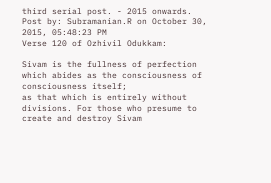third serial post. - 2015 onwards.
Post by: Subramanian.R on October 30, 2015, 05:48:23 PM
Verse 120 of Ozhivil Odukkam:

Sivam is the fullness of perfection which abides as the consciousness of consciousness itself;
as that which is entirely without divisions. For those who presume to create and destroy Sivam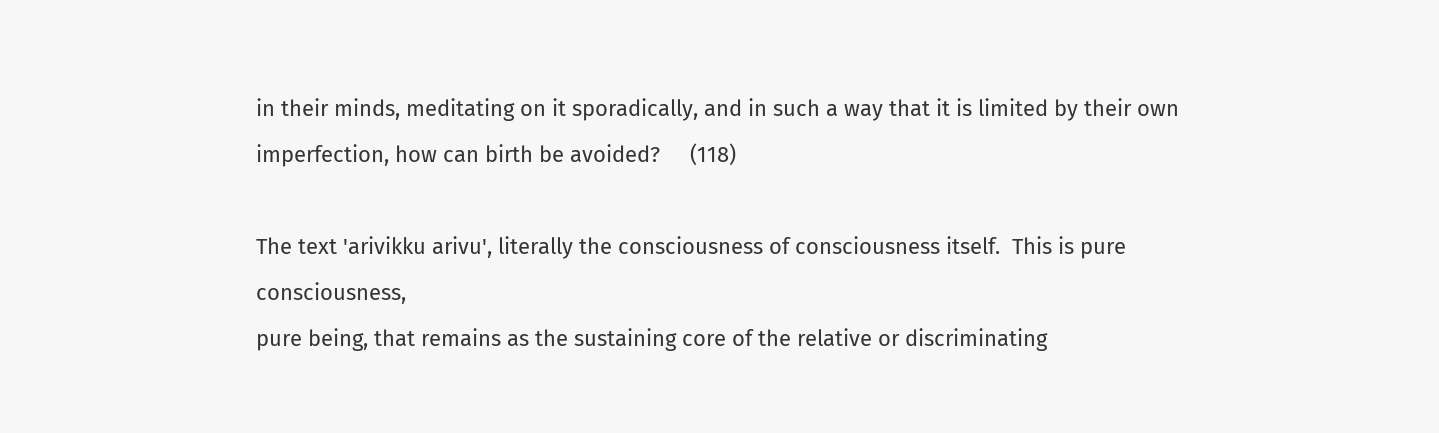in their minds, meditating on it sporadically, and in such a way that it is limited by their own
imperfection, how can birth be avoided?     (118)

The text 'arivikku arivu', literally the consciousness of consciousness itself.  This is pure consciousness,
pure being, that remains as the sustaining core of the relative or discriminating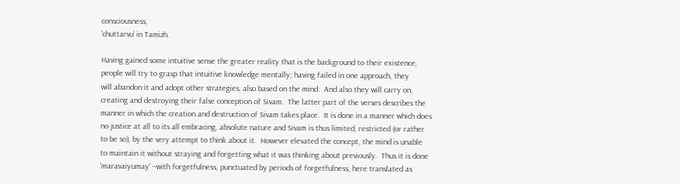consciousness,
'chuttarvu' in Tamizh.

Having gained some intuitive sense the greater reality that is the background to their existence,
people will try to grasp that intuitive knowledge mentally; having failed in one approach, they
will abandon it and adopt other strategies, also based on the mind.  And also they will carry on,
creating and destroying their false conception of Sivam.  The latter part of the verses describes the
manner in which the creation and destruction of Sivam takes place.  It is done in a manner which does
no justice at all to its all embracing, absolute nature and Sivam is thus limited, restricted (or rather
to be so), by the very attempt to think about it.  However elevated the concept, the mind is unable
to maintain it without straying and forgetting what it was thinking about previously.  Thus it is done
'maravaiyumay' --with forgetfulness, punctuated by periods of forgetfulness, here translated as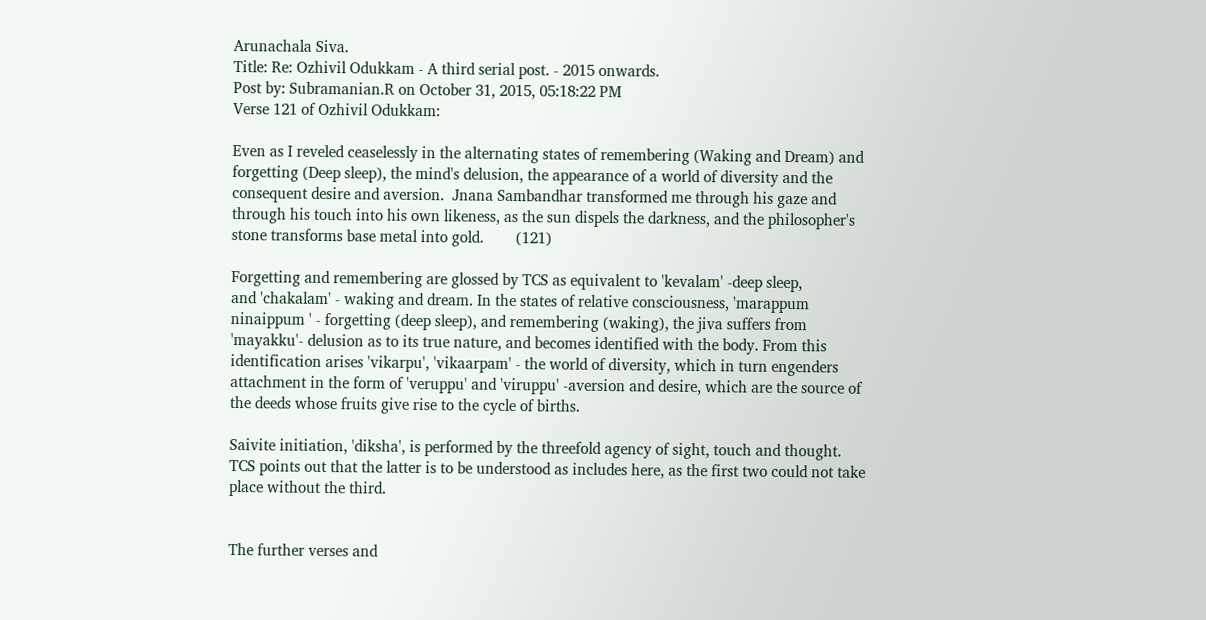Arunachala Siva.
Title: Re: Ozhivil Odukkam - A third serial post. - 2015 onwards.
Post by: Subramanian.R on October 31, 2015, 05:18:22 PM
Verse 121 of Ozhivil Odukkam:

Even as I reveled ceaselessly in the alternating states of remembering (Waking and Dream) and
forgetting (Deep sleep), the mind's delusion, the appearance of a world of diversity and the
consequent desire and aversion.  Jnana Sambandhar transformed me through his gaze and
through his touch into his own likeness, as the sun dispels the darkness, and the philosopher's
stone transforms base metal into gold.        (121)

Forgetting and remembering are glossed by TCS as equivalent to 'kevalam' -deep sleep,
and 'chakalam' - waking and dream. In the states of relative consciousness, 'marappum
ninaippum ' - forgetting (deep sleep), and remembering (waking), the jiva suffers from
'mayakku'- delusion as to its true nature, and becomes identified with the body. From this
identification arises 'vikarpu', 'vikaarpam' - the world of diversity, which in turn engenders
attachment in the form of 'veruppu' and 'viruppu' -aversion and desire, which are the source of
the deeds whose fruits give rise to the cycle of births.

Saivite initiation, 'diksha', is performed by the threefold agency of sight, touch and thought.
TCS points out that the latter is to be understood as includes here, as the first two could not take
place without the third.


The further verses and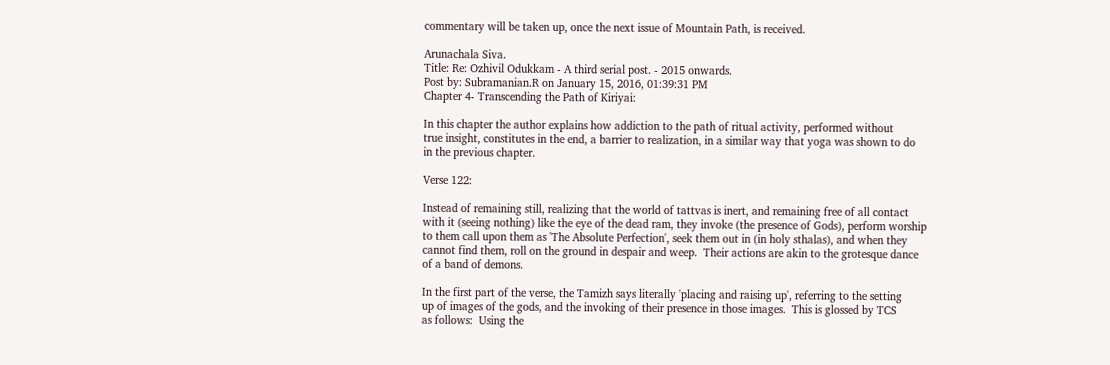commentary will be taken up, once the next issue of Mountain Path, is received.

Arunachala Siva.
Title: Re: Ozhivil Odukkam - A third serial post. - 2015 onwards.
Post by: Subramanian.R on January 15, 2016, 01:39:31 PM
Chapter 4- Transcending the Path of Kiriyai:

In this chapter the author explains how addiction to the path of ritual activity, performed without
true insight, constitutes in the end, a barrier to realization, in a similar way that yoga was shown to do
in the previous chapter.

Verse 122:

Instead of remaining still, realizing that the world of tattvas is inert, and remaining free of all contact
with it (seeing nothing) like the eye of the dead ram, they invoke (the presence of Gods), perform worship
to them call upon them as 'The Absolute Perfection', seek them out in (in holy sthalas), and when they
cannot find them, roll on the ground in despair and weep.  Their actions are akin to the grotesque dance
of a band of demons.

In the first part of the verse, the Tamizh says literally 'placing and raising up', referring to the setting
up of images of the gods, and the invoking of their presence in those images.  This is glossed by TCS
as follows:  Using the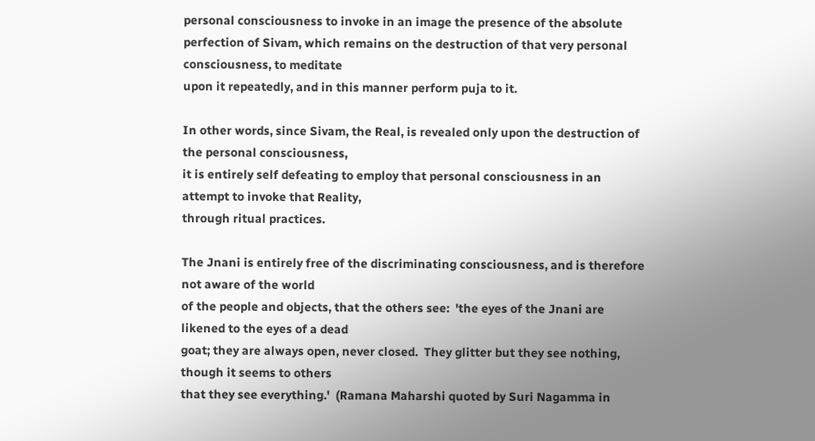personal consciousness to invoke in an image the presence of the absolute
perfection of Sivam, which remains on the destruction of that very personal consciousness, to meditate
upon it repeatedly, and in this manner perform puja to it.

In other words, since Sivam, the Real, is revealed only upon the destruction of the personal consciousness,
it is entirely self defeating to employ that personal consciousness in an attempt to invoke that Reality,
through ritual practices.

The Jnani is entirely free of the discriminating consciousness, and is therefore not aware of the world
of the people and objects, that the others see:  'the eyes of the Jnani are likened to the eyes of a dead
goat; they are always open, never closed.  They glitter but they see nothing, though it seems to others
that they see everything.'  (Ramana Maharshi quoted by Suri Nagamma in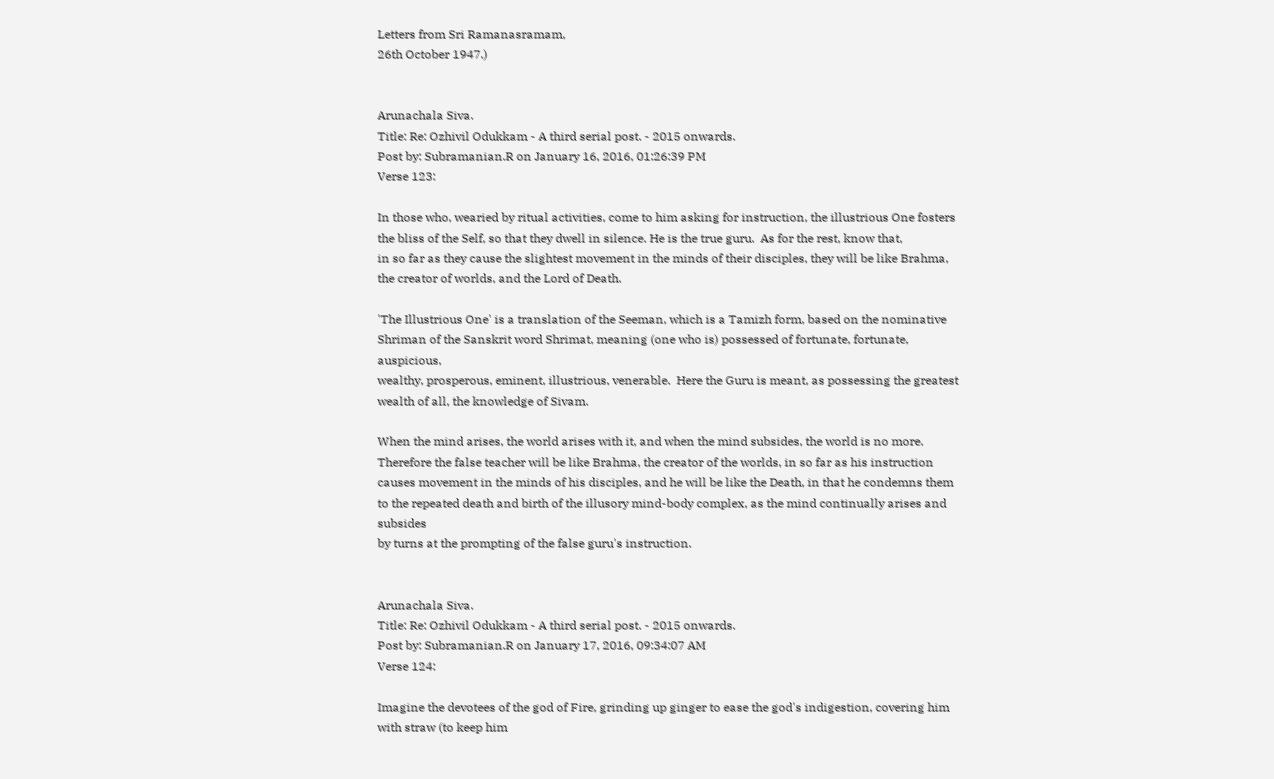Letters from Sri Ramanasramam,
26th October 1947.)


Arunachala Siva.
Title: Re: Ozhivil Odukkam - A third serial post. - 2015 onwards.
Post by: Subramanian.R on January 16, 2016, 01:26:39 PM
Verse 123:

In those who, wearied by ritual activities, come to him asking for instruction, the illustrious One fosters
the bliss of the Self, so that they dwell in silence. He is the true guru.  As for the rest, know that,
in so far as they cause the slightest movement in the minds of their disciples, they will be like Brahma,
the creator of worlds, and the Lord of Death.

'The Illustrious One' is a translation of the Seeman, which is a Tamizh form, based on the nominative
Shriman of the Sanskrit word Shrimat, meaning (one who is) possessed of fortunate, fortunate, auspicious,
wealthy, prosperous, eminent, illustrious, venerable.  Here the Guru is meant, as possessing the greatest
wealth of all, the knowledge of Sivam.

When the mind arises, the world arises with it, and when the mind subsides, the world is no more.
Therefore the false teacher will be like Brahma, the creator of the worlds, in so far as his instruction
causes movement in the minds of his disciples, and he will be like the Death, in that he condemns them to the repeated death and birth of the illusory mind-body complex, as the mind continually arises and subsides
by turns at the prompting of the false guru's instruction.


Arunachala Siva.
Title: Re: Ozhivil Odukkam - A third serial post. - 2015 onwards.
Post by: Subramanian.R on January 17, 2016, 09:34:07 AM
Verse 124:

Imagine the devotees of the god of Fire, grinding up ginger to ease the god's indigestion, covering him
with straw (to keep him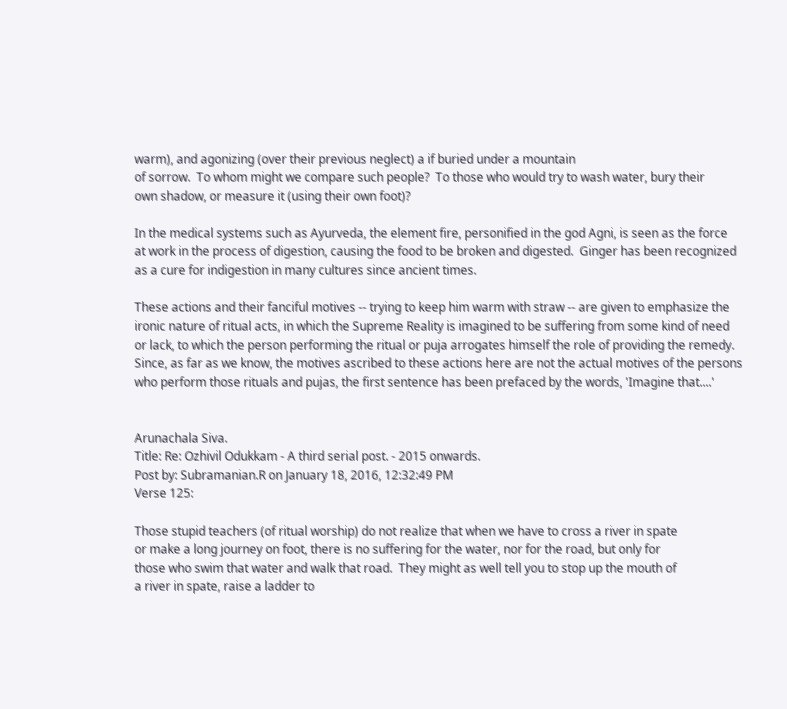warm), and agonizing (over their previous neglect) a if buried under a mountain
of sorrow.  To whom might we compare such people?  To those who would try to wash water, bury their
own shadow, or measure it (using their own foot)?

In the medical systems such as Ayurveda, the element fire, personified in the god Agni, is seen as the force
at work in the process of digestion, causing the food to be broken and digested.  Ginger has been recognized
as a cure for indigestion in many cultures since ancient times.

These actions and their fanciful motives -- trying to keep him warm with straw -- are given to emphasize the
ironic nature of ritual acts, in which the Supreme Reality is imagined to be suffering from some kind of need
or lack, to which the person performing the ritual or puja arrogates himself the role of providing the remedy.
Since, as far as we know, the motives ascribed to these actions here are not the actual motives of the persons
who perform those rituals and pujas, the first sentence has been prefaced by the words, 'Imagine that....'


Arunachala Siva.
Title: Re: Ozhivil Odukkam - A third serial post. - 2015 onwards.
Post by: Subramanian.R on January 18, 2016, 12:32:49 PM
Verse 125:

Those stupid teachers (of ritual worship) do not realize that when we have to cross a river in spate
or make a long journey on foot, there is no suffering for the water, nor for the road, but only for
those who swim that water and walk that road.  They might as well tell you to stop up the mouth of
a river in spate, raise a ladder to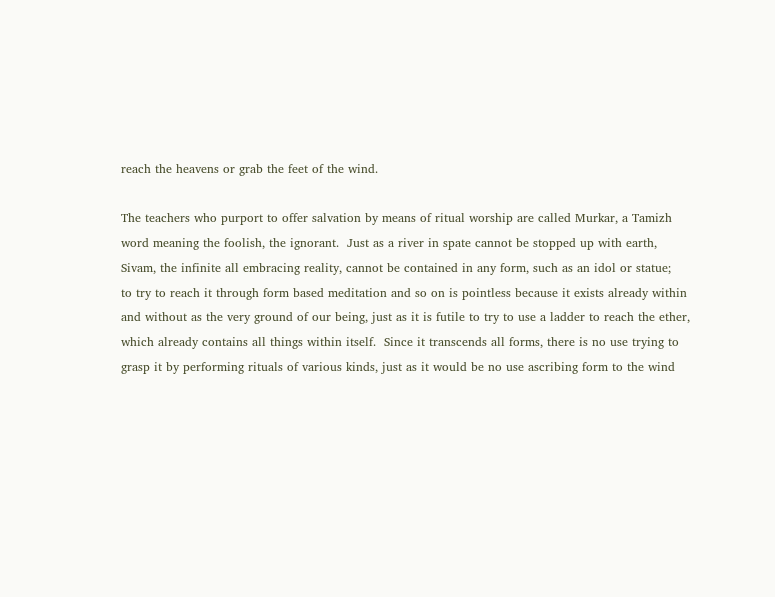reach the heavens or grab the feet of the wind.

The teachers who purport to offer salvation by means of ritual worship are called Murkar, a Tamizh
word meaning the foolish, the ignorant.  Just as a river in spate cannot be stopped up with earth,
Sivam, the infinite all embracing reality, cannot be contained in any form, such as an idol or statue;
to try to reach it through form based meditation and so on is pointless because it exists already within
and without as the very ground of our being, just as it is futile to try to use a ladder to reach the ether,
which already contains all things within itself.  Since it transcends all forms, there is no use trying to
grasp it by performing rituals of various kinds, just as it would be no use ascribing form to the wind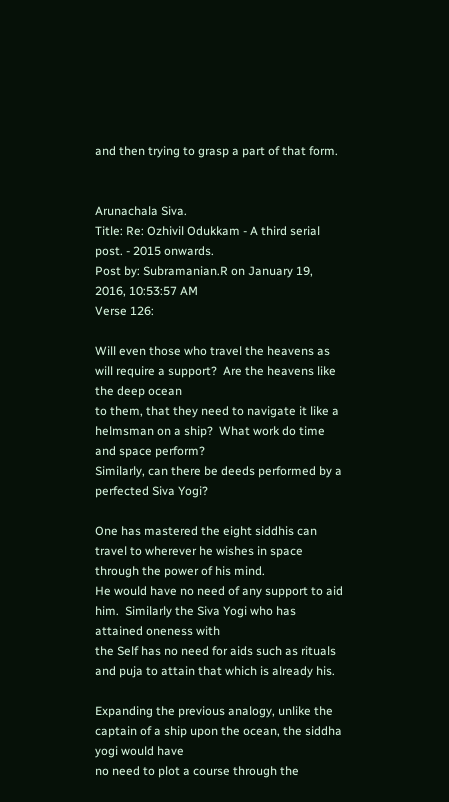and then trying to grasp a part of that form.


Arunachala Siva.
Title: Re: Ozhivil Odukkam - A third serial post. - 2015 onwards.
Post by: Subramanian.R on January 19, 2016, 10:53:57 AM
Verse 126:

Will even those who travel the heavens as will require a support?  Are the heavens like the deep ocean
to them, that they need to navigate it like a helmsman on a ship?  What work do time and space perform?
Similarly, can there be deeds performed by a perfected Siva Yogi?

One has mastered the eight siddhis can travel to wherever he wishes in space through the power of his mind.
He would have no need of any support to aid him.  Similarly the Siva Yogi who has attained oneness with
the Self has no need for aids such as rituals and puja to attain that which is already his.

Expanding the previous analogy, unlike the captain of a ship upon the ocean, the siddha yogi would have
no need to plot a course through the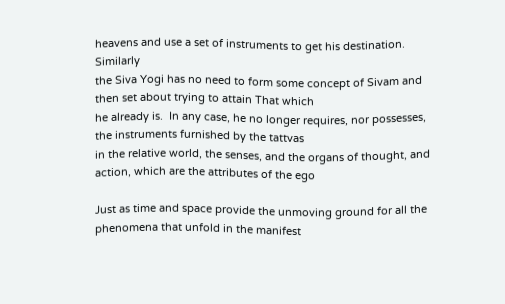heavens and use a set of instruments to get his destination.  Similarly
the Siva Yogi has no need to form some concept of Sivam and then set about trying to attain That which
he already is.  In any case, he no longer requires, nor possesses, the instruments furnished by the tattvas
in the relative world, the senses, and the organs of thought, and action, which are the attributes of the ego

Just as time and space provide the unmoving ground for all the phenomena that unfold in the manifest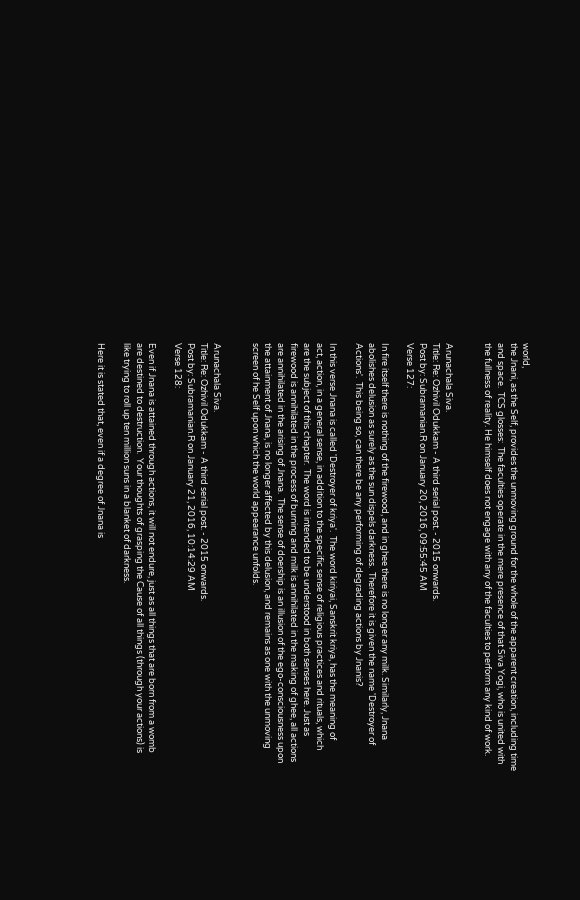world,
the Jnani, as the Self, provides the unmoving ground for the whole of the apparent creation, including time
and space.  TCS glosses:  The faculties operate in the mere presence of that Siva Yogi, who is united with
the fullness of reality. He himself does not engage with any of the faculties to perform any kind of work.


Arunachala Siva.
Title: Re: Ozhivil Odukkam - A third serial post. - 2015 onwards.
Post by: Subramanian.R on January 20, 2016, 09:55:45 AM
Verse 127:

In fire itself there is nothing of the firewood, and in ghee there is no longer any milk. Similarly, Jnana
abolishes delusion as surely as the sun dispels darkness.  Therefore it is given the name 'Destroyer of
Actions'.  This being so, can there be any performing of degrading actions by Jnanis?

In this verse Jnana is called 'Destroyer of kriya'.  The word kiriyai, Sanskrit kriya, has the meaning of
act, action, in a general sense, in addition to the specific sense of religious practices and rituals, which
are the subject of this chapter.  The word is intended to be understood in both senses here. Just as
firewood is annihilated in the process of burning and milk is annihilated in the making of ghee, all actions
are annihilated in the arising of Jnana.  The sense of doership is an illusion of the ego-consciousness upon
the attainment of Jnana, is no longer affected by this delusion, and remains as one with the unmoving
screen of he Self upon which the world appearance unfolds.


Arunachala Siva.
Title: Re: Ozhivil Odukkam - A third serial post. - 2015 onwards.
Post by: Subramanian.R on January 21, 2016, 10:14:29 AM
Verse 128:

Even if Jnana is attained through actions, it will not endure, just as all things that are born from a womb
are destined to destruction.  Your thoughts of grasping the Cause of all things (through your actions) is
like trying to roll up ten million suns in a blanket of darkness.

Here it is stated that, even if a degree of Jnana is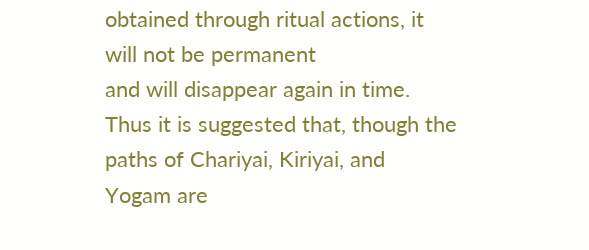obtained through ritual actions, it will not be permanent
and will disappear again in time.  Thus it is suggested that, though the paths of Chariyai, Kiriyai, and
Yogam are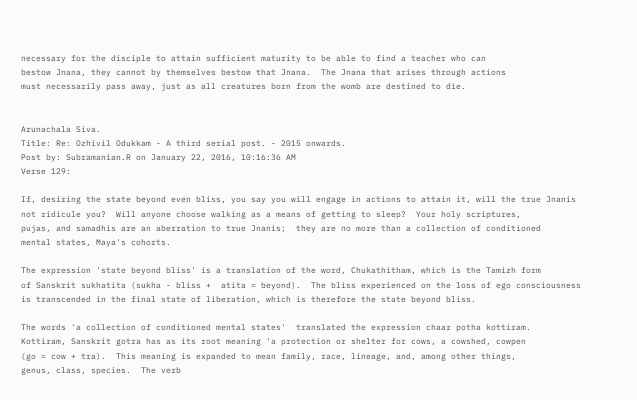necessary for the disciple to attain sufficient maturity to be able to find a teacher who can
bestow Jnana, they cannot by themselves bestow that Jnana.  The Jnana that arises through actions
must necessarily pass away, just as all creatures born from the womb are destined to die.


Arunachala Siva.
Title: Re: Ozhivil Odukkam - A third serial post. - 2015 onwards.
Post by: Subramanian.R on January 22, 2016, 10:16:36 AM
Verse 129:

If, desiring the state beyond even bliss, you say you will engage in actions to attain it, will the true Jnanis
not ridicule you?  Will anyone choose walking as a means of getting to sleep?  Your holy scriptures,
pujas, and samadhis are an aberration to true Jnanis;  they are no more than a collection of conditioned
mental states, Maya's cohorts.

The expression 'state beyond bliss' is a translation of the word, Chukathitham, which is the Tamizh form
of Sanskrit sukhatita (sukha - bliss +  atita = beyond).  The bliss experienced on the loss of ego consciousness
is transcended in the final state of liberation, which is therefore the state beyond bliss.

The words 'a collection of conditioned mental states'  translated the expression chaar potha kottiram.
Kottiram, Sanskrit gotra has as its root meaning 'a protection or shelter for cows, a cowshed, cowpen
(go = cow + tra).  This meaning is expanded to mean family, race, lineage, and, among other things,
genus, class, species.  The verb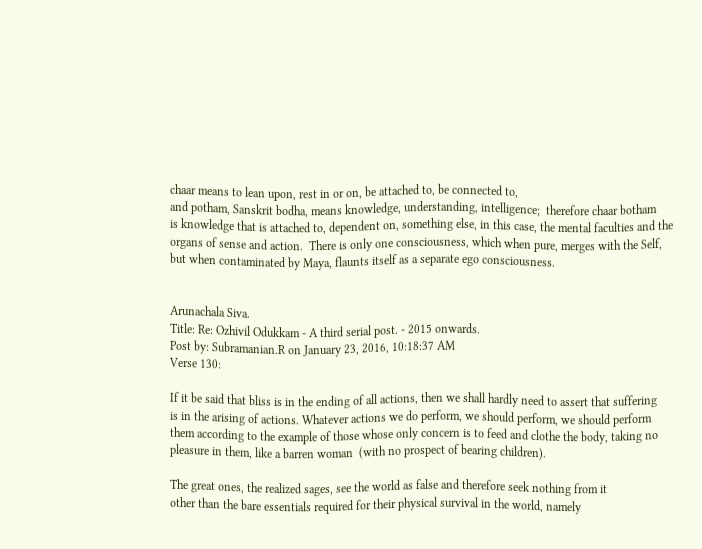chaar means to lean upon, rest in or on, be attached to, be connected to,
and potham, Sanskrit bodha, means knowledge, understanding, intelligence;  therefore chaar botham
is knowledge that is attached to, dependent on, something else, in this case, the mental faculties and the
organs of sense and action.  There is only one consciousness, which when pure, merges with the Self,
but when contaminated by Maya, flaunts itself as a separate ego consciousness.


Arunachala Siva.
Title: Re: Ozhivil Odukkam - A third serial post. - 2015 onwards.
Post by: Subramanian.R on January 23, 2016, 10:18:37 AM
Verse 130:

If it be said that bliss is in the ending of all actions, then we shall hardly need to assert that suffering
is in the arising of actions. Whatever actions we do perform, we should perform, we should perform
them according to the example of those whose only concern is to feed and clothe the body, taking no
pleasure in them, like a barren woman  (with no prospect of bearing children).

The great ones, the realized sages, see the world as false and therefore seek nothing from it
other than the bare essentials required for their physical survival in the world, namely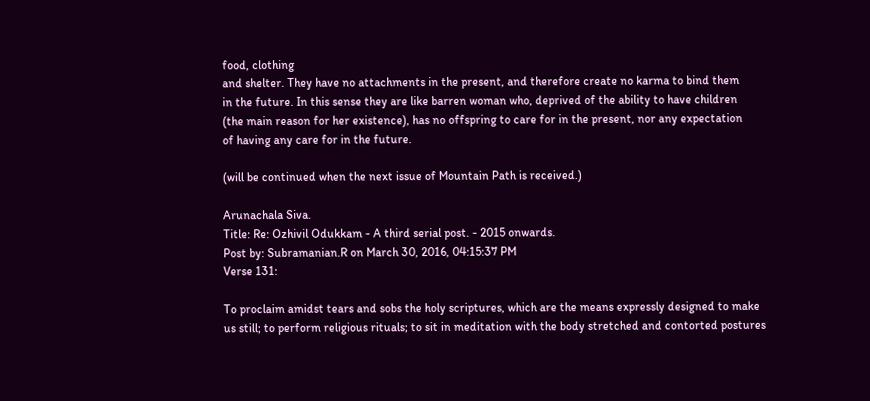food, clothing
and shelter. They have no attachments in the present, and therefore create no karma to bind them
in the future. In this sense they are like barren woman who, deprived of the ability to have children
(the main reason for her existence), has no offspring to care for in the present, nor any expectation
of having any care for in the future.

(will be continued when the next issue of Mountain Path is received.)

Arunachala Siva.
Title: Re: Ozhivil Odukkam - A third serial post. - 2015 onwards.
Post by: Subramanian.R on March 30, 2016, 04:15:37 PM
Verse 131:

To proclaim amidst tears and sobs the holy scriptures, which are the means expressly designed to make
us still; to perform religious rituals; to sit in meditation with the body stretched and contorted postures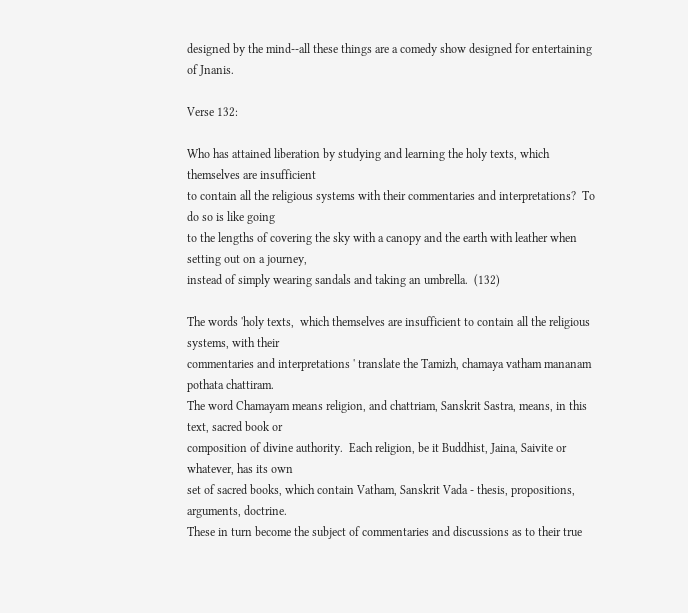designed by the mind--all these things are a comedy show designed for entertaining of Jnanis.

Verse 132:

Who has attained liberation by studying and learning the holy texts, which themselves are insufficient
to contain all the religious systems with their commentaries and interpretations?  To do so is like going
to the lengths of covering the sky with a canopy and the earth with leather when setting out on a journey,
instead of simply wearing sandals and taking an umbrella.  (132)

The words 'holy texts,  which themselves are insufficient to contain all the religious systems, with their
commentaries and interpretations ' translate the Tamizh, chamaya vatham mananam pothata chattiram.
The word Chamayam means religion, and chattriam, Sanskrit Sastra, means, in this text, sacred book or
composition of divine authority.  Each religion, be it Buddhist, Jaina, Saivite or whatever, has its own
set of sacred books, which contain Vatham, Sanskrit Vada - thesis, propositions, arguments, doctrine.
These in turn become the subject of commentaries and discussions as to their true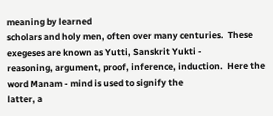meaning by learned
scholars and holy men, often over many centuries.  These exegeses are known as Yutti, Sanskrit Yukti -
reasoning, argument, proof, inference, induction.  Here the word Manam - mind is used to signify the
latter, a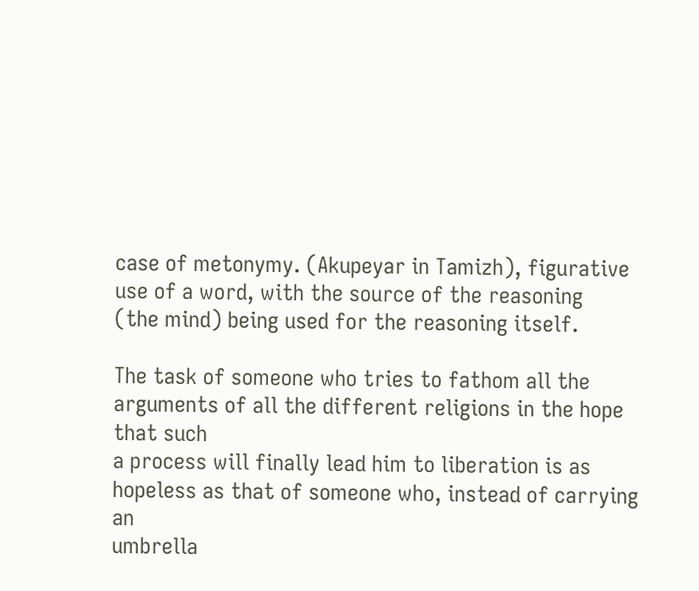case of metonymy. (Akupeyar in Tamizh), figurative use of a word, with the source of the reasoning
(the mind) being used for the reasoning itself.

The task of someone who tries to fathom all the arguments of all the different religions in the hope that such
a process will finally lead him to liberation is as hopeless as that of someone who, instead of carrying an
umbrella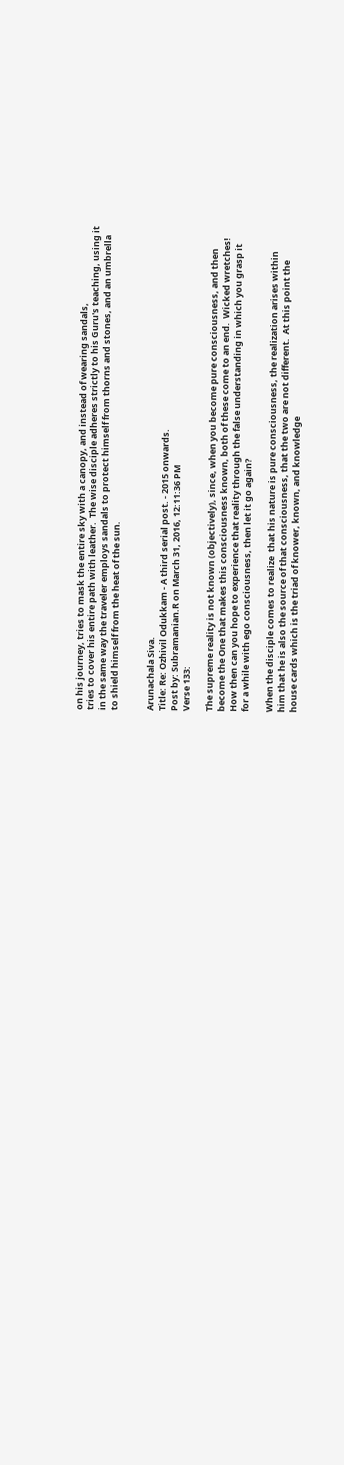on his journey, tries to mask the entire sky with a canopy, and instead of wearing sandals,
tries to cover his entire path with leather.  The wise disciple adheres strictly to his Guru's teaching, using it
in the same way the traveler employs sandals to protect himself from thorns and stones, and an umbrella
to shield himself from the heat of the sun.


Arunachala Siva.
Title: Re: Ozhivil Odukkam - A third serial post. - 2015 onwards.
Post by: Subramanian.R on March 31, 2016, 12:11:36 PM
Verse 133:

The supreme reality is not known (objectively), since, when you become pure consciousness, and then
become the One that makes this consciousness known, both of these come to an end.  Wicked wretches!
How then can you hope to experience that reality through the false understanding in which you grasp it
for a while with ego consciousness, then let it go again?

When the disciple comes to realize  that his nature is pure consciousness, the realization arises within
him that he is also the source of that consciousness, that the two are not different.  At this point the
house cards which is the triad of knower, known, and knowledge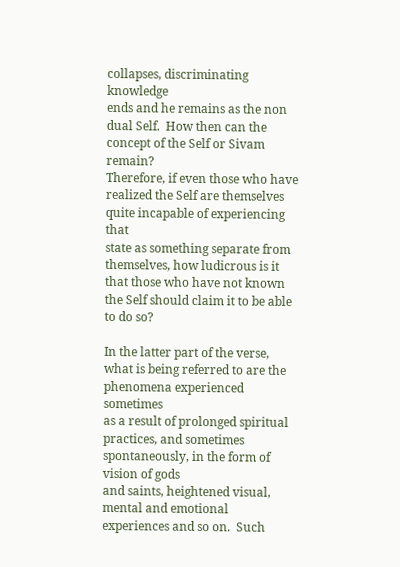collapses, discriminating knowledge
ends and he remains as the non dual Self.  How then can the concept of the Self or Sivam remain?
Therefore, if even those who have realized the Self are themselves quite incapable of experiencing that
state as something separate from themselves, how ludicrous is it that those who have not known
the Self should claim it to be able to do so?

In the latter part of the verse, what is being referred to are the phenomena experienced sometimes
as a result of prolonged spiritual practices, and sometimes spontaneously, in the form of vision of gods
and saints, heightened visual, mental and emotional experiences and so on.  Such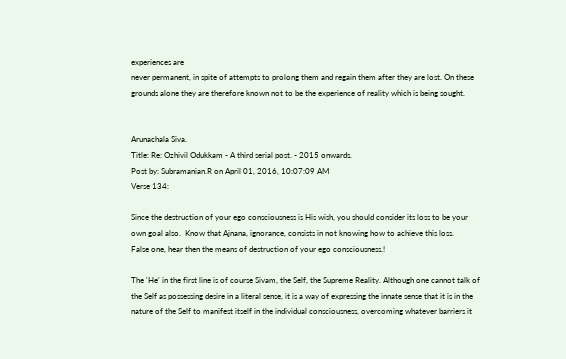experiences are
never permanent, in spite of attempts to prolong them and regain them after they are lost. On these
grounds alone they are therefore known not to be the experience of reality which is being sought.


Arunachala Siva.
Title: Re: Ozhivil Odukkam - A third serial post. - 2015 onwards.
Post by: Subramanian.R on April 01, 2016, 10:07:09 AM
Verse 134:

Since the destruction of your ego consciousness is His wish, you should consider its loss to be your
own goal also.  Know that Ajnana, ignorance, consists in not knowing how to achieve this loss.
False one, hear then the means of destruction of your ego consciousness.!

The 'He' in the first line is of course Sivam, the Self, the Supreme Reality. Although one cannot talk of
the Self as possessing desire in a literal sense, it is a way of expressing the innate sense that it is in the
nature of the Self to manifest itself in the individual consciousness, overcoming whatever barriers it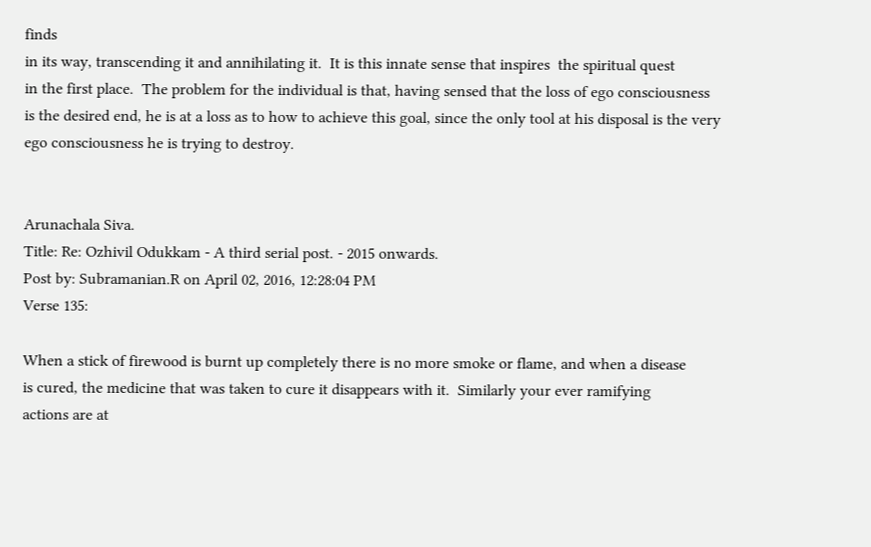finds
in its way, transcending it and annihilating it.  It is this innate sense that inspires  the spiritual quest
in the first place.  The problem for the individual is that, having sensed that the loss of ego consciousness
is the desired end, he is at a loss as to how to achieve this goal, since the only tool at his disposal is the very
ego consciousness he is trying to destroy.


Arunachala Siva.
Title: Re: Ozhivil Odukkam - A third serial post. - 2015 onwards.
Post by: Subramanian.R on April 02, 2016, 12:28:04 PM
Verse 135:

When a stick of firewood is burnt up completely there is no more smoke or flame, and when a disease
is cured, the medicine that was taken to cure it disappears with it.  Similarly your ever ramifying
actions are at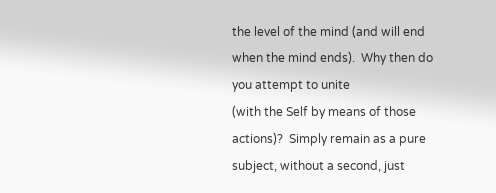the level of the mind (and will end when the mind ends).  Why then do you attempt to unite
(with the Self by means of those actions)?  Simply remain as a pure subject, without a second, just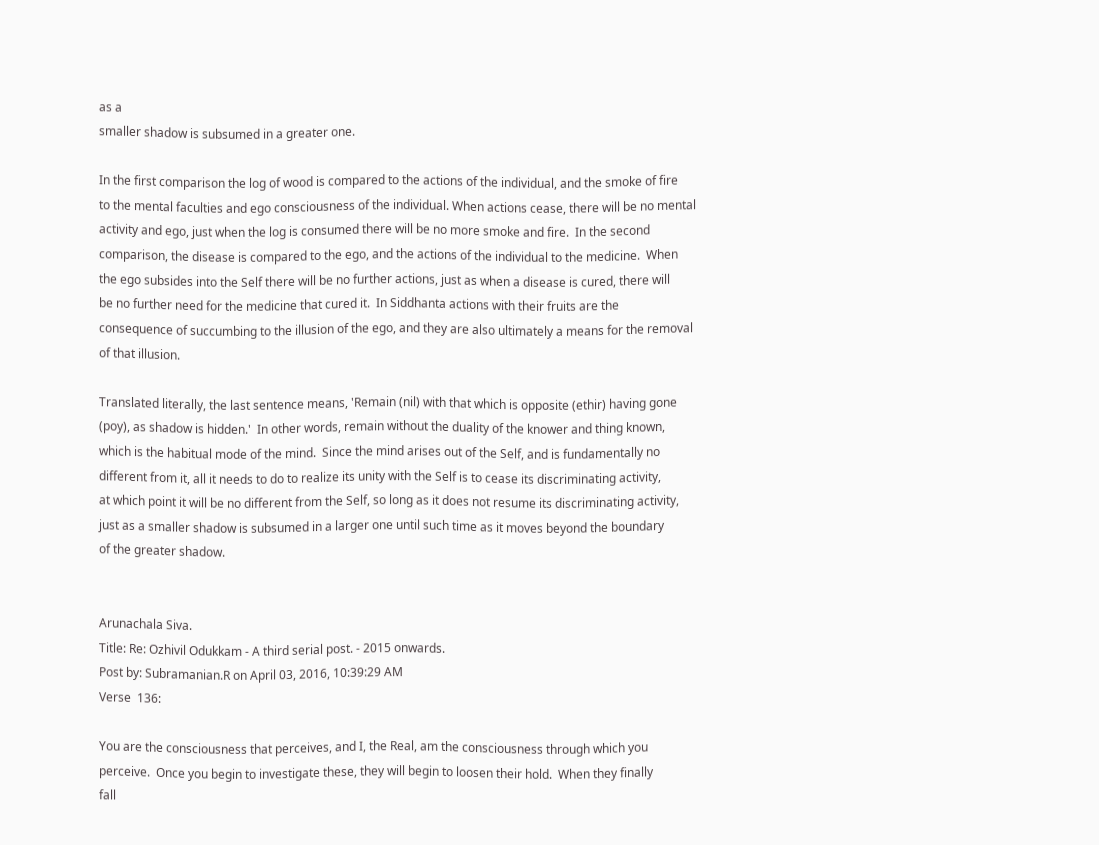as a
smaller shadow is subsumed in a greater one.

In the first comparison the log of wood is compared to the actions of the individual, and the smoke of fire
to the mental faculties and ego consciousness of the individual. When actions cease, there will be no mental
activity and ego, just when the log is consumed there will be no more smoke and fire.  In the second
comparison, the disease is compared to the ego, and the actions of the individual to the medicine.  When
the ego subsides into the Self there will be no further actions, just as when a disease is cured, there will
be no further need for the medicine that cured it.  In Siddhanta actions with their fruits are the
consequence of succumbing to the illusion of the ego, and they are also ultimately a means for the removal
of that illusion.

Translated literally, the last sentence means, 'Remain (nil) with that which is opposite (ethir) having gone
(poy), as shadow is hidden.'  In other words, remain without the duality of the knower and thing known,
which is the habitual mode of the mind.  Since the mind arises out of the Self, and is fundamentally no
different from it, all it needs to do to realize its unity with the Self is to cease its discriminating activity,
at which point it will be no different from the Self, so long as it does not resume its discriminating activity,
just as a smaller shadow is subsumed in a larger one until such time as it moves beyond the boundary
of the greater shadow.


Arunachala Siva.
Title: Re: Ozhivil Odukkam - A third serial post. - 2015 onwards.
Post by: Subramanian.R on April 03, 2016, 10:39:29 AM
Verse  136:

You are the consciousness that perceives, and I, the Real, am the consciousness through which you
perceive.  Once you begin to investigate these, they will begin to loosen their hold.  When they finally
fall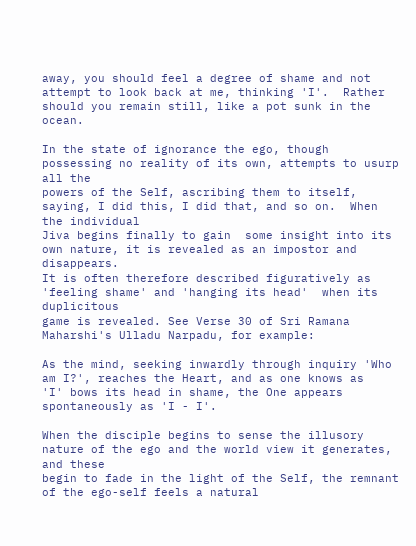away, you should feel a degree of shame and not attempt to look back at me, thinking 'I'.  Rather
should you remain still, like a pot sunk in the ocean.

In the state of ignorance the ego, though possessing no reality of its own, attempts to usurp all the
powers of the Self, ascribing them to itself, saying, I did this, I did that, and so on.  When the individual
Jiva begins finally to gain  some insight into its own nature, it is revealed as an impostor and disappears.
It is often therefore described figuratively as 'feeling shame' and 'hanging its head'  when its duplicitous
game is revealed. See Verse 30 of Sri Ramana Maharshi's Ulladu Narpadu, for example:

As the mind, seeking inwardly through inquiry 'Who am I?', reaches the Heart, and as one knows as
'I' bows its head in shame, the One appears spontaneously as 'I - I'.

When the disciple begins to sense the illusory nature of the ego and the world view it generates, and these
begin to fade in the light of the Self, the remnant of the ego-self feels a natural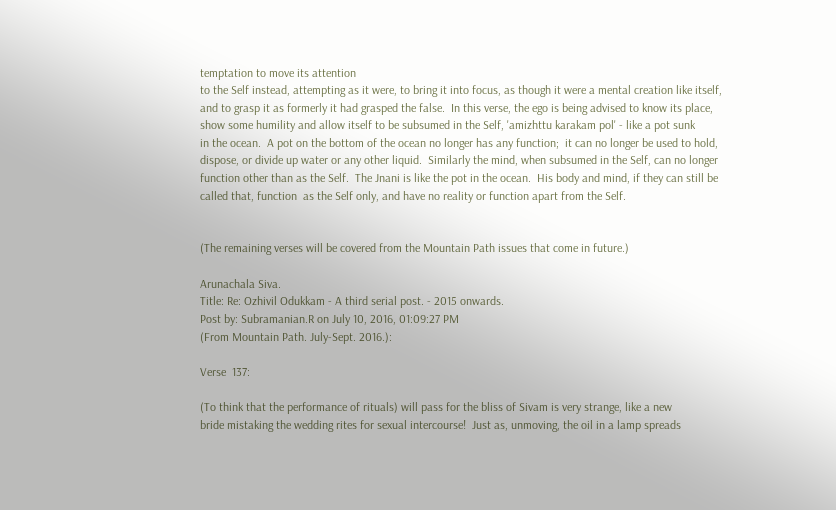temptation to move its attention
to the Self instead, attempting as it were, to bring it into focus, as though it were a mental creation like itself,
and to grasp it as formerly it had grasped the false.  In this verse, the ego is being advised to know its place,
show some humility and allow itself to be subsumed in the Self, 'amizhttu karakam pol' - like a pot sunk
in the ocean.  A pot on the bottom of the ocean no longer has any function;  it can no longer be used to hold,
dispose, or divide up water or any other liquid.  Similarly the mind, when subsumed in the Self, can no longer
function other than as the Self.  The Jnani is like the pot in the ocean.  His body and mind, if they can still be
called that, function  as the Self only, and have no reality or function apart from the Self.


(The remaining verses will be covered from the Mountain Path issues that come in future.)

Arunachala Siva.
Title: Re: Ozhivil Odukkam - A third serial post. - 2015 onwards.
Post by: Subramanian.R on July 10, 2016, 01:09:27 PM
(From Mountain Path. July-Sept. 2016.):

Verse  137:

(To think that the performance of rituals) will pass for the bliss of Sivam is very strange, like a new
bride mistaking the wedding rites for sexual intercourse!  Just as, unmoving, the oil in a lamp spreads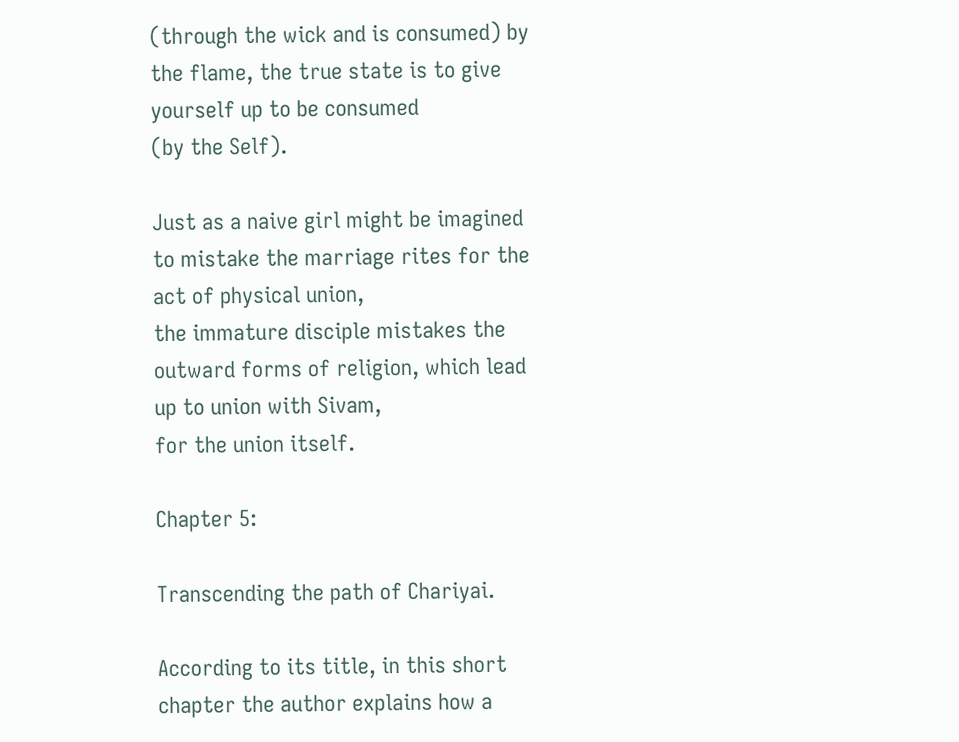(through the wick and is consumed) by the flame, the true state is to give yourself up to be consumed
(by the Self).

Just as a naive girl might be imagined to mistake the marriage rites for the act of physical union,
the immature disciple mistakes the outward forms of religion, which lead up to union with Sivam,
for the union itself.

Chapter 5:

Transcending the path of Chariyai.

According to its title, in this short chapter the author explains how a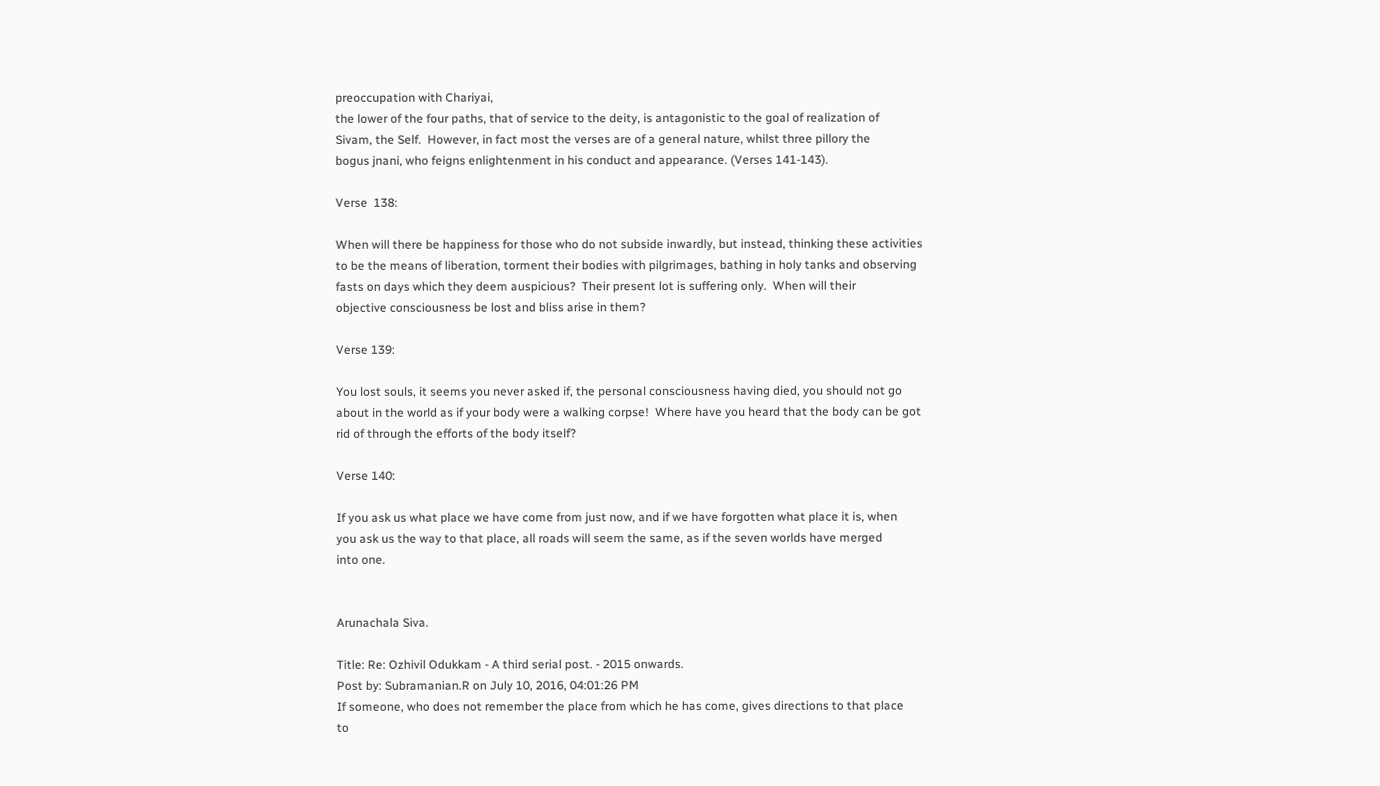preoccupation with Chariyai,
the lower of the four paths, that of service to the deity, is antagonistic to the goal of realization of
Sivam, the Self.  However, in fact most the verses are of a general nature, whilst three pillory the
bogus jnani, who feigns enlightenment in his conduct and appearance. (Verses 141-143).

Verse  138:

When will there be happiness for those who do not subside inwardly, but instead, thinking these activities
to be the means of liberation, torment their bodies with pilgrimages, bathing in holy tanks and observing
fasts on days which they deem auspicious?  Their present lot is suffering only.  When will their
objective consciousness be lost and bliss arise in them?

Verse 139:

You lost souls, it seems you never asked if, the personal consciousness having died, you should not go
about in the world as if your body were a walking corpse!  Where have you heard that the body can be got
rid of through the efforts of the body itself?

Verse 140:

If you ask us what place we have come from just now, and if we have forgotten what place it is, when
you ask us the way to that place, all roads will seem the same, as if the seven worlds have merged
into one.


Arunachala Siva.

Title: Re: Ozhivil Odukkam - A third serial post. - 2015 onwards.
Post by: Subramanian.R on July 10, 2016, 04:01:26 PM
If someone, who does not remember the place from which he has come, gives directions to that place
to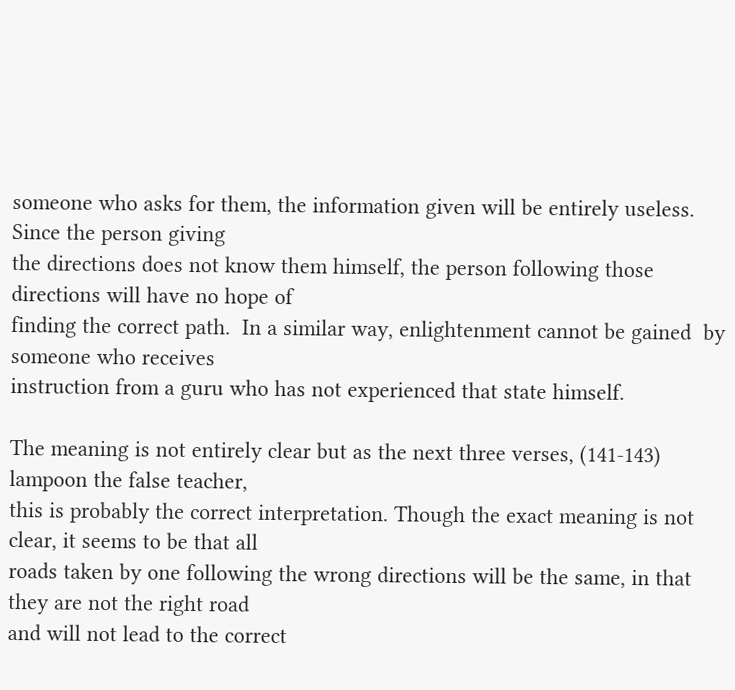someone who asks for them, the information given will be entirely useless. Since the person giving
the directions does not know them himself, the person following those directions will have no hope of
finding the correct path.  In a similar way, enlightenment cannot be gained  by someone who receives
instruction from a guru who has not experienced that state himself.

The meaning is not entirely clear but as the next three verses, (141-143) lampoon the false teacher,
this is probably the correct interpretation. Though the exact meaning is not clear, it seems to be that all
roads taken by one following the wrong directions will be the same, in that they are not the right road
and will not lead to the correct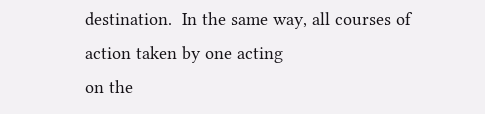destination.  In the same way, all courses of action taken by one acting
on the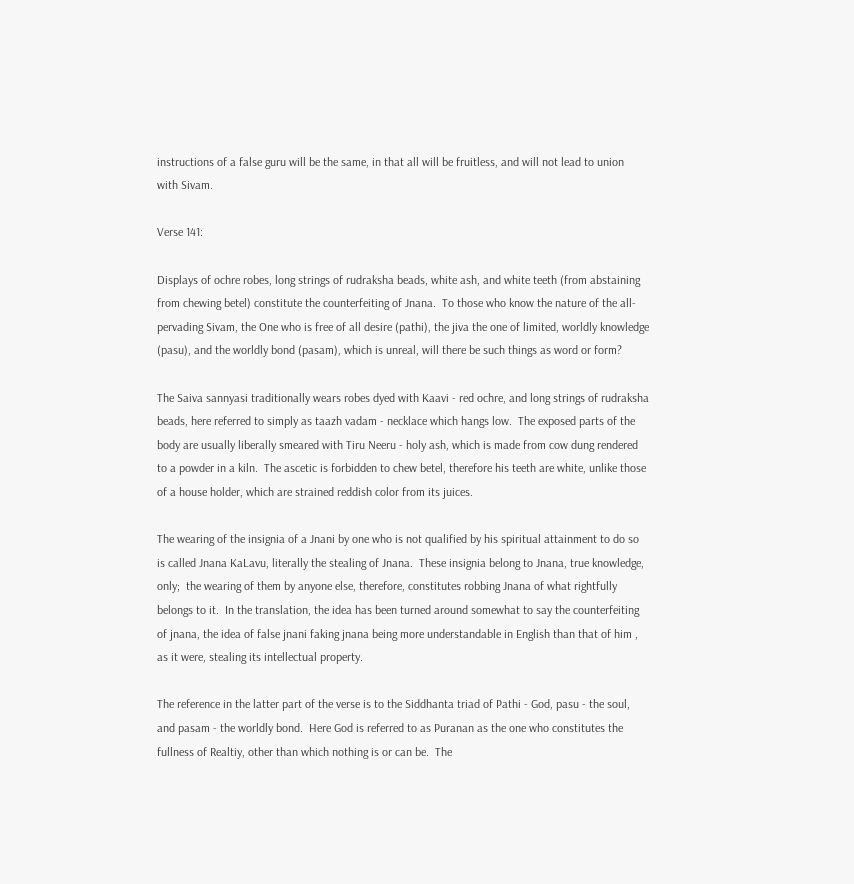instructions of a false guru will be the same, in that all will be fruitless, and will not lead to union
with Sivam.

Verse 141:

Displays of ochre robes, long strings of rudraksha beads, white ash, and white teeth (from abstaining
from chewing betel) constitute the counterfeiting of Jnana.  To those who know the nature of the all-
pervading Sivam, the One who is free of all desire (pathi), the jiva the one of limited, worldly knowledge
(pasu), and the worldly bond (pasam), which is unreal, will there be such things as word or form?

The Saiva sannyasi traditionally wears robes dyed with Kaavi - red ochre, and long strings of rudraksha
beads, here referred to simply as taazh vadam - necklace which hangs low.  The exposed parts of the
body are usually liberally smeared with Tiru Neeru - holy ash, which is made from cow dung rendered
to a powder in a kiln.  The ascetic is forbidden to chew betel, therefore his teeth are white, unlike those
of a house holder, which are strained reddish color from its juices.

The wearing of the insignia of a Jnani by one who is not qualified by his spiritual attainment to do so
is called Jnana KaLavu, literally the stealing of Jnana.  These insignia belong to Jnana, true knowledge,
only;  the wearing of them by anyone else, therefore, constitutes robbing Jnana of what rightfully
belongs to it.  In the translation, the idea has been turned around somewhat to say the counterfeiting
of jnana, the idea of false jnani faking jnana being more understandable in English than that of him ,
as it were, stealing its intellectual property.

The reference in the latter part of the verse is to the Siddhanta triad of Pathi - God, pasu - the soul,
and pasam - the worldly bond.  Here God is referred to as Puranan as the one who constitutes the
fullness of Realtiy, other than which nothing is or can be.  The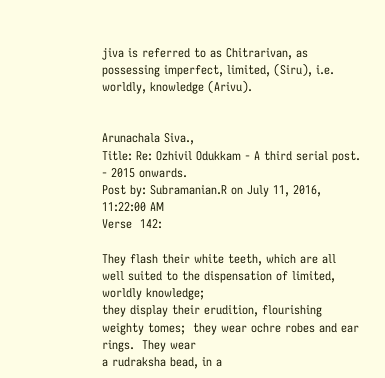jiva is referred to as Chitrarivan, as
possessing imperfect, limited, (Siru), i.e. worldly, knowledge (Arivu).


Arunachala Siva.,
Title: Re: Ozhivil Odukkam - A third serial post. - 2015 onwards.
Post by: Subramanian.R on July 11, 2016, 11:22:00 AM
Verse  142:

They flash their white teeth, which are all well suited to the dispensation of limited, worldly knowledge;
they display their erudition, flourishing weighty tomes;  they wear ochre robes and ear rings.  They wear
a rudraksha bead, in a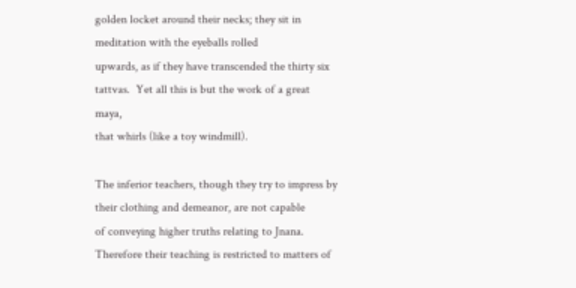golden locket around their necks; they sit in meditation with the eyeballs rolled
upwards, as if they have transcended the thirty six tattvas.  Yet all this is but the work of a great maya,
that whirls (like a toy windmill).

The inferior teachers, though they try to impress by their clothing and demeanor, are not capable
of conveying higher truths relating to Jnana.  Therefore their teaching is restricted to matters of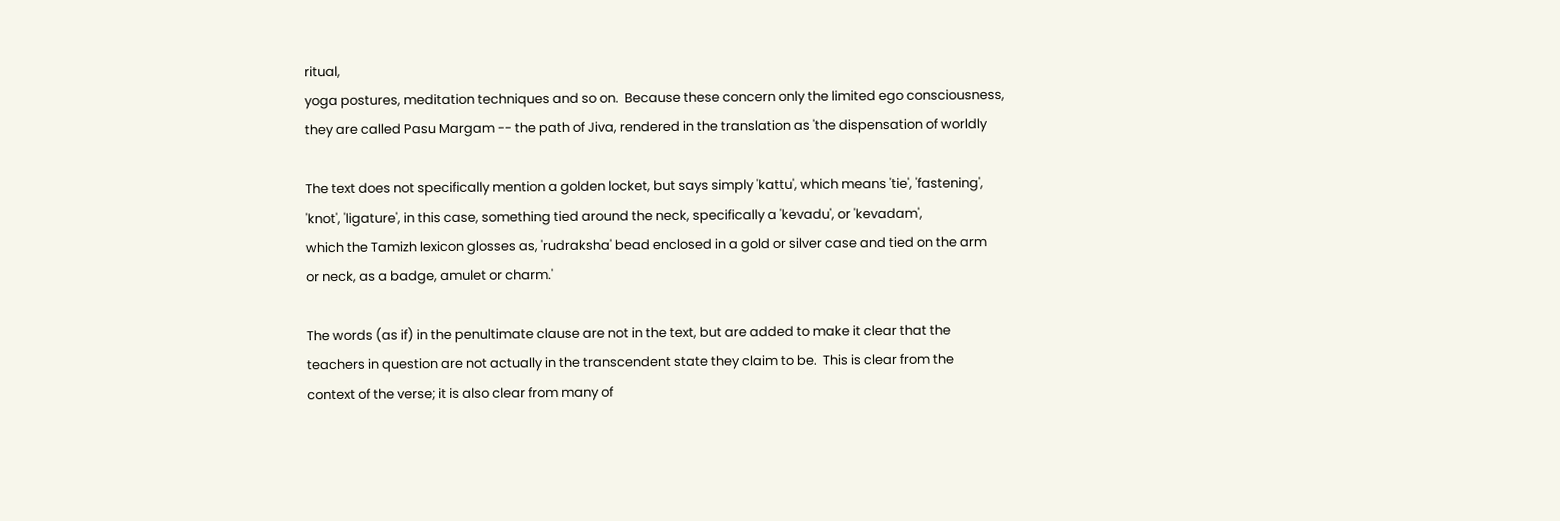ritual,
yoga postures, meditation techniques and so on.  Because these concern only the limited ego consciousness,
they are called Pasu Margam -- the path of Jiva, rendered in the translation as 'the dispensation of worldly

The text does not specifically mention a golden locket, but says simply 'kattu', which means 'tie', 'fastening',
'knot', 'ligature', in this case, something tied around the neck, specifically a 'kevadu', or 'kevadam',
which the Tamizh lexicon glosses as, 'rudraksha' bead enclosed in a gold or silver case and tied on the arm
or neck, as a badge, amulet or charm.'

The words (as if) in the penultimate clause are not in the text, but are added to make it clear that the
teachers in question are not actually in the transcendent state they claim to be.  This is clear from the
context of the verse; it is also clear from many of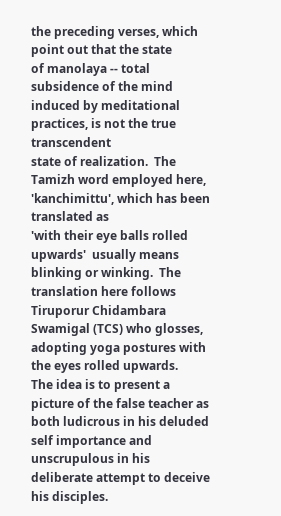the preceding verses, which point out that the state
of manolaya -- total subsidence of the mind induced by meditational practices, is not the true transcendent
state of realization.  The Tamizh word employed here, 'kanchimittu', which has been translated as
'with their eye balls rolled upwards'  usually means blinking or winking.  The translation here follows
Tiruporur Chidambara Swamigal (TCS) who glosses, adopting yoga postures with the eyes rolled upwards.
The idea is to present a picture of the false teacher as both ludicrous in his deluded self importance and
unscrupulous in his deliberate attempt to deceive his disciples.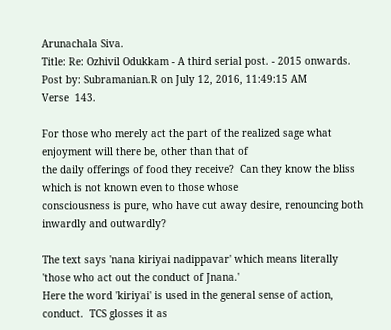Arunachala Siva.
Title: Re: Ozhivil Odukkam - A third serial post. - 2015 onwards.
Post by: Subramanian.R on July 12, 2016, 11:49:15 AM
Verse  143.

For those who merely act the part of the realized sage what enjoyment will there be, other than that of
the daily offerings of food they receive?  Can they know the bliss which is not known even to those whose
consciousness is pure, who have cut away desire, renouncing both inwardly and outwardly?

The text says 'nana kiriyai nadippavar' which means literally 'those who act out the conduct of Jnana.'
Here the word 'kiriyai' is used in the general sense of action, conduct.  TCS glosses it as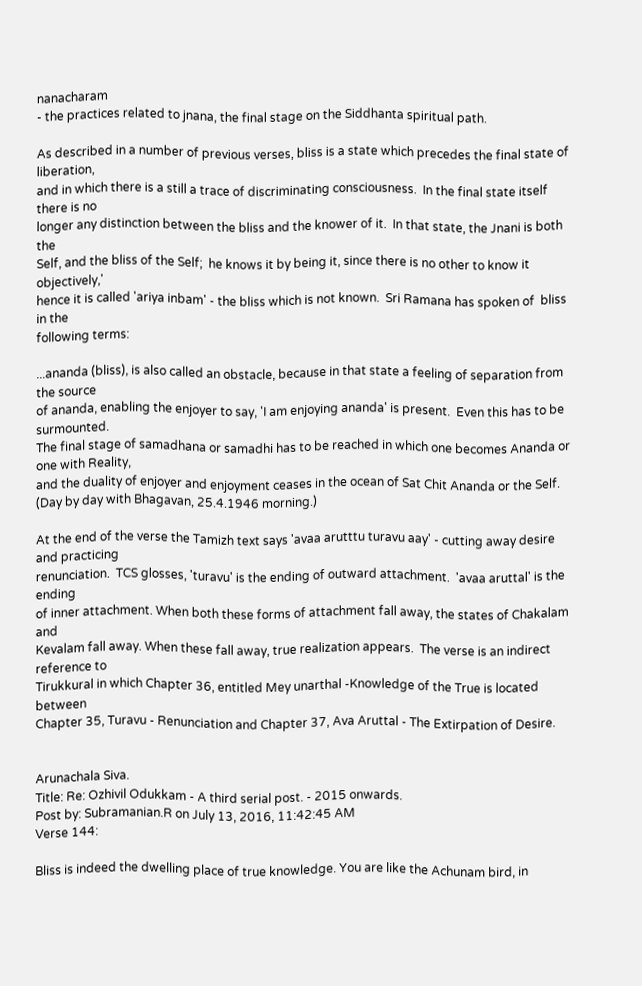nanacharam
- the practices related to jnana, the final stage on the Siddhanta spiritual path.

As described in a number of previous verses, bliss is a state which precedes the final state of liberation,
and in which there is a still a trace of discriminating consciousness.  In the final state itself there is no
longer any distinction between the bliss and the knower of it.  In that state, the Jnani is both the
Self, and the bliss of the Self;  he knows it by being it, since there is no other to know it objectively,'
hence it is called 'ariya inbam' - the bliss which is not known.  Sri Ramana has spoken of  bliss in the
following terms:

...ananda (bliss), is also called an obstacle, because in that state a feeling of separation from the source
of ananda, enabling the enjoyer to say, 'I am enjoying ananda' is present.  Even this has to be surmounted.
The final stage of samadhana or samadhi has to be reached in which one becomes Ananda or one with Reality,
and the duality of enjoyer and enjoyment ceases in the ocean of Sat Chit Ananda or the Self.
(Day by day with Bhagavan, 25.4.1946 morning.)

At the end of the verse the Tamizh text says 'avaa arutttu turavu aay' - cutting away desire and practicing
renunciation.  TCS glosses, 'turavu' is the ending of outward attachment.  'avaa aruttal' is the ending
of inner attachment. When both these forms of attachment fall away, the states of Chakalam and
Kevalam fall away. When these fall away, true realization appears.  The verse is an indirect reference to
Tirukkural in which Chapter 36, entitled Mey unarthal -Knowledge of the True is located  between
Chapter 35, Turavu - Renunciation and Chapter 37, Ava Aruttal - The Extirpation of Desire.


Arunachala Siva.
Title: Re: Ozhivil Odukkam - A third serial post. - 2015 onwards.
Post by: Subramanian.R on July 13, 2016, 11:42:45 AM
Verse 144:

Bliss is indeed the dwelling place of true knowledge. You are like the Achunam bird, in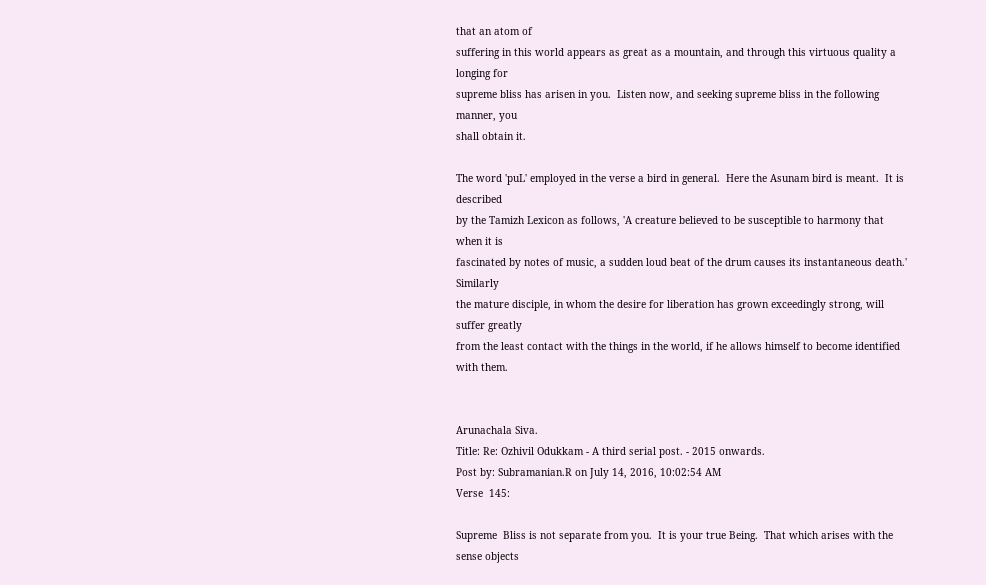that an atom of
suffering in this world appears as great as a mountain, and through this virtuous quality a longing for
supreme bliss has arisen in you.  Listen now, and seeking supreme bliss in the following manner, you
shall obtain it.

The word 'puL' employed in the verse a bird in general.  Here the Asunam bird is meant.  It is described
by the Tamizh Lexicon as follows, 'A creature believed to be susceptible to harmony that when it is
fascinated by notes of music, a sudden loud beat of the drum causes its instantaneous death.'  Similarly
the mature disciple, in whom the desire for liberation has grown exceedingly strong, will suffer greatly
from the least contact with the things in the world, if he allows himself to become identified with them.


Arunachala Siva.
Title: Re: Ozhivil Odukkam - A third serial post. - 2015 onwards.
Post by: Subramanian.R on July 14, 2016, 10:02:54 AM
Verse  145:

Supreme  Bliss is not separate from you.  It is your true Being.  That which arises with the sense objects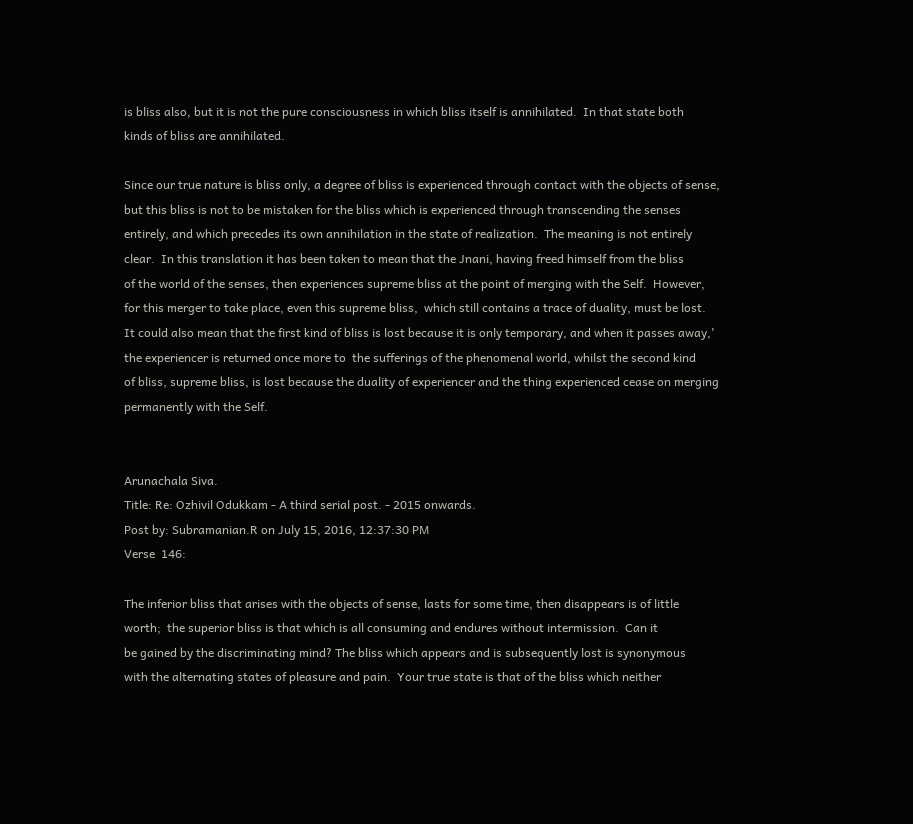is bliss also, but it is not the pure consciousness in which bliss itself is annihilated.  In that state both
kinds of bliss are annihilated.

Since our true nature is bliss only, a degree of bliss is experienced through contact with the objects of sense,
but this bliss is not to be mistaken for the bliss which is experienced through transcending the senses
entirely, and which precedes its own annihilation in the state of realization.  The meaning is not entirely
clear.  In this translation it has been taken to mean that the Jnani, having freed himself from the bliss
of the world of the senses, then experiences supreme bliss at the point of merging with the Self.  However,
for this merger to take place, even this supreme bliss,  which still contains a trace of duality, must be lost.
It could also mean that the first kind of bliss is lost because it is only temporary, and when it passes away,'
the experiencer is returned once more to  the sufferings of the phenomenal world, whilst the second kind
of bliss, supreme bliss, is lost because the duality of experiencer and the thing experienced cease on merging
permanently with the Self.


Arunachala Siva.
Title: Re: Ozhivil Odukkam - A third serial post. - 2015 onwards.
Post by: Subramanian.R on July 15, 2016, 12:37:30 PM
Verse  146:

The inferior bliss that arises with the objects of sense, lasts for some time, then disappears is of little
worth;  the superior bliss is that which is all consuming and endures without intermission.  Can it
be gained by the discriminating mind? The bliss which appears and is subsequently lost is synonymous
with the alternating states of pleasure and pain.  Your true state is that of the bliss which neither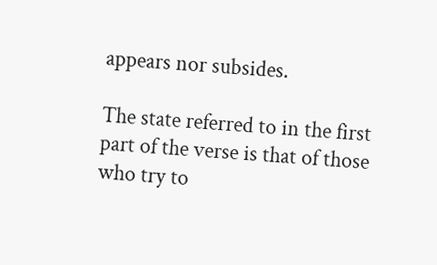appears nor subsides.

The state referred to in the first part of the verse is that of those who try to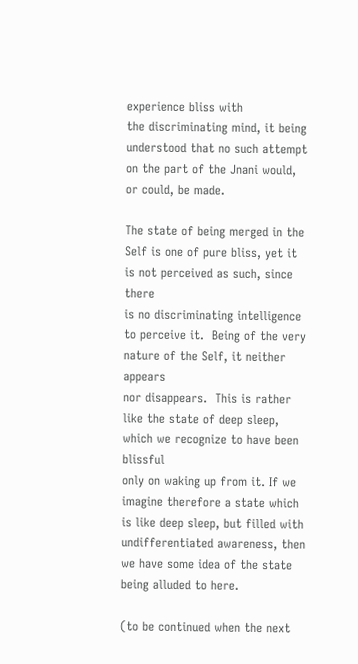experience bliss with
the discriminating mind, it being understood that no such attempt on the part of the Jnani would,
or could, be made.

The state of being merged in the Self is one of pure bliss, yet it is not perceived as such, since there
is no discriminating intelligence to perceive it.  Being of the very nature of the Self, it neither appears
nor disappears.  This is rather like the state of deep sleep, which we recognize to have been blissful
only on waking up from it. If we imagine therefore a state which is like deep sleep, but filled with
undifferentiated awareness, then we have some idea of the state being alluded to here.

(to be continued when the next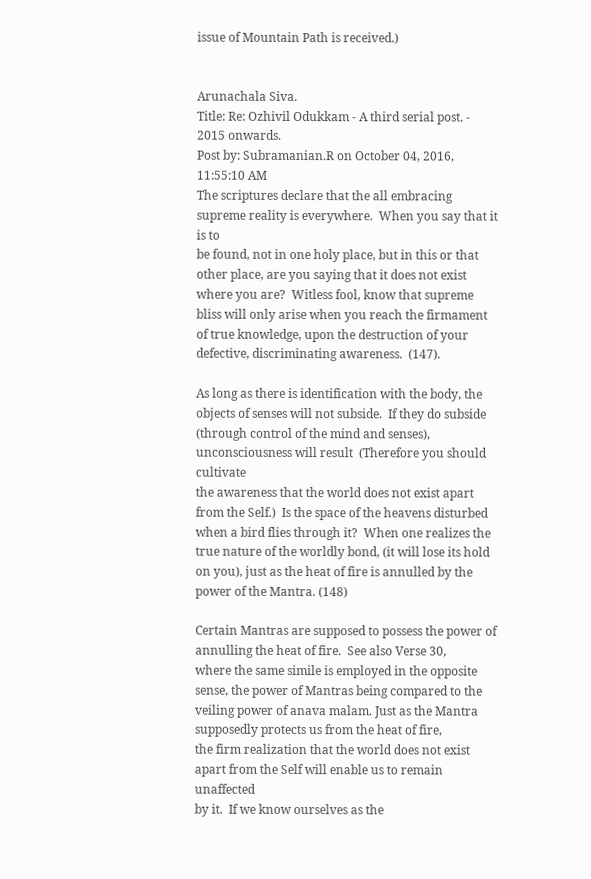issue of Mountain Path is received.)


Arunachala Siva.
Title: Re: Ozhivil Odukkam - A third serial post. - 2015 onwards.
Post by: Subramanian.R on October 04, 2016, 11:55:10 AM
The scriptures declare that the all embracing supreme reality is everywhere.  When you say that it is to
be found, not in one holy place, but in this or that other place, are you saying that it does not exist
where you are?  Witless fool, know that supreme bliss will only arise when you reach the firmament
of true knowledge, upon the destruction of your defective, discriminating awareness.  (147).

As long as there is identification with the body, the objects of senses will not subside.  If they do subside
(through control of the mind and senses), unconsciousness will result  (Therefore you should cultivate
the awareness that the world does not exist apart from the Self.)  Is the space of the heavens disturbed
when a bird flies through it?  When one realizes the true nature of the worldly bond, (it will lose its hold
on you), just as the heat of fire is annulled by the power of the Mantra. (148)

Certain Mantras are supposed to possess the power of annulling the heat of fire.  See also Verse 30,
where the same simile is employed in the opposite sense, the power of Mantras being compared to the
veiling power of anava malam. Just as the Mantra supposedly protects us from the heat of fire,
the firm realization that the world does not exist apart from the Self will enable us to remain unaffected
by it.  If we know ourselves as the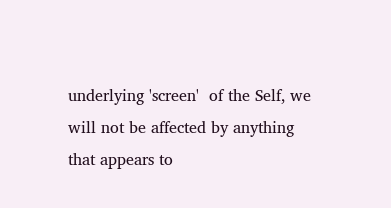underlying 'screen'  of the Self, we will not be affected by anything
that appears to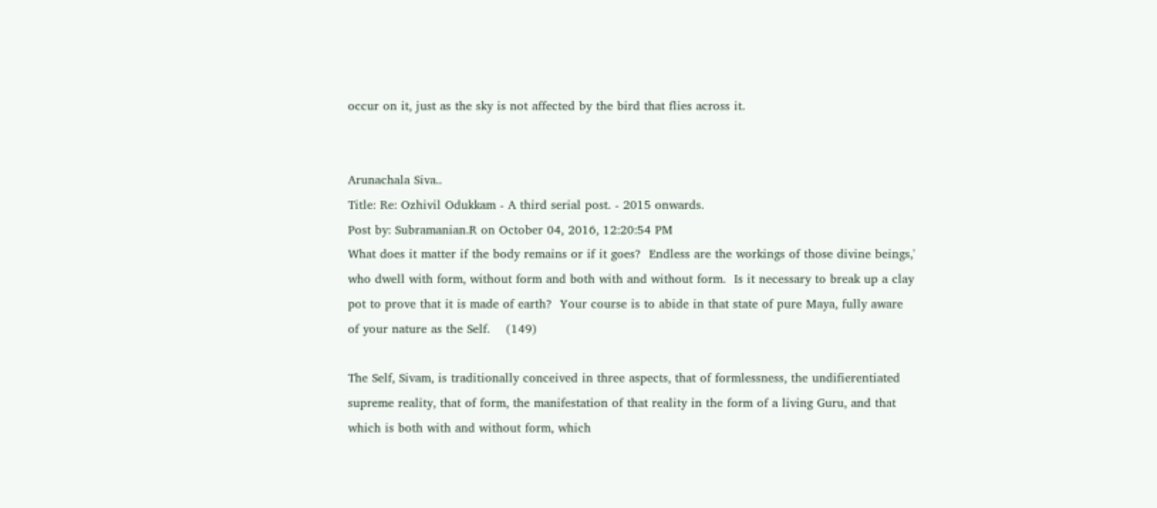occur on it, just as the sky is not affected by the bird that flies across it.


Arunachala Siva..
Title: Re: Ozhivil Odukkam - A third serial post. - 2015 onwards.
Post by: Subramanian.R on October 04, 2016, 12:20:54 PM
What does it matter if the body remains or if it goes?  Endless are the workings of those divine beings,'
who dwell with form, without form and both with and without form.  Is it necessary to break up a clay
pot to prove that it is made of earth?  Your course is to abide in that state of pure Maya, fully aware
of your nature as the Self.    (149)

The Self, Sivam, is traditionally conceived in three aspects, that of formlessness, the undifierentiated
supreme reality, that of form, the manifestation of that reality in the form of a living Guru, and that
which is both with and without form, which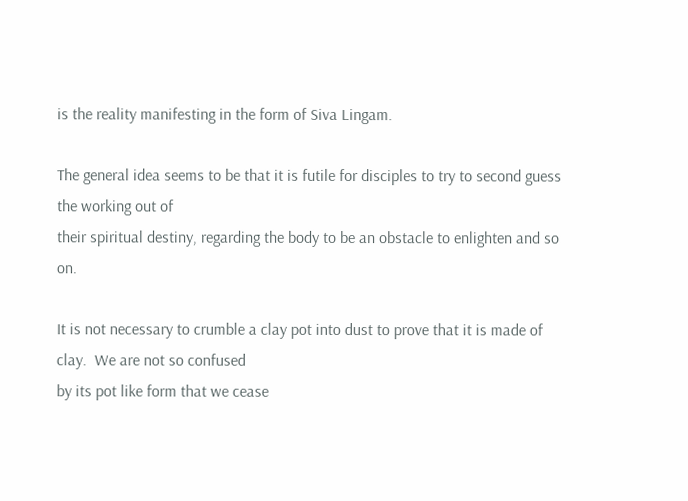is the reality manifesting in the form of Siva Lingam.

The general idea seems to be that it is futile for disciples to try to second guess the working out of
their spiritual destiny, regarding the body to be an obstacle to enlighten and so on.

It is not necessary to crumble a clay pot into dust to prove that it is made of clay.  We are not so confused
by its pot like form that we cease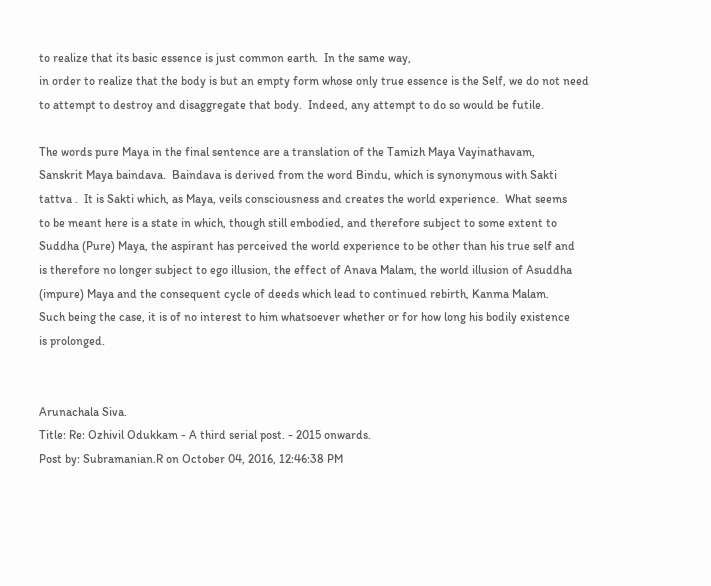to realize that its basic essence is just common earth.  In the same way,
in order to realize that the body is but an empty form whose only true essence is the Self, we do not need
to attempt to destroy and disaggregate that body.  Indeed, any attempt to do so would be futile.

The words pure Maya in the final sentence are a translation of the Tamizh Maya Vayinathavam,
Sanskrit Maya baindava.  Baindava is derived from the word Bindu, which is synonymous with Sakti
tattva .  It is Sakti which, as Maya, veils consciousness and creates the world experience.  What seems
to be meant here is a state in which, though still embodied, and therefore subject to some extent to
Suddha (Pure) Maya, the aspirant has perceived the world experience to be other than his true self and
is therefore no longer subject to ego illusion, the effect of Anava Malam, the world illusion of Asuddha
(impure) Maya and the consequent cycle of deeds which lead to continued rebirth, Kanma Malam.
Such being the case, it is of no interest to him whatsoever whether or for how long his bodily existence
is prolonged.


Arunachala Siva.
Title: Re: Ozhivil Odukkam - A third serial post. - 2015 onwards.
Post by: Subramanian.R on October 04, 2016, 12:46:38 PM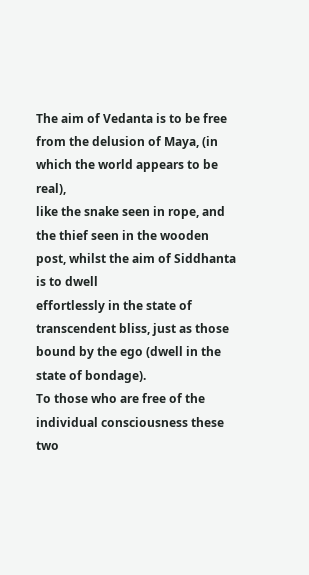The aim of Vedanta is to be free from the delusion of Maya, (in which the world appears to be real),
like the snake seen in rope, and the thief seen in the wooden post, whilst the aim of Siddhanta is to dwell
effortlessly in the state of transcendent bliss, just as those bound by the ego (dwell in the state of bondage).
To those who are free of the individual consciousness these two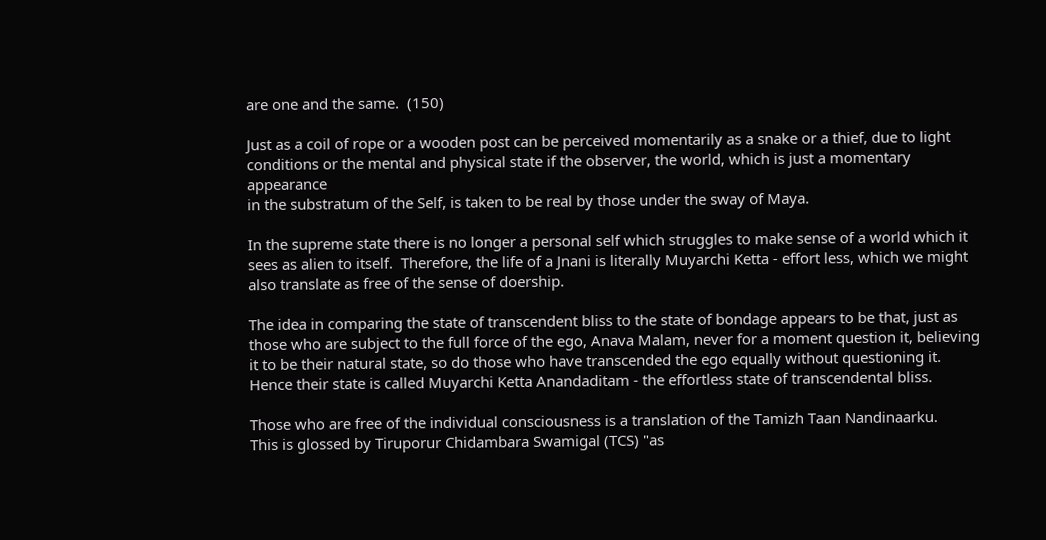are one and the same.  (150)

Just as a coil of rope or a wooden post can be perceived momentarily as a snake or a thief, due to light
conditions or the mental and physical state if the observer, the world, which is just a momentary appearance
in the substratum of the Self, is taken to be real by those under the sway of Maya.

In the supreme state there is no longer a personal self which struggles to make sense of a world which it
sees as alien to itself.  Therefore, the life of a Jnani is literally Muyarchi Ketta - effort less, which we might
also translate as free of the sense of doership.

The idea in comparing the state of transcendent bliss to the state of bondage appears to be that, just as
those who are subject to the full force of the ego, Anava Malam, never for a moment question it, believing
it to be their natural state, so do those who have transcended the ego equally without questioning it.
Hence their state is called Muyarchi Ketta Anandaditam - the effortless state of transcendental bliss.

Those who are free of the individual consciousness is a translation of the Tamizh Taan Nandinaarku.
This is glossed by Tiruporur Chidambara Swamigal (TCS) "as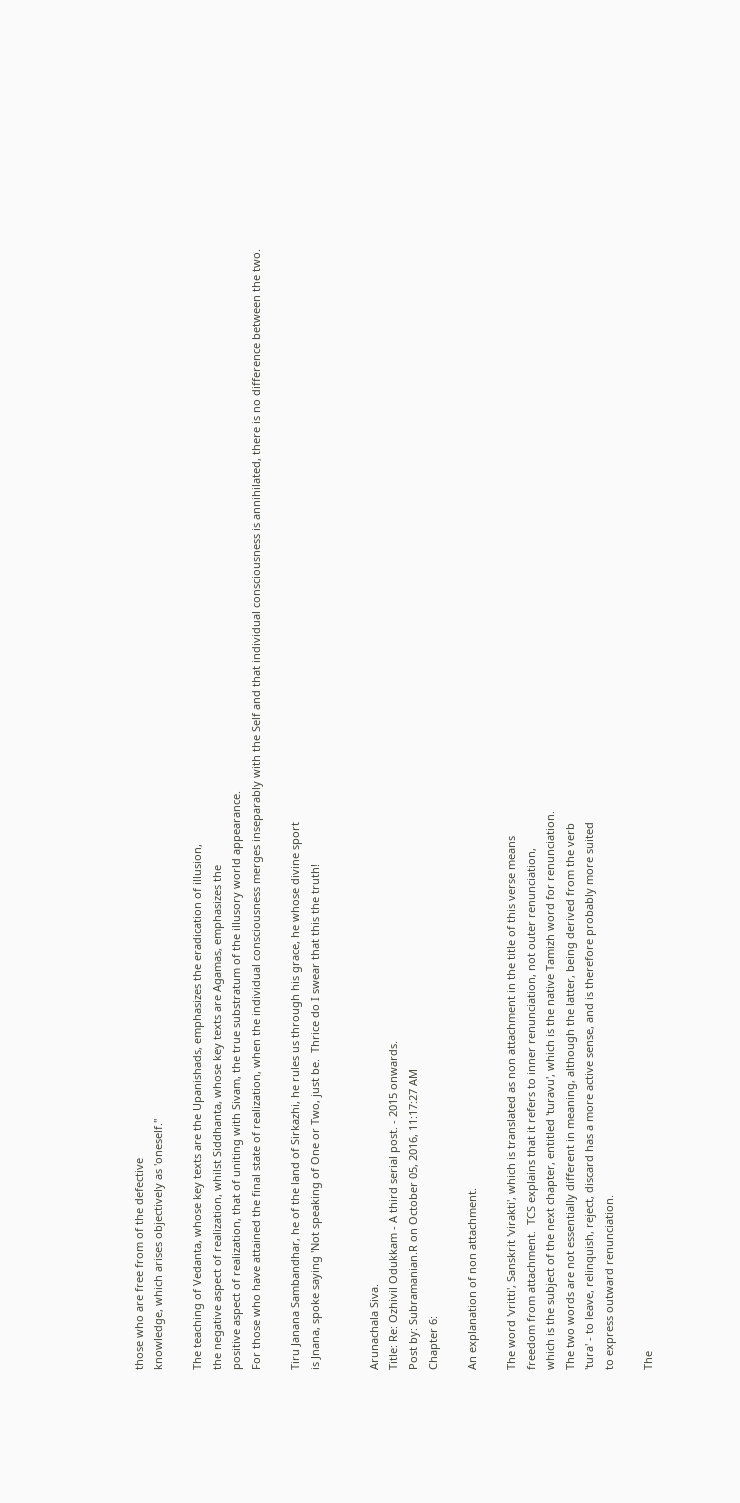those who are free from of the defective
knowledge, which arises objectively as 'oneself."

The teaching of Vedanta, whose key texts are the Upanishads, emphasizes the eradication of illusion,
the negative aspect of realization, whilst Siddhanta, whose key texts are Agamas, emphasizes the
positive aspect of realization, that of uniting with Sivam, the true substratum of the illusory world appearance.
For those who have attained the final state of realization, when the individual consciousness merges inseparably with the Self and that individual consciousness is annihilated, there is no difference between the two.

Tiru Janana Sambandhar, he of the land of Sirkazhi, he rules us through his grace, he whose divine sport
is Jnana, spoke saying 'Not speaking of One or Two, just be.  Thrice do I swear that this the truth!


Arunachala Siva.
Title: Re: Ozhivil Odukkam - A third serial post. - 2015 onwards.
Post by: Subramanian.R on October 05, 2016, 11:17:27 AM
Chapter 6:

An explanation of non attachment.

The word 'vritti', Sanskrit 'virakti', which is translated as non attachment in the title of this verse means
freedom from attachment.  TCS explains that it refers to inner renunciation, not outer renunciation,
which is the subject of the next chapter, entitled 'turavu', which is the native Tamizh word for renunciation.
The two words are not essentially different in meaning, although the latter, being derived from the verb
'tura' - to leave, relinquish, reject, discard has a more active sense, and is therefore probably more suited
to express outward renunciation.

The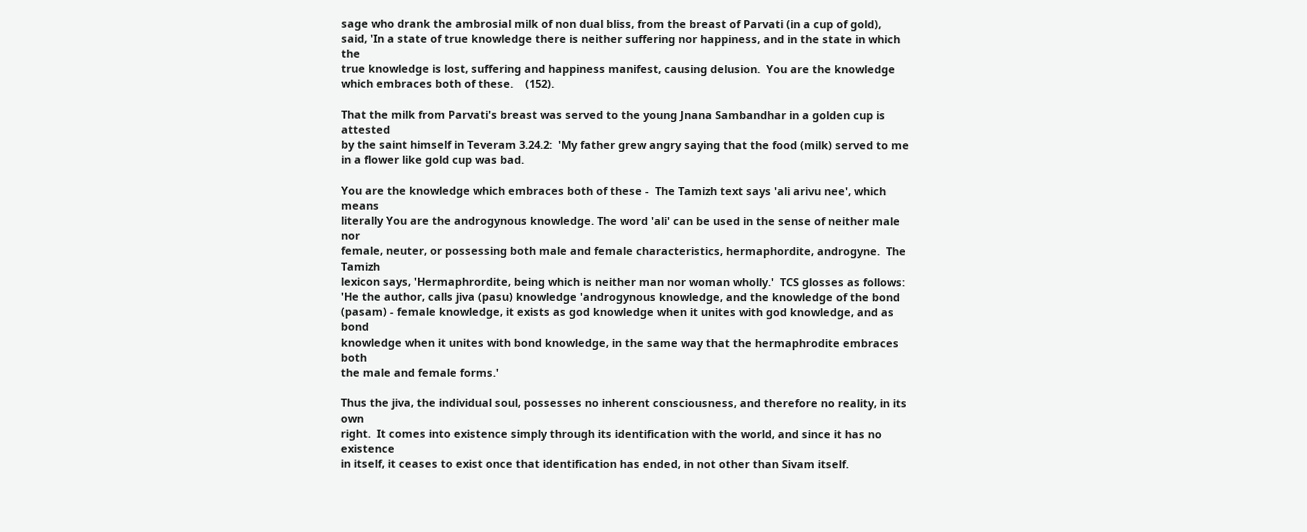sage who drank the ambrosial milk of non dual bliss, from the breast of Parvati (in a cup of gold),
said, 'In a state of true knowledge there is neither suffering nor happiness, and in the state in which the
true knowledge is lost, suffering and happiness manifest, causing delusion.  You are the knowledge
which embraces both of these.    (152).

That the milk from Parvati's breast was served to the young Jnana Sambandhar in a golden cup is attested
by the saint himself in Teveram 3.24.2:  'My father grew angry saying that the food (milk) served to me
in a flower like gold cup was bad.

You are the knowledge which embraces both of these -  The Tamizh text says 'ali arivu nee', which means
literally You are the androgynous knowledge. The word 'ali' can be used in the sense of neither male nor
female, neuter, or possessing both male and female characteristics, hermaphordite, androgyne.  The Tamizh
lexicon says, 'Hermaphrordite, being which is neither man nor woman wholly.'  TCS glosses as follows:
'He the author, calls jiva (pasu) knowledge 'androgynous knowledge, and the knowledge of the bond
(pasam) - female knowledge, it exists as god knowledge when it unites with god knowledge, and as bond
knowledge when it unites with bond knowledge, in the same way that the hermaphrodite embraces both
the male and female forms.'

Thus the jiva, the individual soul, possesses no inherent consciousness, and therefore no reality, in its own
right.  It comes into existence simply through its identification with the world, and since it has no existence
in itself, it ceases to exist once that identification has ended, in not other than Sivam itself.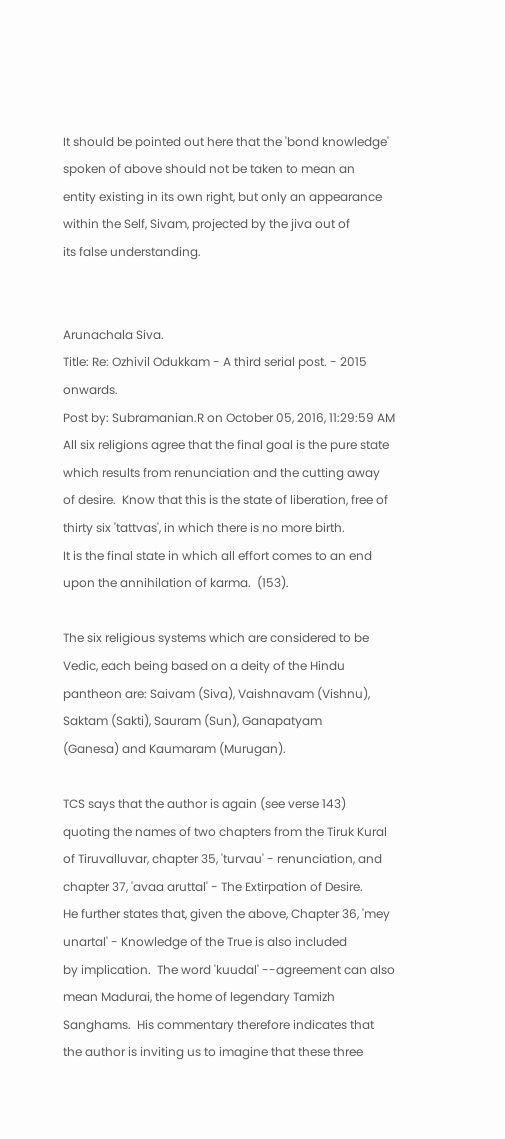It should be pointed out here that the 'bond knowledge' spoken of above should not be taken to mean an
entity existing in its own right, but only an appearance within the Self, Sivam, projected by the jiva out of
its false understanding.


Arunachala Siva.
Title: Re: Ozhivil Odukkam - A third serial post. - 2015 onwards.
Post by: Subramanian.R on October 05, 2016, 11:29:59 AM
All six religions agree that the final goal is the pure state which results from renunciation and the cutting away
of desire.  Know that this is the state of liberation, free of thirty six 'tattvas', in which there is no more birth.
It is the final state in which all effort comes to an end upon the annihilation of karma.  (153).

The six religious systems which are considered to be Vedic, each being based on a deity of the Hindu
pantheon are: Saivam (Siva), Vaishnavam (Vishnu), Saktam (Sakti), Sauram (Sun), Ganapatyam
(Ganesa) and Kaumaram (Murugan).

TCS says that the author is again (see verse 143) quoting the names of two chapters from the Tiruk Kural
of Tiruvalluvar, chapter 35, 'turvau' - renunciation, and chapter 37, 'avaa aruttal' - The Extirpation of Desire.
He further states that, given the above, Chapter 36, 'mey unartal' - Knowledge of the True is also included
by implication.  The word 'kuudal' --agreement can also mean Madurai, the home of legendary Tamizh
Sanghams.  His commentary therefore indicates that the author is inviting us to imagine that these three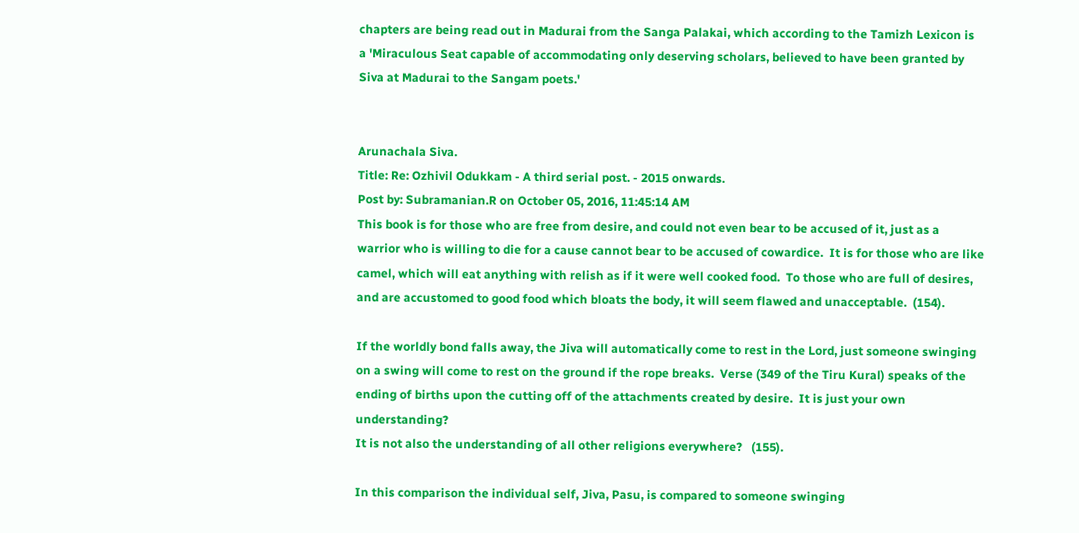chapters are being read out in Madurai from the Sanga Palakai, which according to the Tamizh Lexicon is
a 'Miraculous Seat capable of accommodating only deserving scholars, believed to have been granted by
Siva at Madurai to the Sangam poets.'


Arunachala Siva.
Title: Re: Ozhivil Odukkam - A third serial post. - 2015 onwards.
Post by: Subramanian.R on October 05, 2016, 11:45:14 AM
This book is for those who are free from desire, and could not even bear to be accused of it, just as a
warrior who is willing to die for a cause cannot bear to be accused of cowardice.  It is for those who are like
camel, which will eat anything with relish as if it were well cooked food.  To those who are full of desires,
and are accustomed to good food which bloats the body, it will seem flawed and unacceptable.  (154).

If the worldly bond falls away, the Jiva will automatically come to rest in the Lord, just someone swinging
on a swing will come to rest on the ground if the rope breaks.  Verse (349 of the Tiru Kural) speaks of the ending of births upon the cutting off of the attachments created by desire.  It is just your own understanding?
It is not also the understanding of all other religions everywhere?   (155).

In this comparison the individual self, Jiva, Pasu, is compared to someone swinging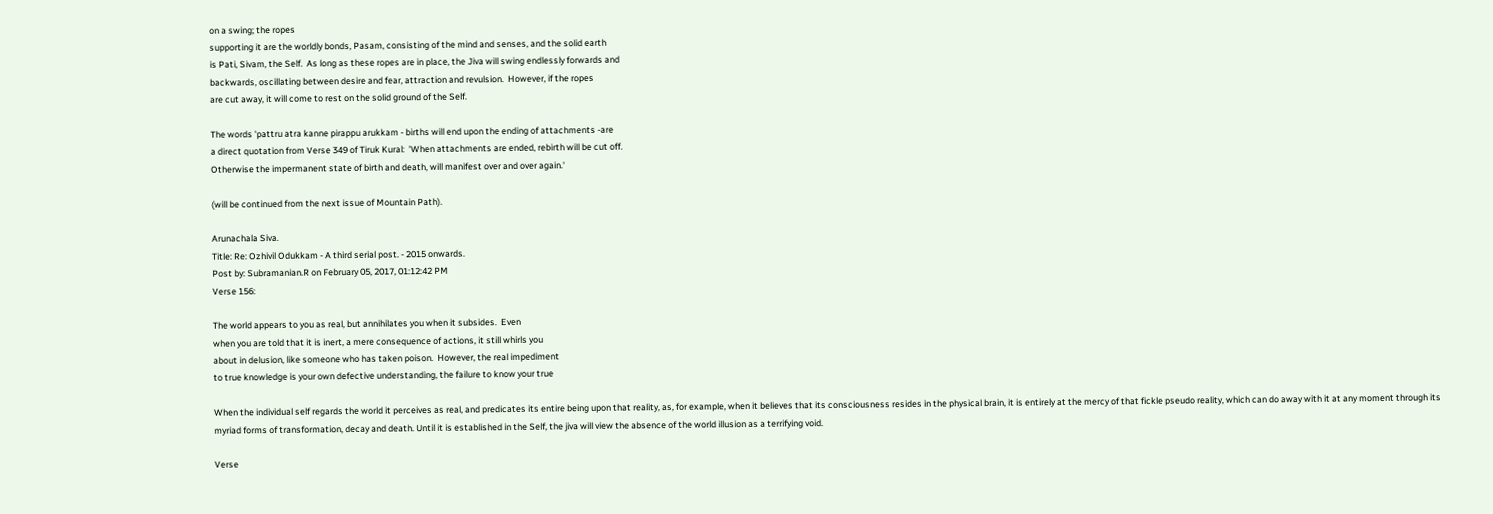on a swing; the ropes
supporting it are the worldly bonds, Pasam, consisting of the mind and senses, and the solid earth
is Pati, Sivam, the Self.  As long as these ropes are in place, the Jiva will swing endlessly forwards and
backwards, oscillating between desire and fear, attraction and revulsion.  However, if the ropes
are cut away, it will come to rest on the solid ground of the Self.

The words 'pattru atra kanne pirappu arukkam - births will end upon the ending of attachments -are
a direct quotation from Verse 349 of Tiruk Kural:  'When attachments are ended, rebirth will be cut off.
Otherwise the impermanent state of birth and death, will manifest over and over again.'

(will be continued from the next issue of Mountain Path).

Arunachala Siva.
Title: Re: Ozhivil Odukkam - A third serial post. - 2015 onwards.
Post by: Subramanian.R on February 05, 2017, 01:12:42 PM
Verse 156:

The world appears to you as real, but annihilates you when it subsides.  Even
when you are told that it is inert, a mere consequence of actions, it still whirls you
about in delusion, like someone who has taken poison.  However, the real impediment
to true knowledge is your own defective understanding, the failure to know your true

When the individual self regards the world it perceives as real, and predicates its entire being upon that reality, as, for example, when it believes that its consciousness resides in the physical brain, it is entirely at the mercy of that fickle pseudo reality, which can do away with it at any moment through its myriad forms of transformation, decay and death. Until it is established in the Self, the jiva will view the absence of the world illusion as a terrifying void.

Verse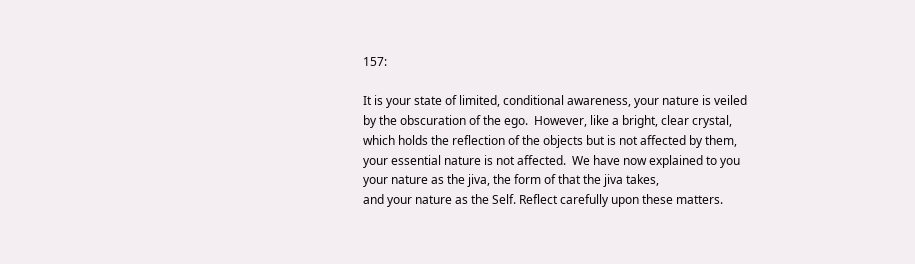157:

It is your state of limited, conditional awareness, your nature is veiled by the obscuration of the ego.  However, like a bright, clear crystal, which holds the reflection of the objects but is not affected by them, your essential nature is not affected.  We have now explained to you your nature as the jiva, the form of that the jiva takes,
and your nature as the Self. Reflect carefully upon these matters.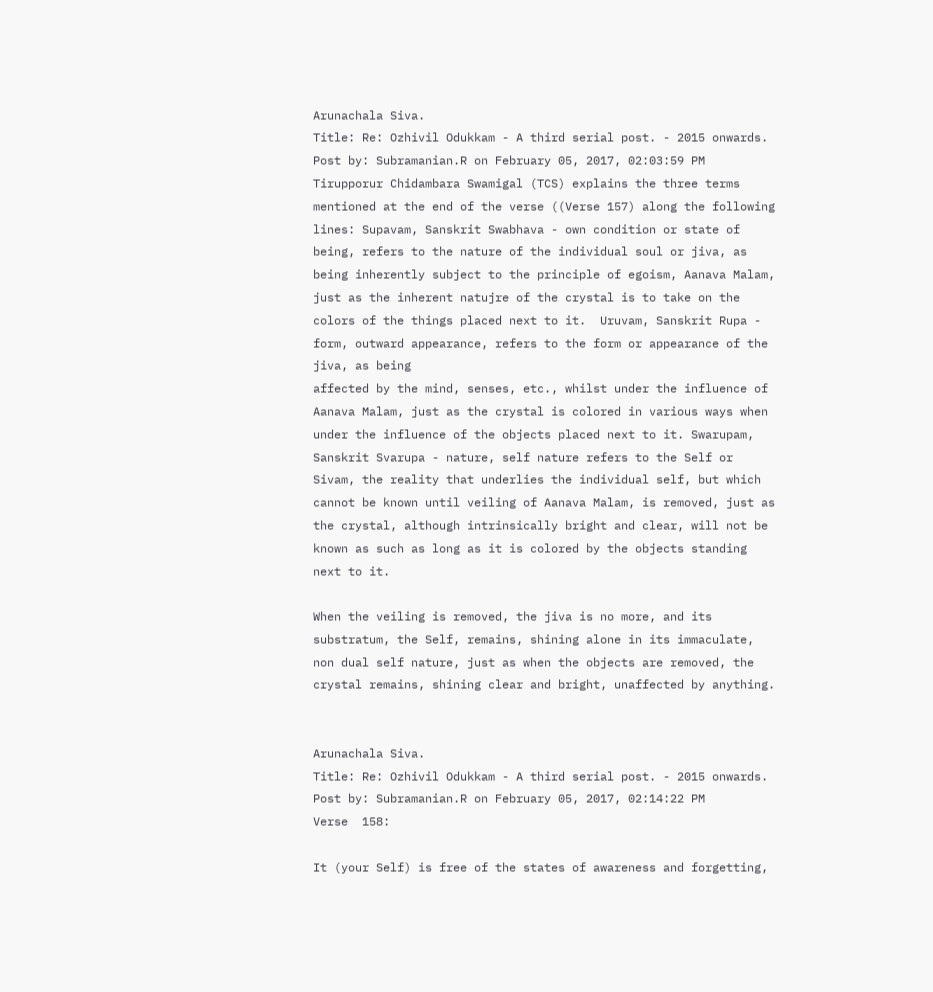Arunachala Siva.
Title: Re: Ozhivil Odukkam - A third serial post. - 2015 onwards.
Post by: Subramanian.R on February 05, 2017, 02:03:59 PM
Tirupporur Chidambara Swamigal (TCS) explains the three terms mentioned at the end of the verse ((Verse 157) along the following lines: Supavam, Sanskrit Swabhava - own condition or state of being, refers to the nature of the individual soul or jiva, as being inherently subject to the principle of egoism, Aanava Malam, just as the inherent natujre of the crystal is to take on the colors of the things placed next to it.  Uruvam, Sanskrit Rupa - form, outward appearance, refers to the form or appearance of the jiva, as being
affected by the mind, senses, etc., whilst under the influence of Aanava Malam, just as the crystal is colored in various ways when under the influence of the objects placed next to it. Swarupam, Sanskrit Svarupa - nature, self nature refers to the Self or Sivam, the reality that underlies the individual self, but which cannot be known until veiling of Aanava Malam, is removed, just as the crystal, although intrinsically bright and clear, will not be known as such as long as it is colored by the objects standing next to it.

When the veiling is removed, the jiva is no more, and its substratum, the Self, remains, shining alone in its immaculate, non dual self nature, just as when the objects are removed, the crystal remains, shining clear and bright, unaffected by anything.


Arunachala Siva.
Title: Re: Ozhivil Odukkam - A third serial post. - 2015 onwards.
Post by: Subramanian.R on February 05, 2017, 02:14:22 PM
Verse  158:

It (your Self) is free of the states of awareness and forgetting,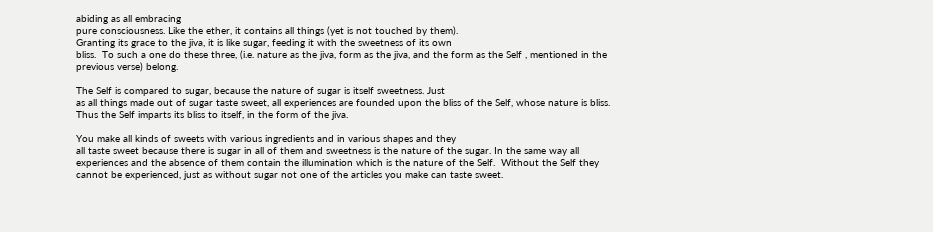abiding as all embracing
pure consciousness. Like the ether, it contains all things (yet is not touched by them).
Granting its grace to the jiva, it is like sugar, feeding it with the sweetness of its own
bliss.  To such a one do these three, (i.e. nature as the jiva, form as the jiva, and the form as the Self , mentioned in the previous verse) belong.

The Self is compared to sugar, because the nature of sugar is itself sweetness. Just
as all things made out of sugar taste sweet, all experiences are founded upon the bliss of the Self, whose nature is bliss.  Thus the Self imparts its bliss to itself, in the form of the jiva.

You make all kinds of sweets with various ingredients and in various shapes and they
all taste sweet because there is sugar in all of them and sweetness is the nature of the sugar. In the same way all experiences and the absence of them contain the illumination which is the nature of the Self.  Without the Self they cannot be experienced, just as without sugar not one of the articles you make can taste sweet.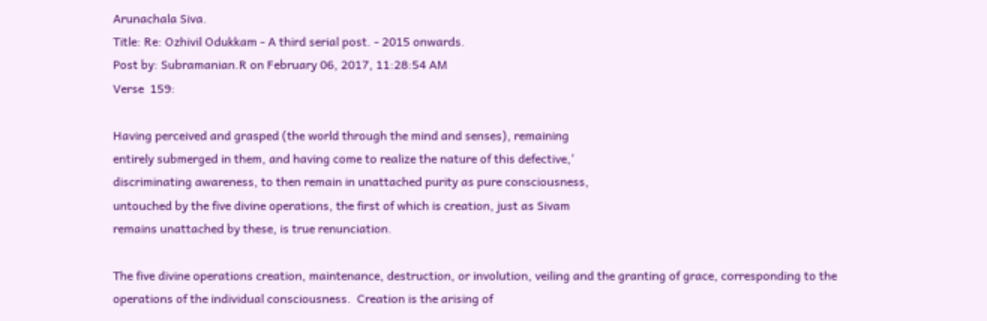Arunachala Siva.
Title: Re: Ozhivil Odukkam - A third serial post. - 2015 onwards.
Post by: Subramanian.R on February 06, 2017, 11:28:54 AM
Verse  159:

Having perceived and grasped (the world through the mind and senses), remaining
entirely submerged in them, and having come to realize the nature of this defective,'
discriminating awareness, to then remain in unattached purity as pure consciousness,
untouched by the five divine operations, the first of which is creation, just as Sivam
remains unattached by these, is true renunciation.

The five divine operations creation, maintenance, destruction, or involution, veiling and the granting of grace, corresponding to the operations of the individual consciousness.  Creation is the arising of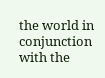the world in conjunction with the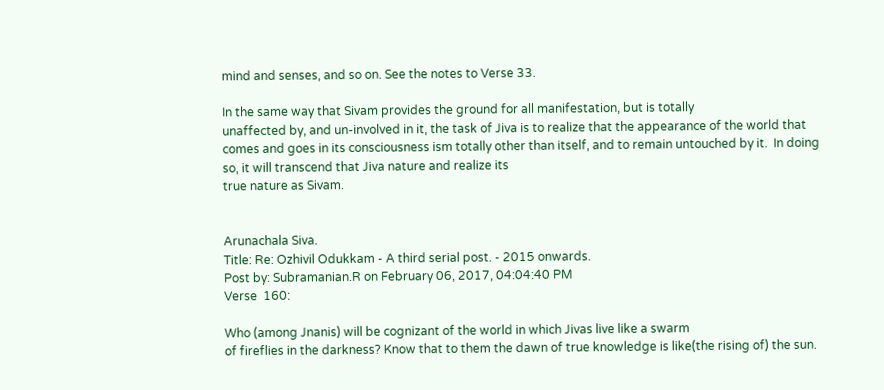mind and senses, and so on. See the notes to Verse 33.

In the same way that Sivam provides the ground for all manifestation, but is totally
unaffected by, and un-involved in it, the task of Jiva is to realize that the appearance of the world that comes and goes in its consciousness ism totally other than itself, and to remain untouched by it.  In doing so, it will transcend that Jiva nature and realize its
true nature as Sivam.


Arunachala Siva.
Title: Re: Ozhivil Odukkam - A third serial post. - 2015 onwards.
Post by: Subramanian.R on February 06, 2017, 04:04:40 PM
Verse  160:

Who (among Jnanis) will be cognizant of the world in which Jivas live like a swarm
of fireflies in the darkness? Know that to them the dawn of true knowledge is like(the rising of) the sun.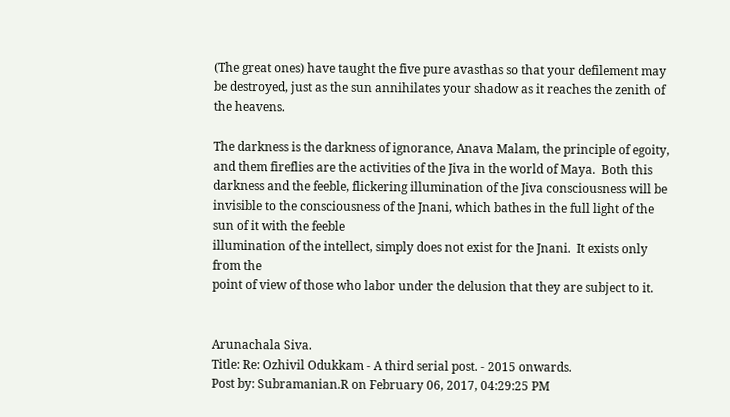(The great ones) have taught the five pure avasthas so that your defilement may be destroyed, just as the sun annihilates your shadow as it reaches the zenith of the heavens.

The darkness is the darkness of ignorance, Anava Malam, the principle of egoity, and them fireflies are the activities of the Jiva in the world of Maya.  Both this darkness and the feeble, flickering illumination of the Jiva consciousness will be invisible to the consciousness of the Jnani, which bathes in the full light of the sun of it with the feeble
illumination of the intellect, simply does not exist for the Jnani.  It exists only from the
point of view of those who labor under the delusion that they are subject to it.


Arunachala Siva.
Title: Re: Ozhivil Odukkam - A third serial post. - 2015 onwards.
Post by: Subramanian.R on February 06, 2017, 04:29:25 PM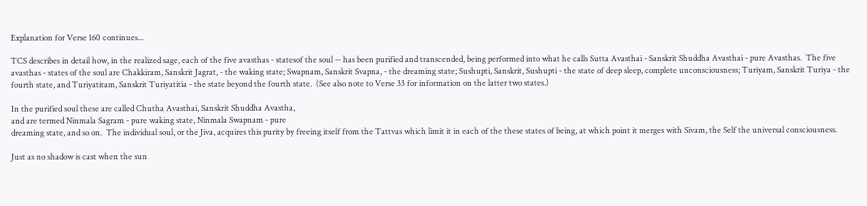Explanation for Verse 160 continues...

TCS describes in detail how, in the realized sage, each of the five avasthas - statesof the soul -- has been purified and transcended, being performed into what he calls Sutta Avasthai - Sanskrit Shuddha Avasthai - pure Avasthas.  The five avasthas - states of the soul are Chakkiram, Sanskrit Jagrat, - the waking state; Swapnam, Sanskrit Svapna, - the dreaming state; Sushupti, Sanskrit, Sushupti - the state of deep sleep, complete unconsciousness; Turiyam, Sanskrit Turiya - the fourth state, and Turiyatitam, Sanskrit Turiyatitia - the state beyond the fourth state.  (See also note to Verse 33 for information on the latter two states.)

In the purified soul these are called Chutha Avasthai, Sanskrit Shuddha Avastha,
and are termed Ninmala Sagram - pure waking state, Ninmala Swapnam - pure
dreaming state, and so on.  The individual soul, or the Jiva, acquires this purity by freeing itself from the Tattvas which limit it in each of the these states of being, at which point it merges with Sivam, the Self the universal consciousness.

Just as no shadow is cast when the sun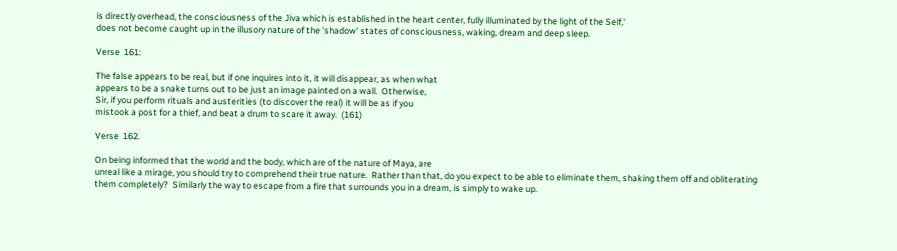is directly overhead, the consciousness of the Jiva which is established in the heart center, fully illuminated by the light of the Self,'
does not become caught up in the illusory nature of the 'shadow' states of consciousness, waking, dream and deep sleep.

Verse  161:

The false appears to be real, but if one inquires into it, it will disappear, as when what
appears to be a snake turns out to be just an image painted on a wall.  Otherwise,
Sir, if you perform rituals and austerities (to discover the real) it will be as if you
mistook a post for a thief, and beat a drum to scare it away.  (161)

Verse  162.

On being informed that the world and the body, which are of the nature of Maya, are
unreal like a mirage, you should try to comprehend their true nature.  Rather than that, do you expect to be able to eliminate them, shaking them off and obliterating
them completely?  Similarly the way to escape from a fire that surrounds you in a dream, is simply to wake up.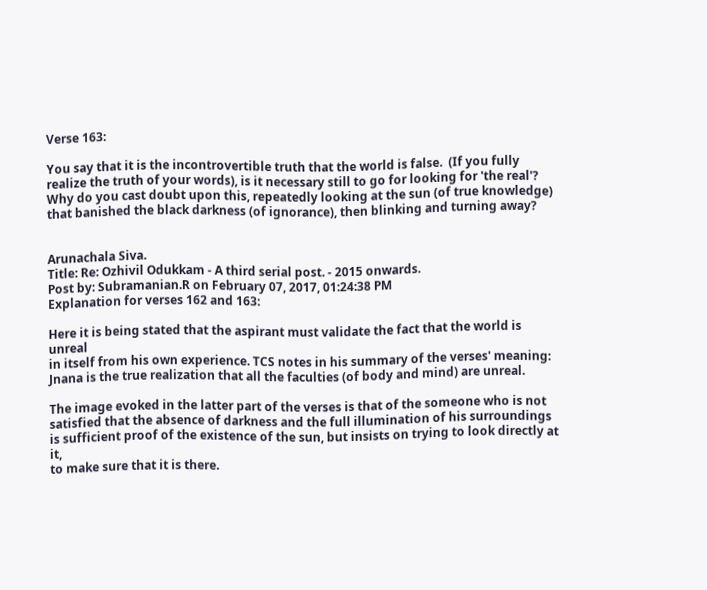Verse 163:

You say that it is the incontrovertible truth that the world is false.  (If you fully
realize the truth of your words), is it necessary still to go for looking for 'the real'?
Why do you cast doubt upon this, repeatedly looking at the sun (of true knowledge)
that banished the black darkness (of ignorance), then blinking and turning away?


Arunachala Siva.
Title: Re: Ozhivil Odukkam - A third serial post. - 2015 onwards.
Post by: Subramanian.R on February 07, 2017, 01:24:38 PM
Explanation for verses 162 and 163:

Here it is being stated that the aspirant must validate the fact that the world is unreal
in itself from his own experience. TCS notes in his summary of the verses' meaning:
Jnana is the true realization that all the faculties (of body and mind) are unreal.

The image evoked in the latter part of the verses is that of the someone who is not satisfied that the absence of darkness and the full illumination of his surroundings is sufficient proof of the existence of the sun, but insists on trying to look directly at it,
to make sure that it is there.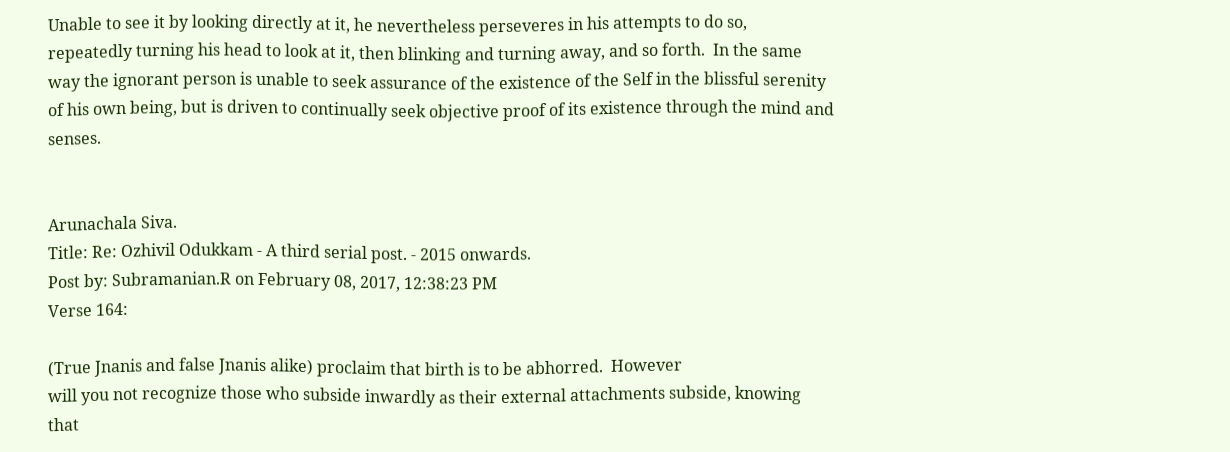Unable to see it by looking directly at it, he nevertheless perseveres in his attempts to do so, repeatedly turning his head to look at it, then blinking and turning away, and so forth.  In the same way the ignorant person is unable to seek assurance of the existence of the Self in the blissful serenity of his own being, but is driven to continually seek objective proof of its existence through the mind and senses.


Arunachala Siva.
Title: Re: Ozhivil Odukkam - A third serial post. - 2015 onwards.
Post by: Subramanian.R on February 08, 2017, 12:38:23 PM
Verse 164:

(True Jnanis and false Jnanis alike) proclaim that birth is to be abhorred.  However
will you not recognize those who subside inwardly as their external attachments subside, knowing that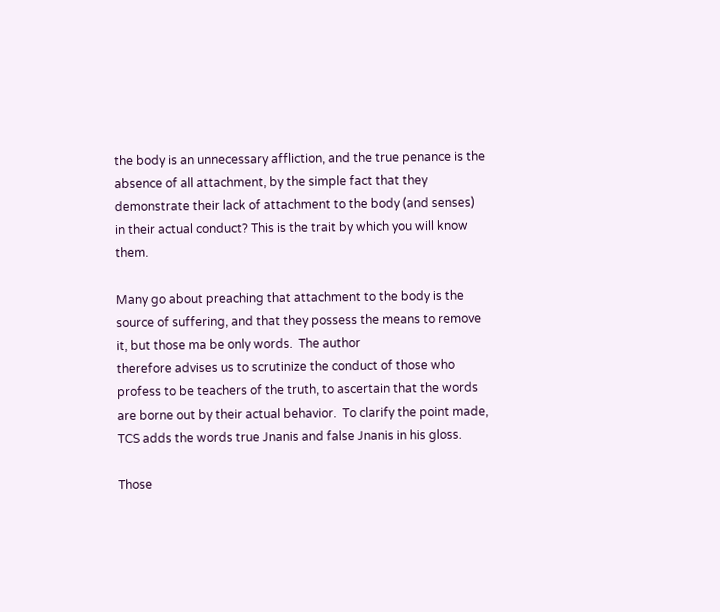the body is an unnecessary affliction, and the true penance is the absence of all attachment, by the simple fact that they demonstrate their lack of attachment to the body (and senses) in their actual conduct? This is the trait by which you will know them.

Many go about preaching that attachment to the body is the source of suffering, and that they possess the means to remove it, but those ma be only words.  The author
therefore advises us to scrutinize the conduct of those who profess to be teachers of the truth, to ascertain that the words are borne out by their actual behavior.  To clarify the point made, TCS adds the words true Jnanis and false Jnanis in his gloss.

Those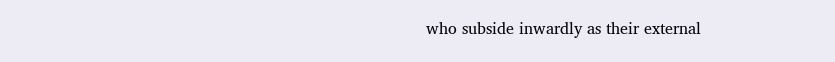who subside inwardly as their external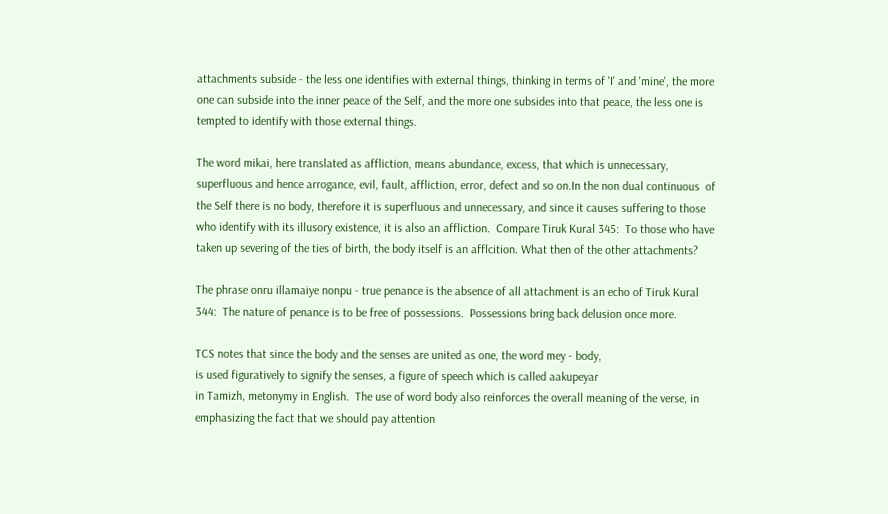attachments subside - the less one identifies with external things, thinking in terms of 'I' and 'mine', the more one can subside into the inner peace of the Self, and the more one subsides into that peace, the less one is tempted to identify with those external things.

The word mikai, here translated as affliction, means abundance, excess, that which is unnecessary, superfluous and hence arrogance, evil, fault, affliction, error, defect and so on.In the non dual continuous  of the Self there is no body, therefore it is superfluous and unnecessary, and since it causes suffering to those who identify with its illusory existence, it is also an affliction.  Compare Tiruk Kural 345:  To those who have taken up severing of the ties of birth, the body itself is an afflcition. What then of the other attachments?

The phrase onru illamaiye nonpu - true penance is the absence of all attachment is an echo of Tiruk Kural 344:  The nature of penance is to be free of possessions.  Possessions bring back delusion once more.

TCS notes that since the body and the senses are united as one, the word mey - body,
is used figuratively to signify the senses, a figure of speech which is called aakupeyar
in Tamizh, metonymy in English.  The use of word body also reinforces the overall meaning of the verse, in emphasizing the fact that we should pay attention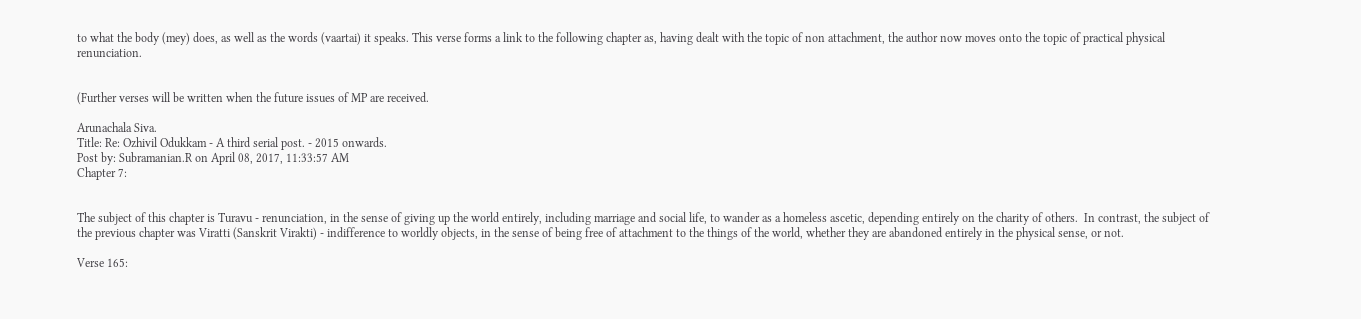to what the body (mey) does, as well as the words (vaartai) it speaks. This verse forms a link to the following chapter as, having dealt with the topic of non attachment, the author now moves onto the topic of practical physical renunciation.


(Further verses will be written when the future issues of MP are received.

Arunachala Siva.
Title: Re: Ozhivil Odukkam - A third serial post. - 2015 onwards.
Post by: Subramanian.R on April 08, 2017, 11:33:57 AM
Chapter 7:


The subject of this chapter is Turavu - renunciation, in the sense of giving up the world entirely, including marriage and social life, to wander as a homeless ascetic, depending entirely on the charity of others.  In contrast, the subject of the previous chapter was Viratti (Sanskrit Virakti) - indifference to worldly objects, in the sense of being free of attachment to the things of the world, whether they are abandoned entirely in the physical sense, or not.

Verse 165: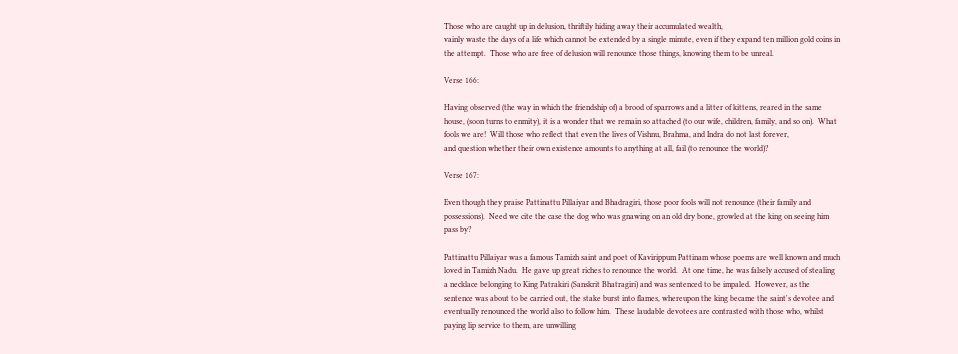Those who are caught up in delusion, thriftily hiding away their accumulated wealth,
vainly waste the days of a life which cannot be extended by a single minute, even if they expand ten million gold coins in the attempt.  Those who are free of delusion will renounce those things, knowing them to be unreal.

Verse 166:

Having observed (the way in which the friendship of) a brood of sparrows and a litter of kittens, reared in the same house, (soon turns to enmity), it is a wonder that we remain so attached (to our wife, children, family, and so on).  What fools we are!  Will those who reflect that even the lives of Vishnu, Brahma, and Indra do not last forever,
and question whether their own existence amounts to anything at all, fail (to renounce the world)?

Verse 167:

Even though they praise Pattinattu Pillaiyar and Bhadragiri, those poor fools will not renounce (their family and possessions).  Need we cite the case the dog who was gnawing on an old dry bone, growled at the king on seeing him pass by?

Pattinattu Pillaiyar was a famous Tamizh saint and poet of Kavirippum Pattinam whose poems are well known and much loved in Tamizh Nadu.  He gave up great riches to renounce the world.  At one time, he was falsely accused of stealing a necklace belonging to King Patrakiri (Sanskrit Bhatragiri) and was sentenced to be impaled.  However, as the sentence was about to be carried out, the stake burst into flames, whereupon the king became the saint's devotee and eventually renounced the world also to follow him.  These laudable devotees are contrasted with those who, whilst paying lip service to them, are unwilling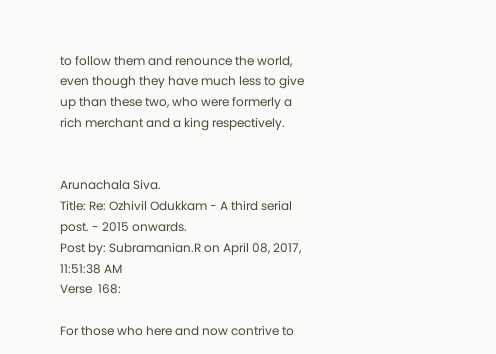to follow them and renounce the world, even though they have much less to give up than these two, who were formerly a rich merchant and a king respectively.


Arunachala Siva.
Title: Re: Ozhivil Odukkam - A third serial post. - 2015 onwards.
Post by: Subramanian.R on April 08, 2017, 11:51:38 AM
Verse  168:

For those who here and now contrive to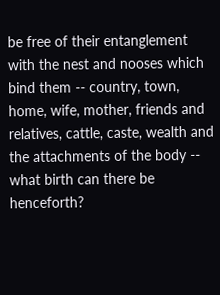be free of their entanglement with the nest and nooses which bind them -- country, town, home, wife, mother, friends and relatives, cattle, caste, wealth and the attachments of the body -- what birth can there be henceforth?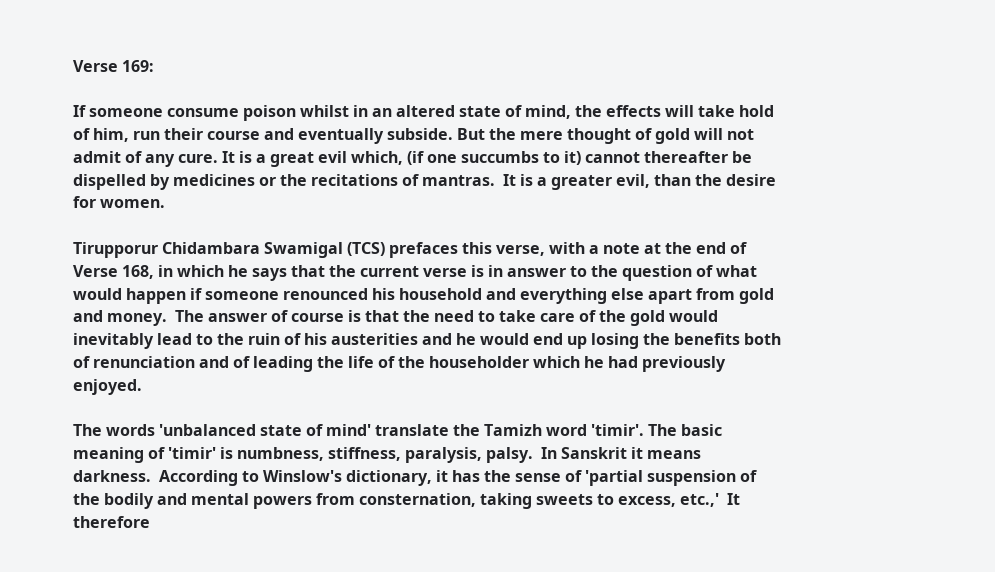Verse 169:

If someone consume poison whilst in an altered state of mind, the effects will take hold of him, run their course and eventually subside. But the mere thought of gold will not admit of any cure. It is a great evil which, (if one succumbs to it) cannot thereafter be dispelled by medicines or the recitations of mantras.  It is a greater evil, than the desire for women.

Tirupporur Chidambara Swamigal (TCS) prefaces this verse, with a note at the end of Verse 168, in which he says that the current verse is in answer to the question of what would happen if someone renounced his household and everything else apart from gold and money.  The answer of course is that the need to take care of the gold would inevitably lead to the ruin of his austerities and he would end up losing the benefits both of renunciation and of leading the life of the householder which he had previously enjoyed.

The words 'unbalanced state of mind' translate the Tamizh word 'timir'. The basic meaning of 'timir' is numbness, stiffness, paralysis, palsy.  In Sanskrit it means darkness.  According to Winslow's dictionary, it has the sense of 'partial suspension of the bodily and mental powers from consternation, taking sweets to excess, etc.,'  It therefore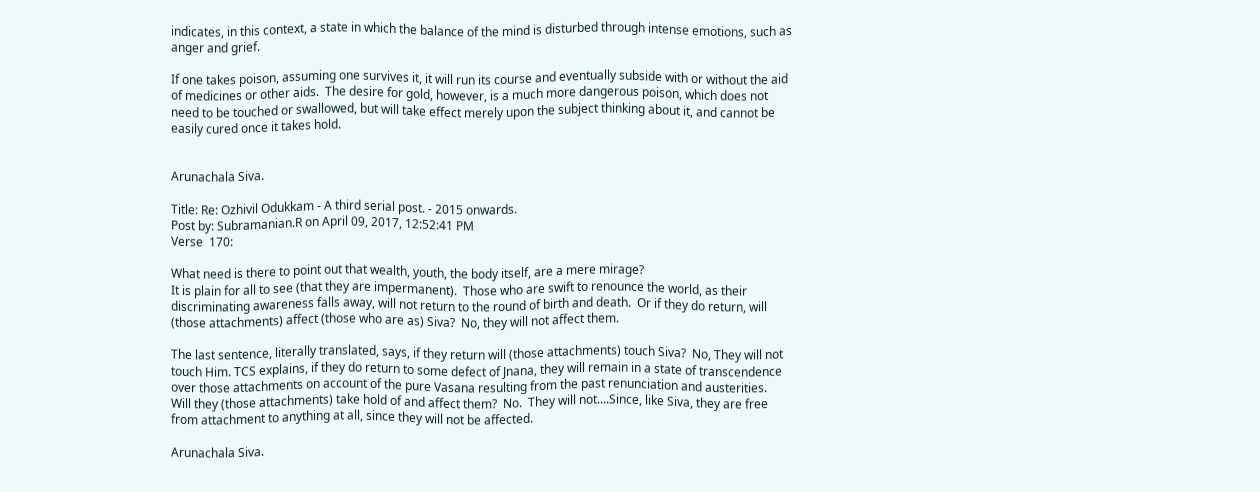indicates, in this context, a state in which the balance of the mind is disturbed through intense emotions, such as anger and grief.

If one takes poison, assuming one survives it, it will run its course and eventually subside with or without the aid of medicines or other aids.  The desire for gold, however, is a much more dangerous poison, which does not need to be touched or swallowed, but will take effect merely upon the subject thinking about it, and cannot be easily cured once it takes hold.


Arunachala Siva.

Title: Re: Ozhivil Odukkam - A third serial post. - 2015 onwards.
Post by: Subramanian.R on April 09, 2017, 12:52:41 PM
Verse  170:

What need is there to point out that wealth, youth, the body itself, are a mere mirage?
It is plain for all to see (that they are impermanent).  Those who are swift to renounce the world, as their discriminating awareness falls away, will not return to the round of birth and death.  Or if they do return, will (those attachments) affect (those who are as) Siva?  No, they will not affect them.

The last sentence, literally translated, says, if they return will (those attachments) touch Siva?  No, They will not touch Him. TCS explains, if they do return to some defect of Jnana, they will remain in a state of transcendence over those attachments on account of the pure Vasana resulting from the past renunciation and austerities.  Will they (those attachments) take hold of and affect them?  No.  They will not....Since, like Siva, they are free from attachment to anything at all, since they will not be affected.

Arunachala Siva.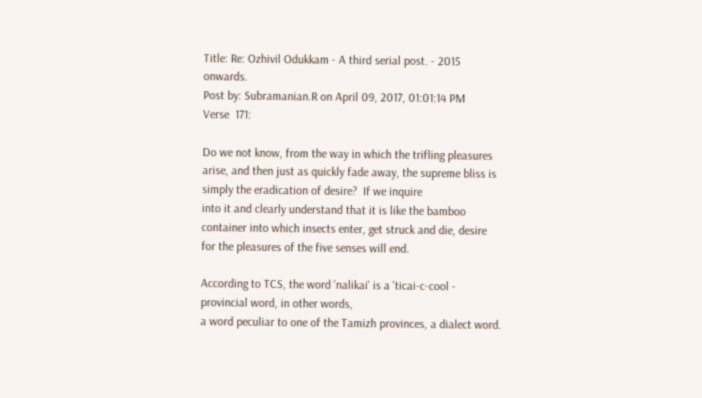Title: Re: Ozhivil Odukkam - A third serial post. - 2015 onwards.
Post by: Subramanian.R on April 09, 2017, 01:01:14 PM
Verse  171:

Do we not know, from the way in which the trifling pleasures arise, and then just as quickly fade away, the supreme bliss is simply the eradication of desire?  If we inquire
into it and clearly understand that it is like the bamboo container into which insects enter, get struck and die, desire for the pleasures of the five senses will end.

According to TCS, the word 'nalikai' is a 'ticai-c-cool - provincial word, in other words,
a word peculiar to one of the Tamizh provinces, a dialect word.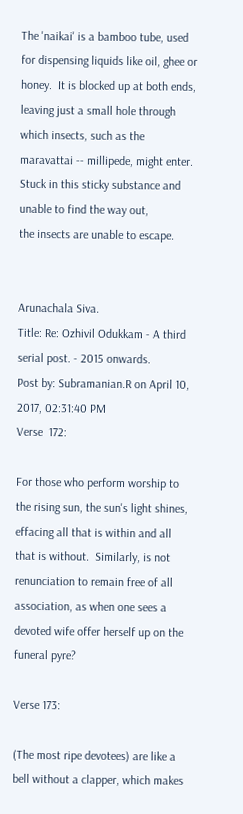The 'naikai' is a bamboo tube, used for dispensing liquids like oil, ghee or honey.  It is blocked up at both ends, leaving just a small hole through which insects, such as the maravattai -- millipede, might enter.  Stuck in this sticky substance and unable to find the way out,
the insects are unable to escape.


Arunachala Siva.
Title: Re: Ozhivil Odukkam - A third serial post. - 2015 onwards.
Post by: Subramanian.R on April 10, 2017, 02:31:40 PM
Verse  172:

For those who perform worship to the rising sun, the sun's light shines, effacing all that is within and all that is without.  Similarly, is not renunciation to remain free of all association, as when one sees a devoted wife offer herself up on the funeral pyre?

Verse 173:

(The most ripe devotees) are like a bell without a clapper, which makes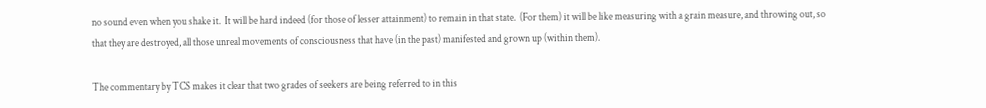no sound even when you shake it.  It will be hard indeed (for those of lesser attainment) to remain in that state.  (For them) it will be like measuring with a grain measure, and throwing out, so that they are destroyed, all those unreal movements of consciousness that have (in the past) manifested and grown up (within them).

The commentary by TCS makes it clear that two grades of seekers are being referred to in this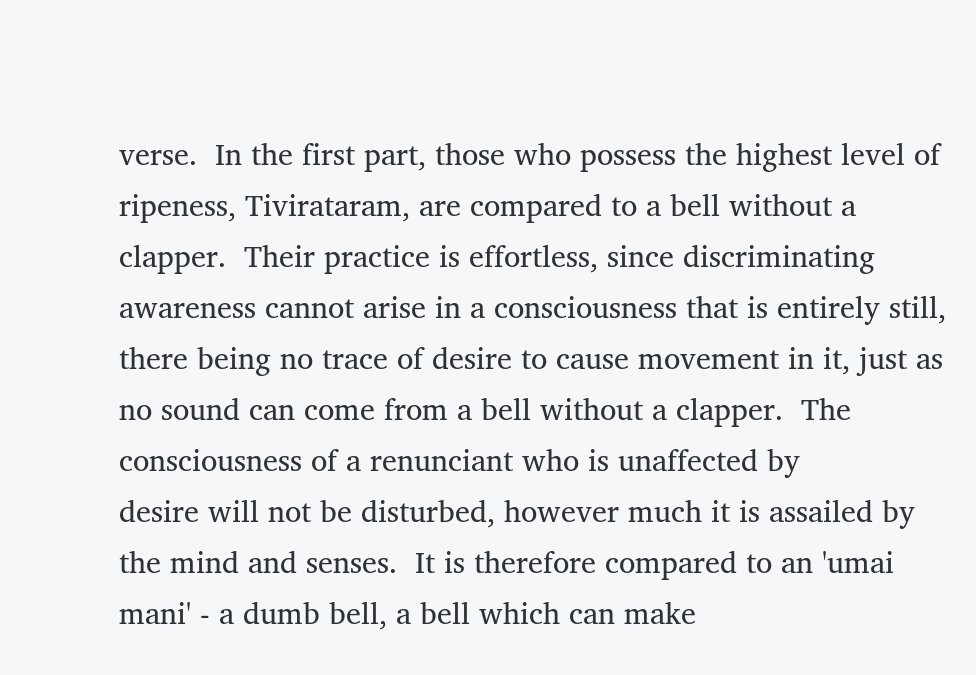verse.  In the first part, those who possess the highest level of ripeness, Tivirataram, are compared to a bell without a clapper.  Their practice is effortless, since discriminating awareness cannot arise in a consciousness that is entirely still,
there being no trace of desire to cause movement in it, just as no sound can come from a bell without a clapper.  The consciousness of a renunciant who is unaffected by
desire will not be disturbed, however much it is assailed by the mind and senses.  It is therefore compared to an 'umai mani' - a dumb bell, a bell which can make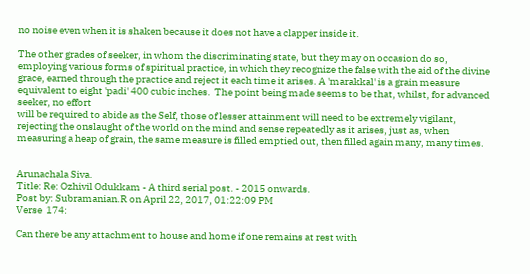no noise even when it is shaken because it does not have a clapper inside it.

The other grades of seeker, in whom the discriminating state, but they may on occasion do so, employing various forms of spiritual practice, in which they recognize the false with the aid of the divine grace, earned through the practice and reject it each time it arises. A 'marakkal' is a grain measure equivalent to eight 'padi' 400 cubic inches.  The point being made seems to be that, whilst, for advanced seeker, no effort
will be required to abide as the Self, those of lesser attainment will need to be extremely vigilant, rejecting the onslaught of the world on the mind and sense repeatedly as it arises, just as, when measuring a heap of grain, the same measure is filled emptied out, then filled again many, many times.


Arunachala Siva.
Title: Re: Ozhivil Odukkam - A third serial post. - 2015 onwards.
Post by: Subramanian.R on April 22, 2017, 01:22:09 PM
Verse  174:

Can there be any attachment to house and home if one remains at rest with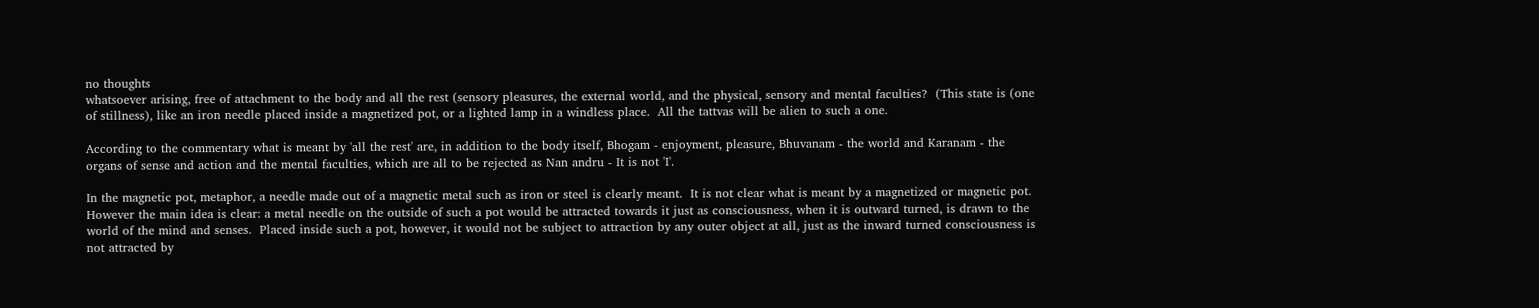no thoughts
whatsoever arising, free of attachment to the body and all the rest (sensory pleasures, the external world, and the physical, sensory and mental faculties?  (This state is (one of stillness), like an iron needle placed inside a magnetized pot, or a lighted lamp in a windless place.  All the tattvas will be alien to such a one.

According to the commentary what is meant by 'all the rest' are, in addition to the body itself, Bhogam - enjoyment, pleasure, Bhuvanam - the world and Karanam - the organs of sense and action and the mental faculties, which are all to be rejected as Nan andru - It is not 'I'.

In the magnetic pot, metaphor, a needle made out of a magnetic metal such as iron or steel is clearly meant.  It is not clear what is meant by a magnetized or magnetic pot.
However the main idea is clear: a metal needle on the outside of such a pot would be attracted towards it just as consciousness, when it is outward turned, is drawn to the world of the mind and senses.  Placed inside such a pot, however, it would not be subject to attraction by any outer object at all, just as the inward turned consciousness is not attracted by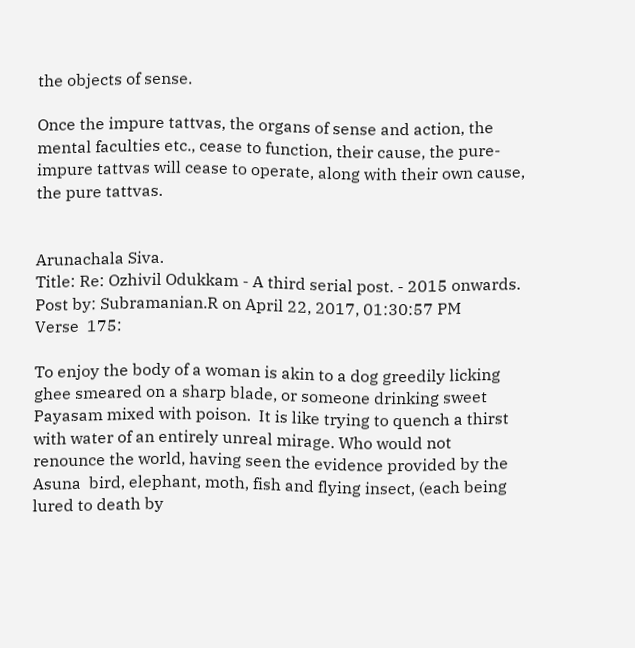the objects of sense.

Once the impure tattvas, the organs of sense and action, the mental faculties etc., cease to function, their cause, the pure-impure tattvas will cease to operate, along with their own cause, the pure tattvas.


Arunachala Siva.
Title: Re: Ozhivil Odukkam - A third serial post. - 2015 onwards.
Post by: Subramanian.R on April 22, 2017, 01:30:57 PM
Verse  175:

To enjoy the body of a woman is akin to a dog greedily licking ghee smeared on a sharp blade, or someone drinking sweet Payasam mixed with poison.  It is like trying to quench a thirst with water of an entirely unreal mirage. Who would not renounce the world, having seen the evidence provided by the Asuna  bird, elephant, moth, fish and flying insect, (each being lured to death by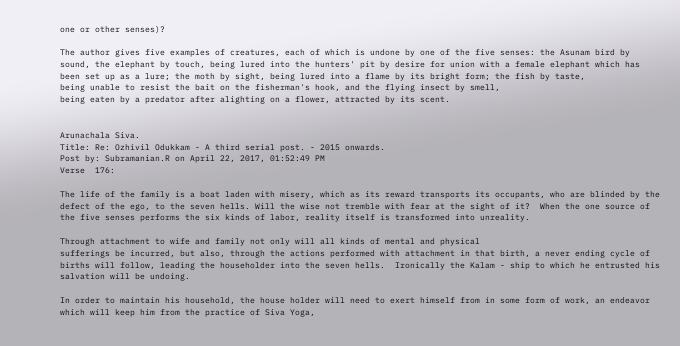one or other senses)?

The author gives five examples of creatures, each of which is undone by one of the five senses: the Asunam bird by sound, the elephant by touch, being lured into the hunters' pit by desire for union with a female elephant which has been set up as a lure; the moth by sight, being lured into a flame by its bright form; the fish by taste,
being unable to resist the bait on the fisherman's hook, and the flying insect by smell,
being eaten by a predator after alighting on a flower, attracted by its scent.


Arunachala Siva.
Title: Re: Ozhivil Odukkam - A third serial post. - 2015 onwards.
Post by: Subramanian.R on April 22, 2017, 01:52:49 PM
Verse  176:

The life of the family is a boat laden with misery, which as its reward transports its occupants, who are blinded by the defect of the ego, to the seven hells. Will the wise not tremble with fear at the sight of it?  When the one source of the five senses performs the six kinds of labor, reality itself is transformed into unreality.

Through attachment to wife and family not only will all kinds of mental and physical
sufferings be incurred, but also, through the actions performed with attachment in that birth, a never ending cycle of births will follow, leading the householder into the seven hells.  Ironically the Kalam - ship to which he entrusted his salvation will be undoing.

In order to maintain his household, the house holder will need to exert himself from in some form of work, an endeavor which will keep him from the practice of Siva Yoga,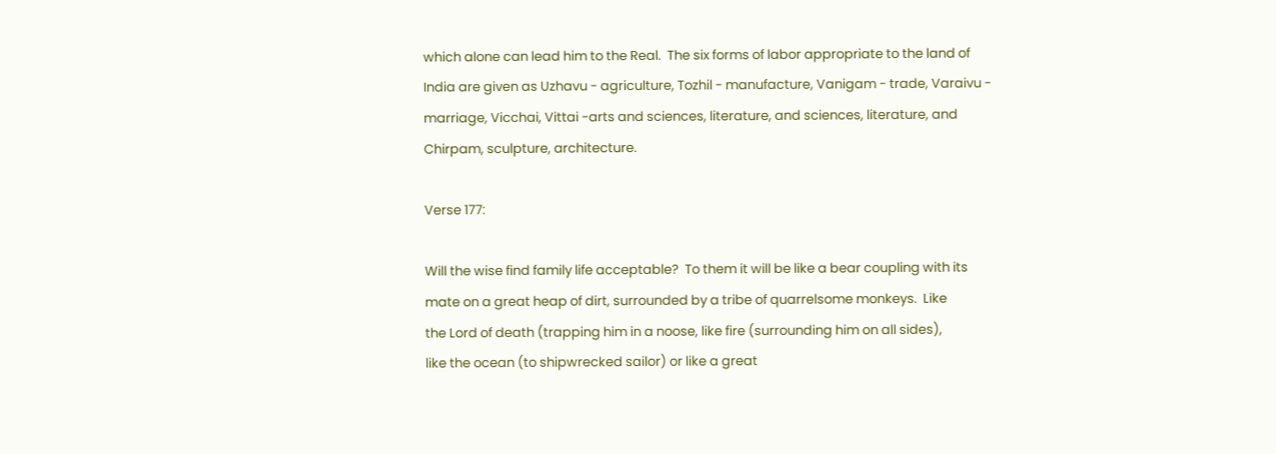which alone can lead him to the Real.  The six forms of labor appropriate to the land of India are given as Uzhavu - agriculture, Tozhil - manufacture, Vanigam - trade, Varaivu - marriage, Vicchai, Vittai -arts and sciences, literature, and sciences, literature, and Chirpam, sculpture, architecture.

Verse 177:

Will the wise find family life acceptable?  To them it will be like a bear coupling with its mate on a great heap of dirt, surrounded by a tribe of quarrelsome monkeys.  Like
the Lord of death (trapping him in a noose, like fire (surrounding him on all sides),
like the ocean (to shipwrecked sailor) or like a great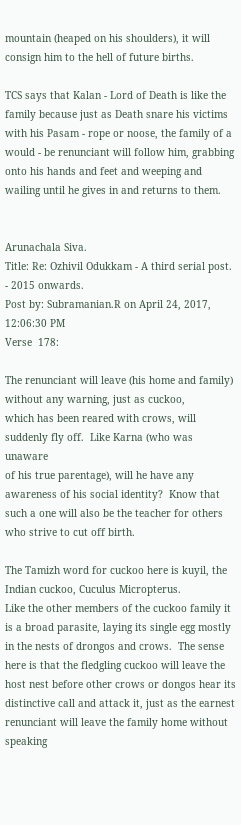mountain (heaped on his shoulders), it will consign him to the hell of future births.

TCS says that Kalan - Lord of Death is like the family because just as Death snare his victims with his Pasam - rope or noose, the family of a would - be renunciant will follow him, grabbing onto his hands and feet and weeping and wailing until he gives in and returns to them.


Arunachala Siva.
Title: Re: Ozhivil Odukkam - A third serial post. - 2015 onwards.
Post by: Subramanian.R on April 24, 2017, 12:06:30 PM
Verse  178:

The renunciant will leave (his home and family) without any warning, just as cuckoo,
which has been reared with crows, will suddenly fly off.  Like Karna (who was unaware
of his true parentage), will he have any awareness of his social identity?  Know that such a one will also be the teacher for others who strive to cut off birth.

The Tamizh word for cuckoo here is kuyil, the Indian cuckoo, Cuculus Micropterus.
Like the other members of the cuckoo family it is a broad parasite, laying its single egg mostly in the nests of drongos and crows.  The sense here is that the fledgling cuckoo will leave the host nest before other crows or dongos hear its distinctive call and attack it, just as the earnest renunciant will leave the family home without speaking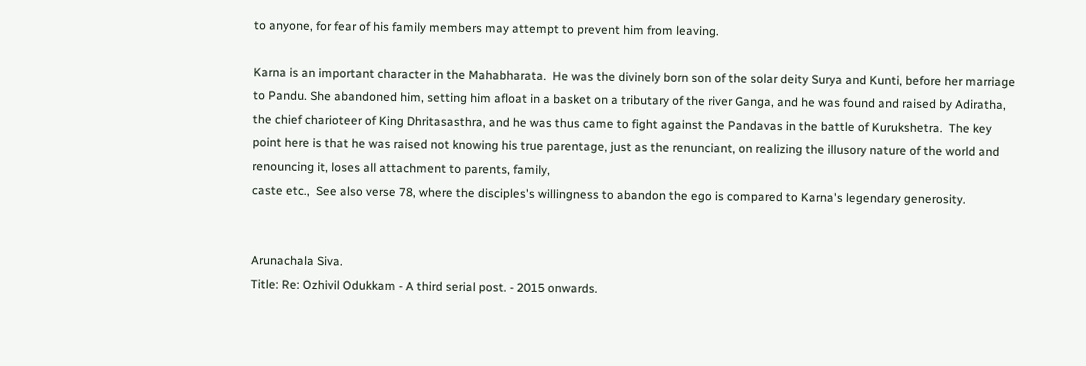to anyone, for fear of his family members may attempt to prevent him from leaving.

Karna is an important character in the Mahabharata.  He was the divinely born son of the solar deity Surya and Kunti, before her marriage to Pandu. She abandoned him, setting him afloat in a basket on a tributary of the river Ganga, and he was found and raised by Adiratha, the chief charioteer of King Dhritasasthra, and he was thus came to fight against the Pandavas in the battle of Kurukshetra.  The key point here is that he was raised not knowing his true parentage, just as the renunciant, on realizing the illusory nature of the world and renouncing it, loses all attachment to parents, family,
caste etc.,  See also verse 78, where the disciples's willingness to abandon the ego is compared to Karna's legendary generosity.


Arunachala Siva.
Title: Re: Ozhivil Odukkam - A third serial post. - 2015 onwards.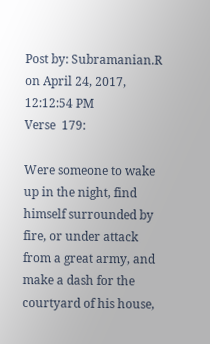Post by: Subramanian.R on April 24, 2017, 12:12:54 PM
Verse  179:

Were someone to wake up in the night, find himself surrounded by fire, or under attack from a great army, and make a dash for the courtyard of his house,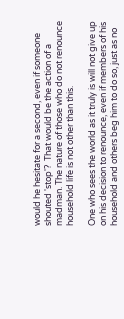would he hesitate for a second, even if someone shouted 'stop'?  That would be the action of a madman. The nature of those who do not renounce household life is not other than this.

One who sees the world as it truly is will not give up on his decision to renounce, even if members of his household and others beg him to do so, just as no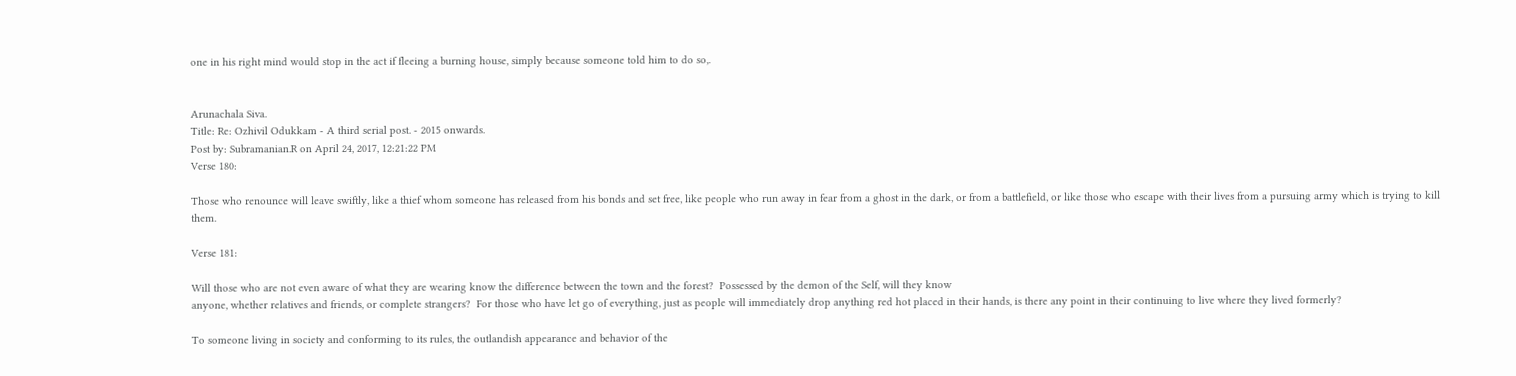one in his right mind would stop in the act if fleeing a burning house, simply because someone told him to do so,.


Arunachala Siva.
Title: Re: Ozhivil Odukkam - A third serial post. - 2015 onwards.
Post by: Subramanian.R on April 24, 2017, 12:21:22 PM
Verse 180:

Those who renounce will leave swiftly, like a thief whom someone has released from his bonds and set free, like people who run away in fear from a ghost in the dark, or from a battlefield, or like those who escape with their lives from a pursuing army which is trying to kill them.

Verse 181:

Will those who are not even aware of what they are wearing know the difference between the town and the forest?  Possessed by the demon of the Self, will they know
anyone, whether relatives and friends, or complete strangers?  For those who have let go of everything, just as people will immediately drop anything red hot placed in their hands, is there any point in their continuing to live where they lived formerly?

To someone living in society and conforming to its rules, the outlandish appearance and behavior of the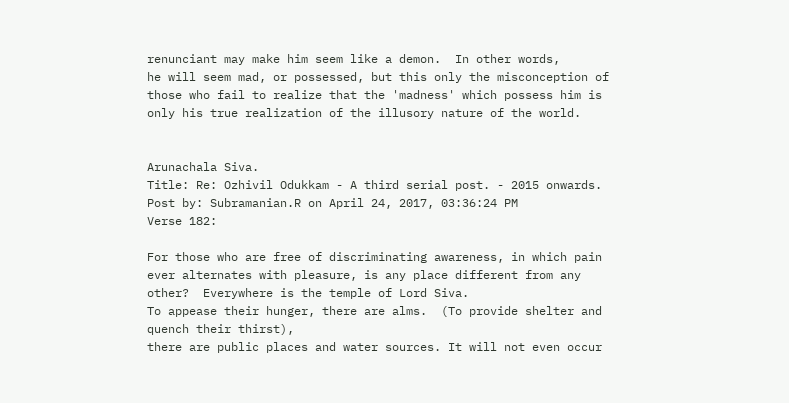renunciant may make him seem like a demon.  In other words,
he will seem mad, or possessed, but this only the misconception of those who fail to realize that the 'madness' which possess him is only his true realization of the illusory nature of the world.


Arunachala Siva.
Title: Re: Ozhivil Odukkam - A third serial post. - 2015 onwards.
Post by: Subramanian.R on April 24, 2017, 03:36:24 PM
Verse 182:

For those who are free of discriminating awareness, in which pain ever alternates with pleasure, is any place different from any other?  Everywhere is the temple of Lord Siva.
To appease their hunger, there are alms.  (To provide shelter and quench their thirst),
there are public places and water sources. It will not even occur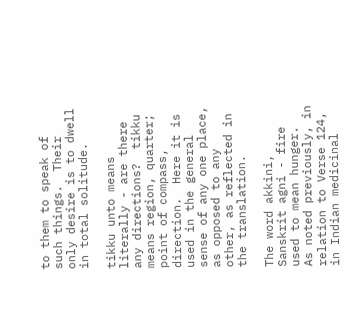to them to speak of such things.  Their only desire is to dwell in total solitude.

tikku unto means literally - are there any directions?  tikku means region, quarter; point of compass, direction.  Here it is used in the general sense of any one place, as opposed to any other, as reflected in the translation.

The word akkini, Sanskrit agni - fire used to mean hunger.  As noted previously, in relation to Verse 124, in Indian medicinal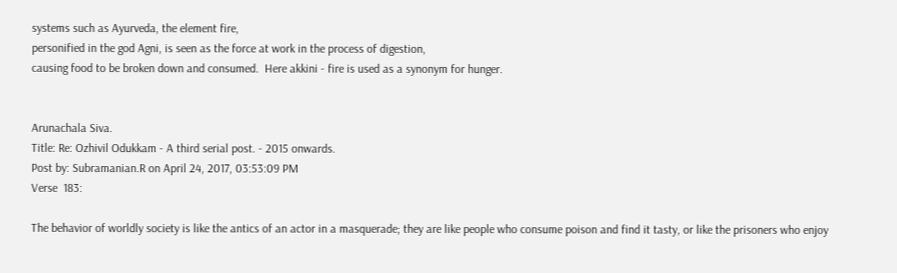systems such as Ayurveda, the element fire,
personified in the god Agni, is seen as the force at work in the process of digestion,
causing food to be broken down and consumed.  Here akkini - fire is used as a synonym for hunger.


Arunachala Siva.
Title: Re: Ozhivil Odukkam - A third serial post. - 2015 onwards.
Post by: Subramanian.R on April 24, 2017, 03:53:09 PM
Verse  183:

The behavior of worldly society is like the antics of an actor in a masquerade; they are like people who consume poison and find it tasty, or like the prisoners who enjoy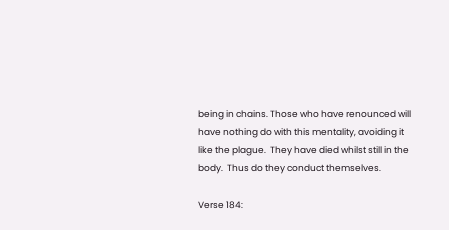being in chains. Those who have renounced will have nothing do with this mentality, avoiding it like the plague.  They have died whilst still in the body.  Thus do they conduct themselves.

Verse 184: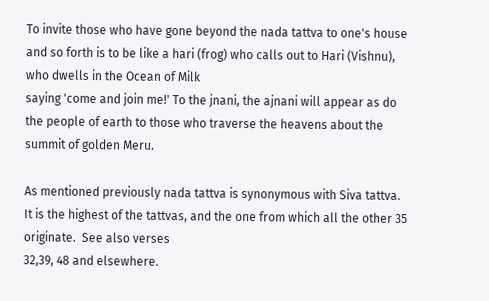To invite those who have gone beyond the nada tattva to one's house and so forth is to be like a hari (frog) who calls out to Hari (Vishnu), who dwells in the Ocean of Milk
saying 'come and join me!' To the jnani, the ajnani will appear as do the people of earth to those who traverse the heavens about the summit of golden Meru.

As mentioned previously nada tattva is synonymous with Siva tattva. It is the highest of the tattvas, and the one from which all the other 35 originate.  See also verses
32,39, 48 and elsewhere.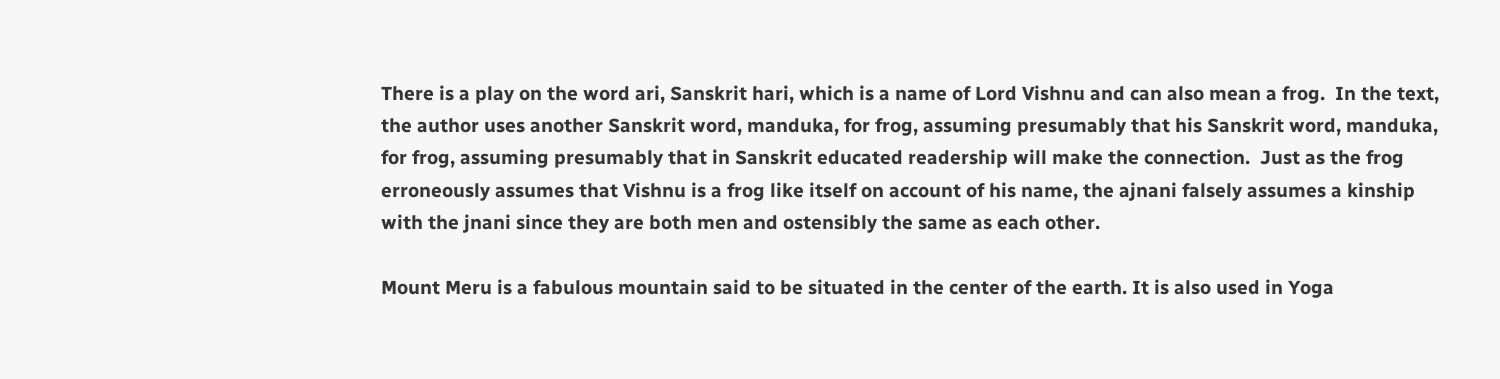There is a play on the word ari, Sanskrit hari, which is a name of Lord Vishnu and can also mean a frog.  In the text, the author uses another Sanskrit word, manduka, for frog, assuming presumably that his Sanskrit word, manduka, for frog, assuming presumably that in Sanskrit educated readership will make the connection.  Just as the frog erroneously assumes that Vishnu is a frog like itself on account of his name, the ajnani falsely assumes a kinship with the jnani since they are both men and ostensibly the same as each other.

Mount Meru is a fabulous mountain said to be situated in the center of the earth. It is also used in Yoga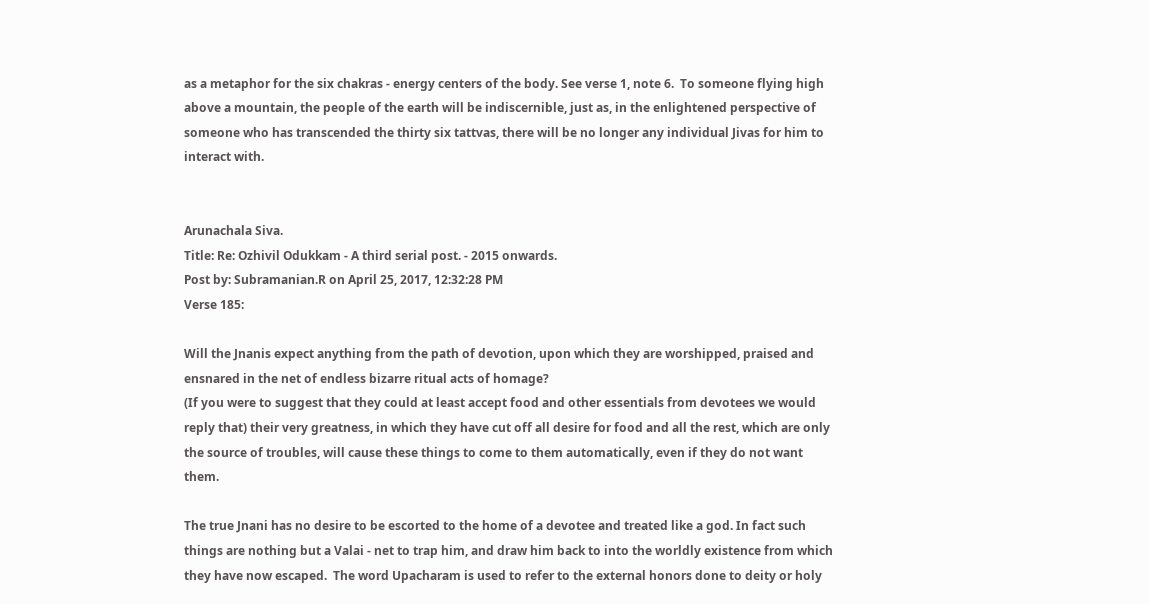as a metaphor for the six chakras - energy centers of the body. See verse 1, note 6.  To someone flying high above a mountain, the people of the earth will be indiscernible, just as, in the enlightened perspective of someone who has transcended the thirty six tattvas, there will be no longer any individual Jivas for him to interact with.


Arunachala Siva.
Title: Re: Ozhivil Odukkam - A third serial post. - 2015 onwards.
Post by: Subramanian.R on April 25, 2017, 12:32:28 PM
Verse 185:

Will the Jnanis expect anything from the path of devotion, upon which they are worshipped, praised and ensnared in the net of endless bizarre ritual acts of homage?
(If you were to suggest that they could at least accept food and other essentials from devotees we would reply that) their very greatness, in which they have cut off all desire for food and all the rest, which are only the source of troubles, will cause these things to come to them automatically, even if they do not want them.

The true Jnani has no desire to be escorted to the home of a devotee and treated like a god. In fact such things are nothing but a Valai - net to trap him, and draw him back to into the worldly existence from which they have now escaped.  The word Upacharam is used to refer to the external honors done to deity or holy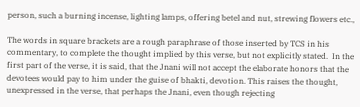person, such a burning incense, lighting lamps, offering betel and nut, strewing flowers etc.,

The words in square brackets are a rough paraphrase of those inserted by TCS in his commentary, to complete the thought implied by this verse, but not explicitly stated.  In the first part of the verse, it is said, that the Jnani will not accept the elaborate honors that the devotees would pay to him under the guise of bhakti, devotion. This raises the thought, unexpressed in the verse, that perhaps the Jnani, even though rejecting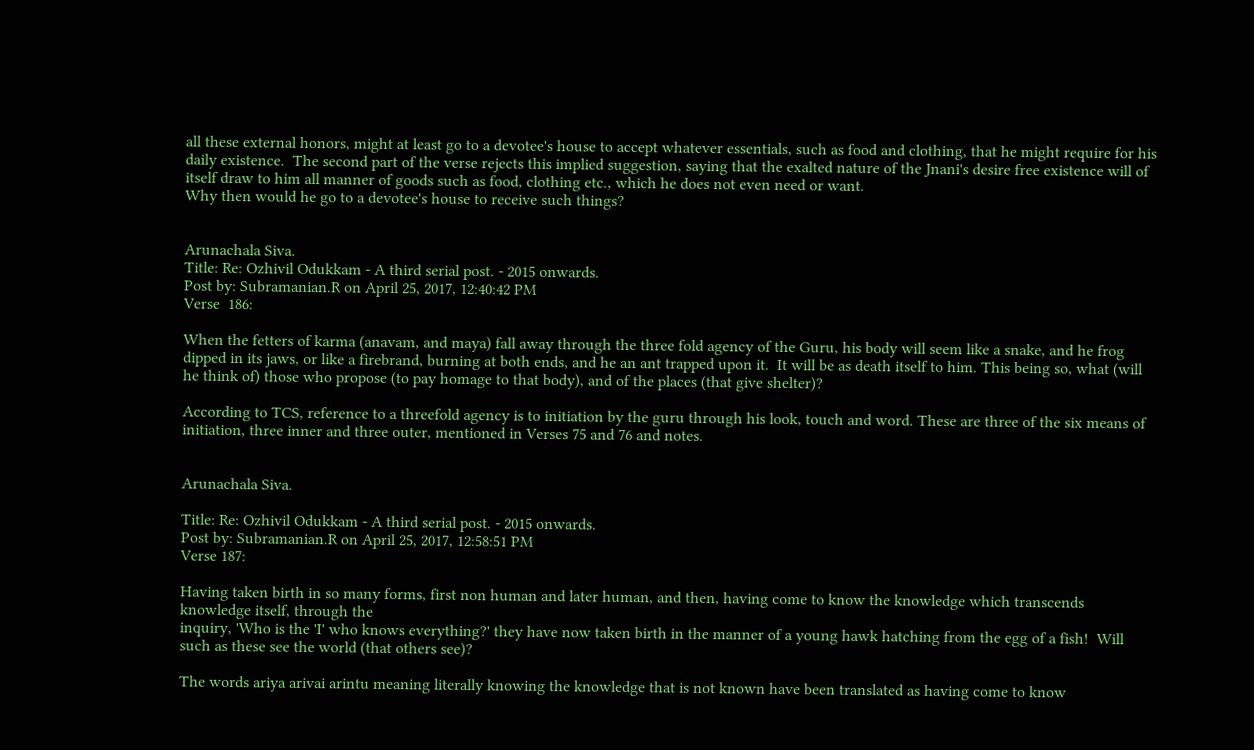all these external honors, might at least go to a devotee's house to accept whatever essentials, such as food and clothing, that he might require for his daily existence.  The second part of the verse rejects this implied suggestion, saying that the exalted nature of the Jnani's desire free existence will of itself draw to him all manner of goods such as food, clothing etc., which he does not even need or want.
Why then would he go to a devotee's house to receive such things?


Arunachala Siva.
Title: Re: Ozhivil Odukkam - A third serial post. - 2015 onwards.
Post by: Subramanian.R on April 25, 2017, 12:40:42 PM
Verse  186:

When the fetters of karma (anavam, and maya) fall away through the three fold agency of the Guru, his body will seem like a snake, and he frog dipped in its jaws, or like a firebrand, burning at both ends, and he an ant trapped upon it.  It will be as death itself to him. This being so, what (will he think of) those who propose (to pay homage to that body), and of the places (that give shelter)?

According to TCS, reference to a threefold agency is to initiation by the guru through his look, touch and word. These are three of the six means of initiation, three inner and three outer, mentioned in Verses 75 and 76 and notes.


Arunachala Siva.

Title: Re: Ozhivil Odukkam - A third serial post. - 2015 onwards.
Post by: Subramanian.R on April 25, 2017, 12:58:51 PM
Verse 187:

Having taken birth in so many forms, first non human and later human, and then, having come to know the knowledge which transcends knowledge itself, through the
inquiry, 'Who is the 'I' who knows everything?' they have now taken birth in the manner of a young hawk hatching from the egg of a fish!  Will such as these see the world (that others see)?

The words ariya arivai arintu meaning literally knowing the knowledge that is not known have been translated as having come to know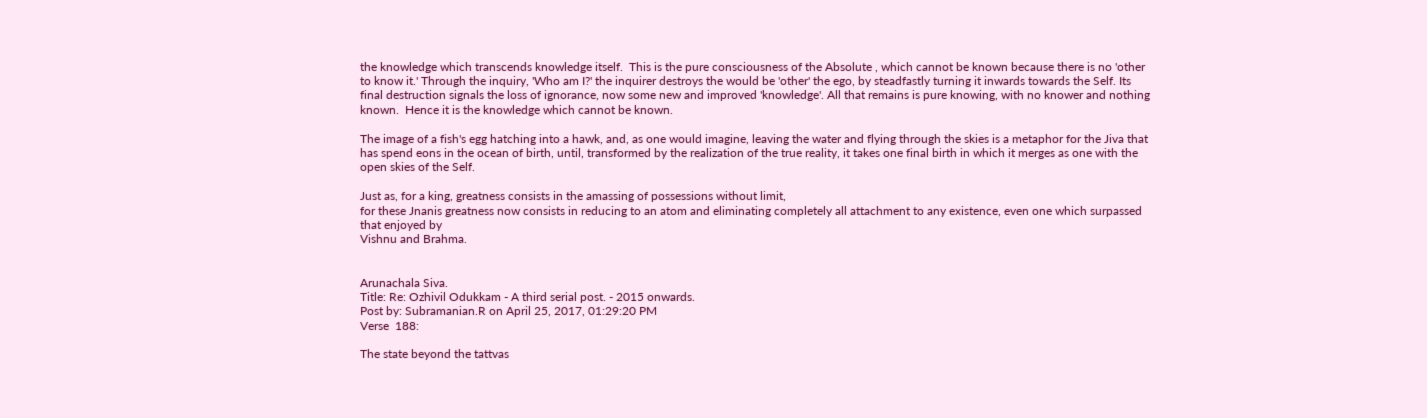the knowledge which transcends knowledge itself.  This is the pure consciousness of the Absolute , which cannot be known because there is no 'other to know it.' Through the inquiry, 'Who am I?' the inquirer destroys the would be 'other' the ego, by steadfastly turning it inwards towards the Self. Its final destruction signals the loss of ignorance, now some new and improved 'knowledge'. All that remains is pure knowing, with no knower and nothing known.  Hence it is the knowledge which cannot be known.

The image of a fish's egg hatching into a hawk, and, as one would imagine, leaving the water and flying through the skies is a metaphor for the Jiva that has spend eons in the ocean of birth, until, transformed by the realization of the true reality, it takes one final birth in which it merges as one with the open skies of the Self.

Just as, for a king, greatness consists in the amassing of possessions without limit,
for these Jnanis greatness now consists in reducing to an atom and eliminating completely all attachment to any existence, even one which surpassed that enjoyed by
Vishnu and Brahma.


Arunachala Siva.
Title: Re: Ozhivil Odukkam - A third serial post. - 2015 onwards.
Post by: Subramanian.R on April 25, 2017, 01:29:20 PM
Verse  188:

The state beyond the tattvas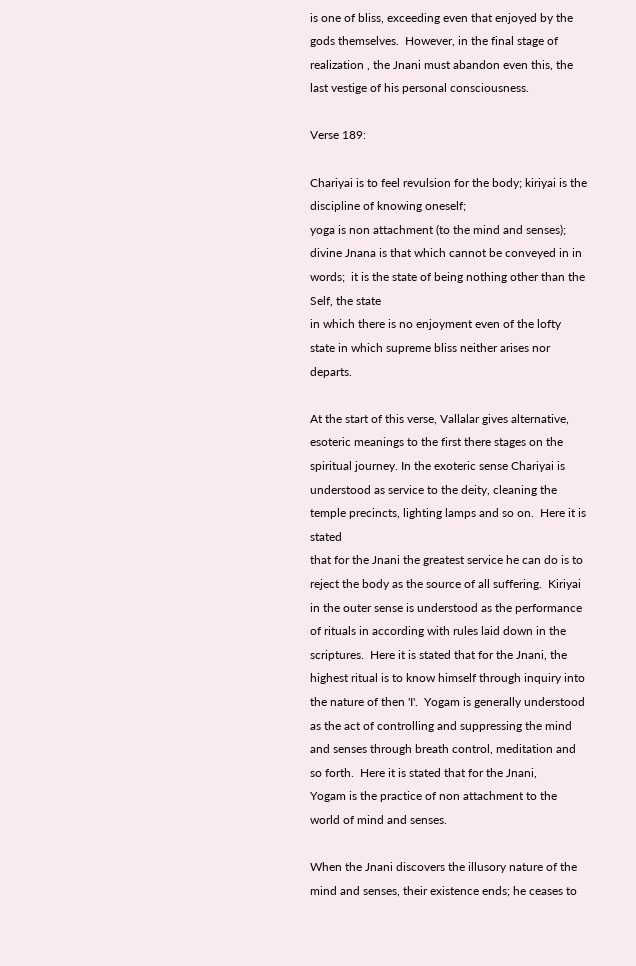is one of bliss, exceeding even that enjoyed by the gods themselves.  However, in the final stage of realization , the Jnani must abandon even this, the last vestige of his personal consciousness.

Verse 189:

Chariyai is to feel revulsion for the body; kiriyai is the discipline of knowing oneself;
yoga is non attachment (to the mind and senses);  divine Jnana is that which cannot be conveyed in in words;  it is the state of being nothing other than the Self, the state
in which there is no enjoyment even of the lofty state in which supreme bliss neither arises nor departs.

At the start of this verse, Vallalar gives alternative, esoteric meanings to the first there stages on the spiritual journey. In the exoteric sense Chariyai is understood as service to the deity, cleaning the temple precincts, lighting lamps and so on.  Here it is stated
that for the Jnani the greatest service he can do is to reject the body as the source of all suffering.  Kiriyai in the outer sense is understood as the performance of rituals in according with rules laid down in the scriptures.  Here it is stated that for the Jnani, the highest ritual is to know himself through inquiry into the nature of then 'I'.  Yogam is generally understood as the act of controlling and suppressing the mind and senses through breath control, meditation and so forth.  Here it is stated that for the Jnani,
Yogam is the practice of non attachment to the world of mind and senses.

When the Jnani discovers the illusory nature of the mind and senses, their existence ends; he ceases to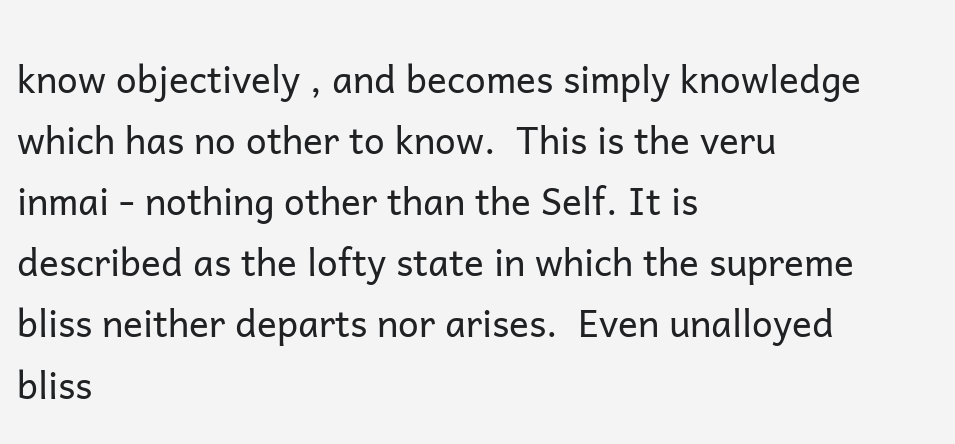know objectively , and becomes simply knowledge which has no other to know.  This is the veru inmai - nothing other than the Self. It is described as the lofty state in which the supreme bliss neither departs nor arises.  Even unalloyed
bliss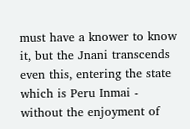must have a knower to know it, but the Jnani transcends even this, entering the state which is Peru Inmai - without the enjoyment of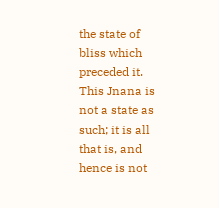the state of bliss which preceded it.  This Jnana is not a state as such; it is all that is, and hence is not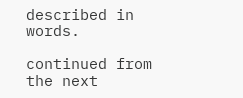described in words.

continued from the next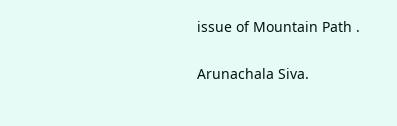issue of Mountain Path .

Arunachala Siva.